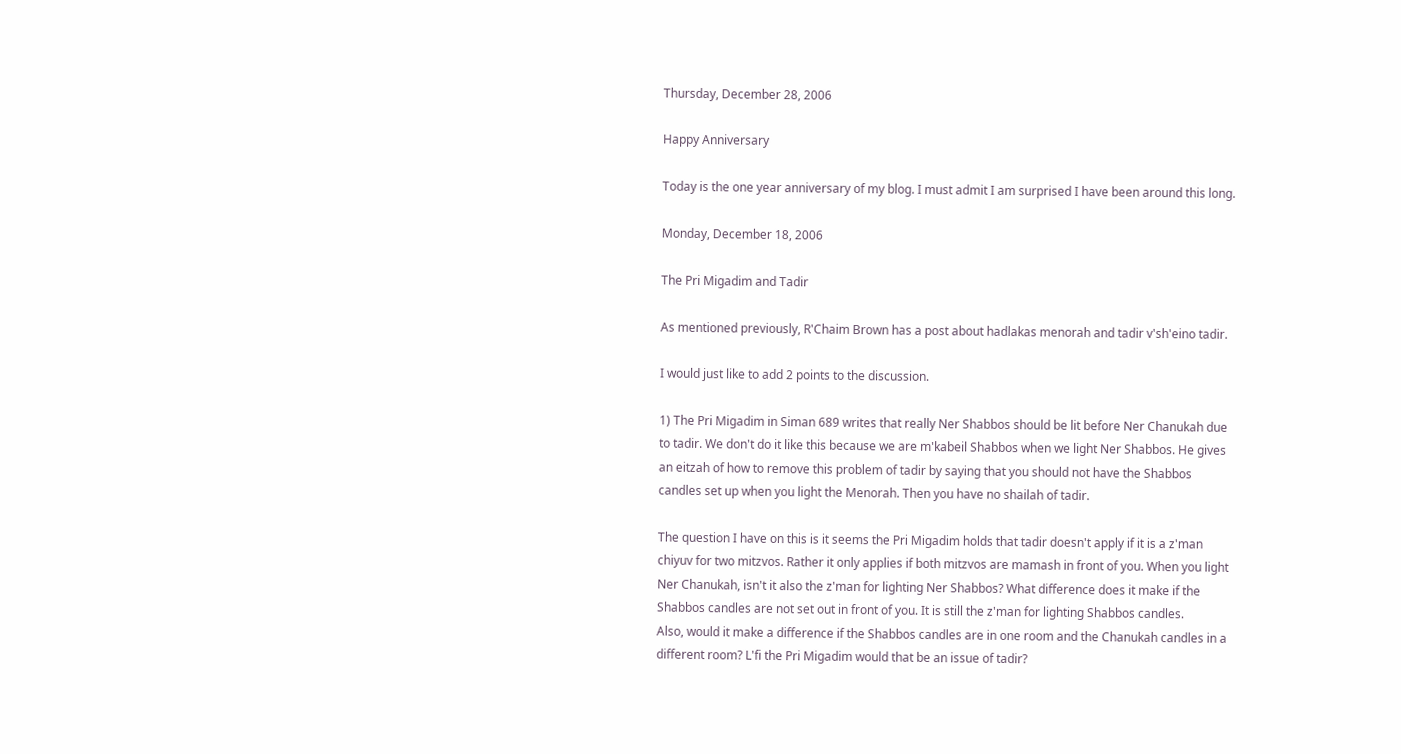Thursday, December 28, 2006

Happy Anniversary

Today is the one year anniversary of my blog. I must admit I am surprised I have been around this long.

Monday, December 18, 2006

The Pri Migadim and Tadir

As mentioned previously, R'Chaim Brown has a post about hadlakas menorah and tadir v'sh'eino tadir.

I would just like to add 2 points to the discussion.

1) The Pri Migadim in Siman 689 writes that really Ner Shabbos should be lit before Ner Chanukah due to tadir. We don't do it like this because we are m'kabeil Shabbos when we light Ner Shabbos. He gives an eitzah of how to remove this problem of tadir by saying that you should not have the Shabbos candles set up when you light the Menorah. Then you have no shailah of tadir.

The question I have on this is it seems the Pri Migadim holds that tadir doesn't apply if it is a z'man chiyuv for two mitzvos. Rather it only applies if both mitzvos are mamash in front of you. When you light Ner Chanukah, isn't it also the z'man for lighting Ner Shabbos? What difference does it make if the Shabbos candles are not set out in front of you. It is still the z'man for lighting Shabbos candles.
Also, would it make a difference if the Shabbos candles are in one room and the Chanukah candles in a different room? L'fi the Pri Migadim would that be an issue of tadir?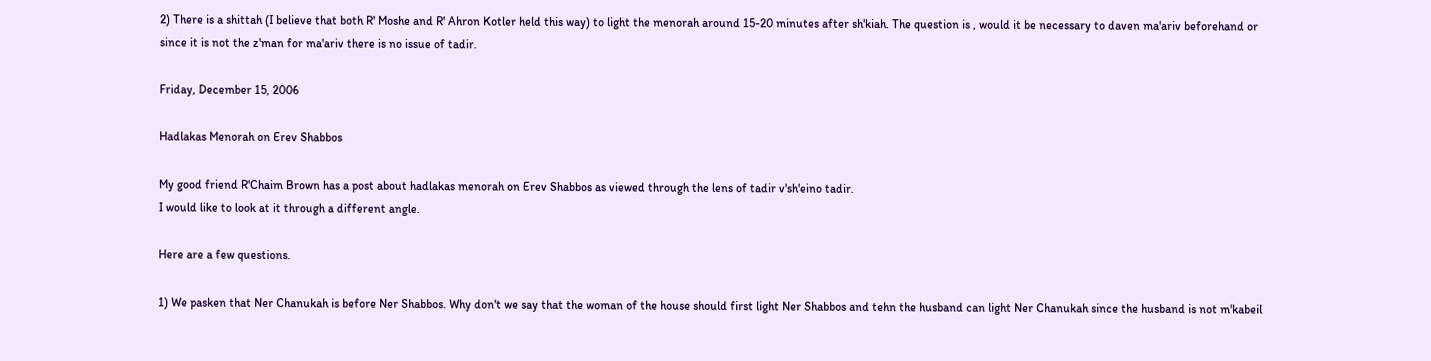2) There is a shittah (I believe that both R' Moshe and R' Ahron Kotler held this way) to light the menorah around 15-20 minutes after sh'kiah. The question is , would it be necessary to daven ma'ariv beforehand or since it is not the z'man for ma'ariv there is no issue of tadir.

Friday, December 15, 2006

Hadlakas Menorah on Erev Shabbos

My good friend R'Chaim Brown has a post about hadlakas menorah on Erev Shabbos as viewed through the lens of tadir v'sh'eino tadir.
I would like to look at it through a different angle.

Here are a few questions.

1) We pasken that Ner Chanukah is before Ner Shabbos. Why don't we say that the woman of the house should first light Ner Shabbos and tehn the husband can light Ner Chanukah since the husband is not m'kabeil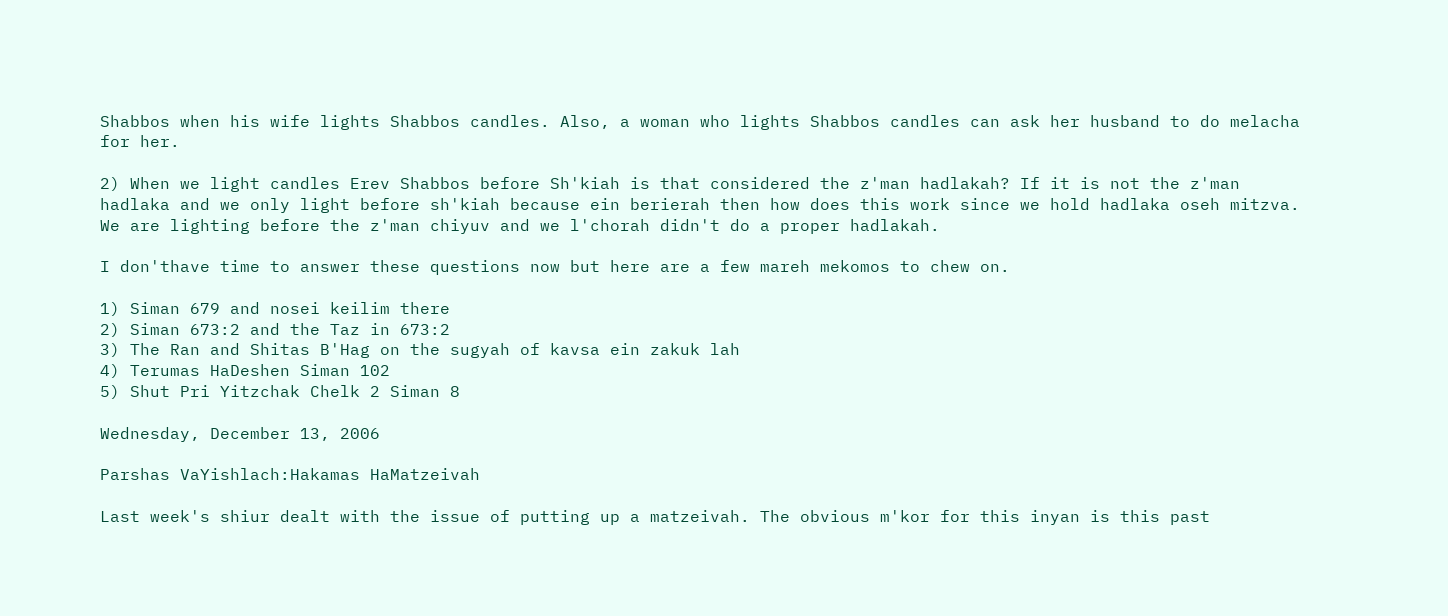Shabbos when his wife lights Shabbos candles. Also, a woman who lights Shabbos candles can ask her husband to do melacha for her.

2) When we light candles Erev Shabbos before Sh'kiah is that considered the z'man hadlakah? If it is not the z'man hadlaka and we only light before sh'kiah because ein berierah then how does this work since we hold hadlaka oseh mitzva. We are lighting before the z'man chiyuv and we l'chorah didn't do a proper hadlakah.

I don'thave time to answer these questions now but here are a few mareh mekomos to chew on.

1) Siman 679 and nosei keilim there
2) Siman 673:2 and the Taz in 673:2
3) The Ran and Shitas B'Hag on the sugyah of kavsa ein zakuk lah
4) Terumas HaDeshen Siman 102
5) Shut Pri Yitzchak Chelk 2 Siman 8

Wednesday, December 13, 2006

Parshas VaYishlach:Hakamas HaMatzeivah

Last week's shiur dealt with the issue of putting up a matzeivah. The obvious m'kor for this inyan is this past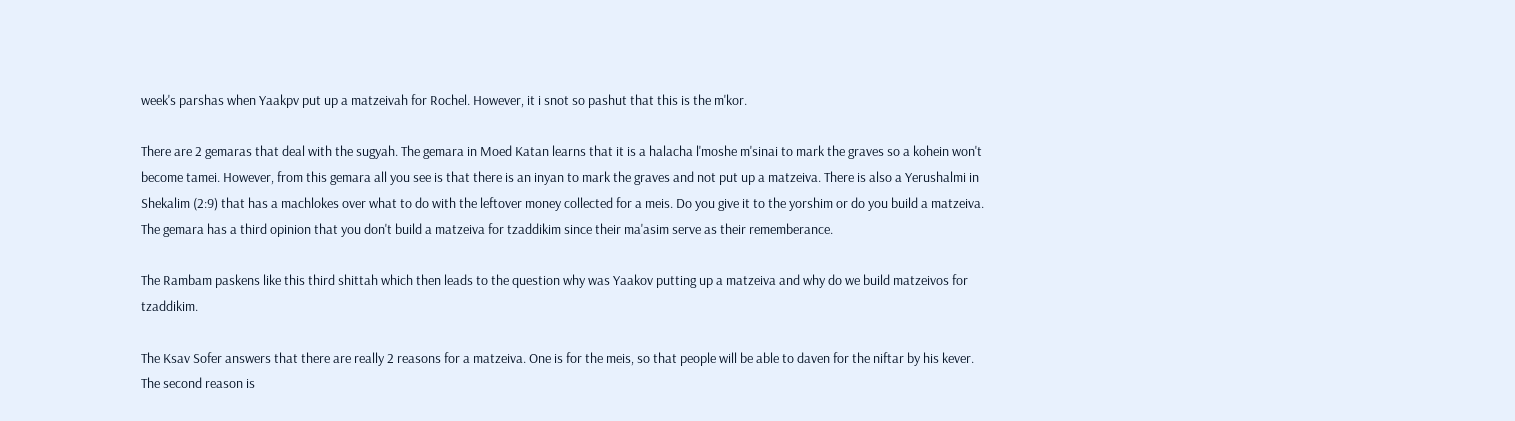week's parshas when Yaakpv put up a matzeivah for Rochel. However, it i snot so pashut that this is the m'kor.

There are 2 gemaras that deal with the sugyah. The gemara in Moed Katan learns that it is a halacha l'moshe m'sinai to mark the graves so a kohein won't become tamei. However, from this gemara all you see is that there is an inyan to mark the graves and not put up a matzeiva. There is also a Yerushalmi in Shekalim (2:9) that has a machlokes over what to do with the leftover money collected for a meis. Do you give it to the yorshim or do you build a matzeiva. The gemara has a third opinion that you don't build a matzeiva for tzaddikim since their ma'asim serve as their rememberance.

The Rambam paskens like this third shittah which then leads to the question why was Yaakov putting up a matzeiva and why do we build matzeivos for tzaddikim.

The Ksav Sofer answers that there are really 2 reasons for a matzeiva. One is for the meis, so that people will be able to daven for the niftar by his kever. The second reason is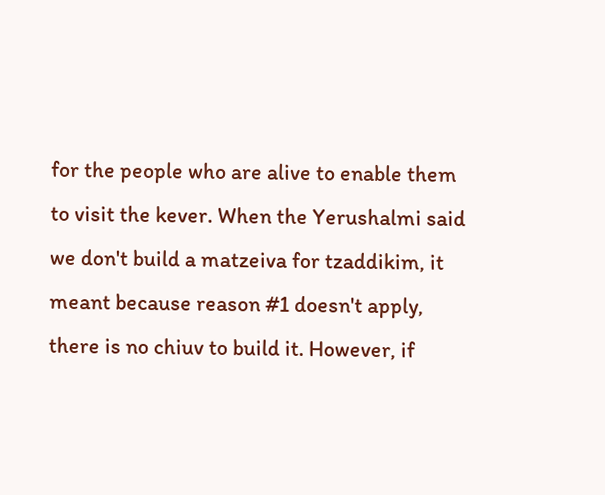for the people who are alive to enable them to visit the kever. When the Yerushalmi said we don't build a matzeiva for tzaddikim, it meant because reason #1 doesn't apply, there is no chiuv to build it. However, if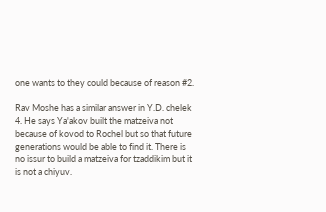one wants to they could because of reason #2.

Rav Moshe has a similar answer in Y.D. chelek 4. He says Ya'akov built the matzeiva not because of kovod to Rochel but so that future generations would be able to find it. There is no issur to build a matzeiva for tzaddikim but it is not a chiyuv.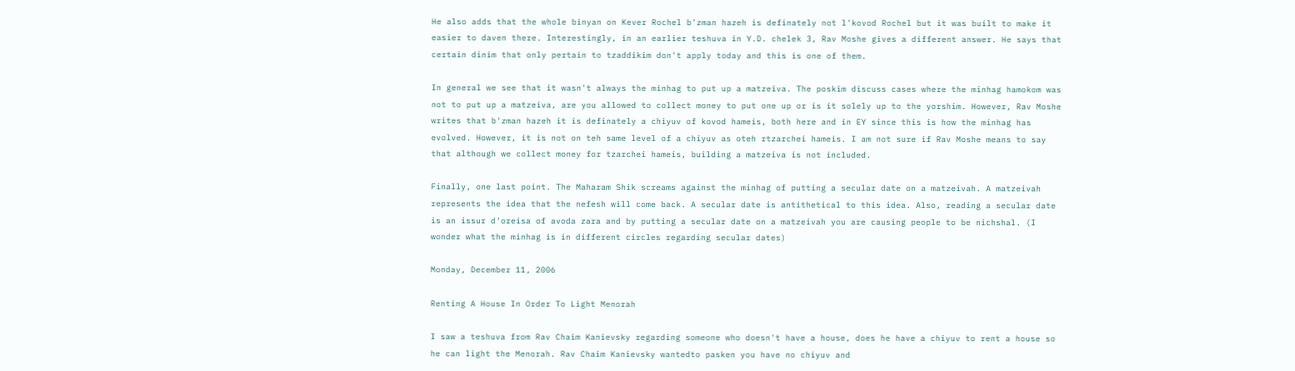He also adds that the whole binyan on Kever Rochel b'zman hazeh is definately not l'kovod Rochel but it was built to make it easier to daven there. Interestingly, in an earlier teshuva in Y.D. chelek 3, Rav Moshe gives a different answer. He says that certain dinim that only pertain to tzaddikim don't apply today and this is one of them.

In general we see that it wasn't always the minhag to put up a matzeiva. The poskim discuss cases where the minhag hamokom was not to put up a matzeiva, are you allowed to collect money to put one up or is it solely up to the yorshim. However, Rav Moshe writes that b'zman hazeh it is definately a chiyuv of kovod hameis, both here and in EY since this is how the minhag has evolved. However, it is not on teh same level of a chiyuv as oteh rtzarchei hameis. I am not sure if Rav Moshe means to say that although we collect money for tzarchei hameis, building a matzeiva is not included.

Finally, one last point. The Maharam Shik screams against the minhag of putting a secular date on a matzeivah. A matzeivah represents the idea that the nefesh will come back. A secular date is antithetical to this idea. Also, reading a secular date is an issur d'oreisa of avoda zara and by putting a secular date on a matzeivah you are causing people to be nichshal. (I wonder what the minhag is in different circles regarding secular dates)

Monday, December 11, 2006

Renting A House In Order To Light Menorah

I saw a teshuva from Rav Chaim Kanievsky regarding someone who doesn't have a house, does he have a chiyuv to rent a house so he can light the Menorah. Rav Chaim Kanievsky wantedto pasken you have no chiyuv and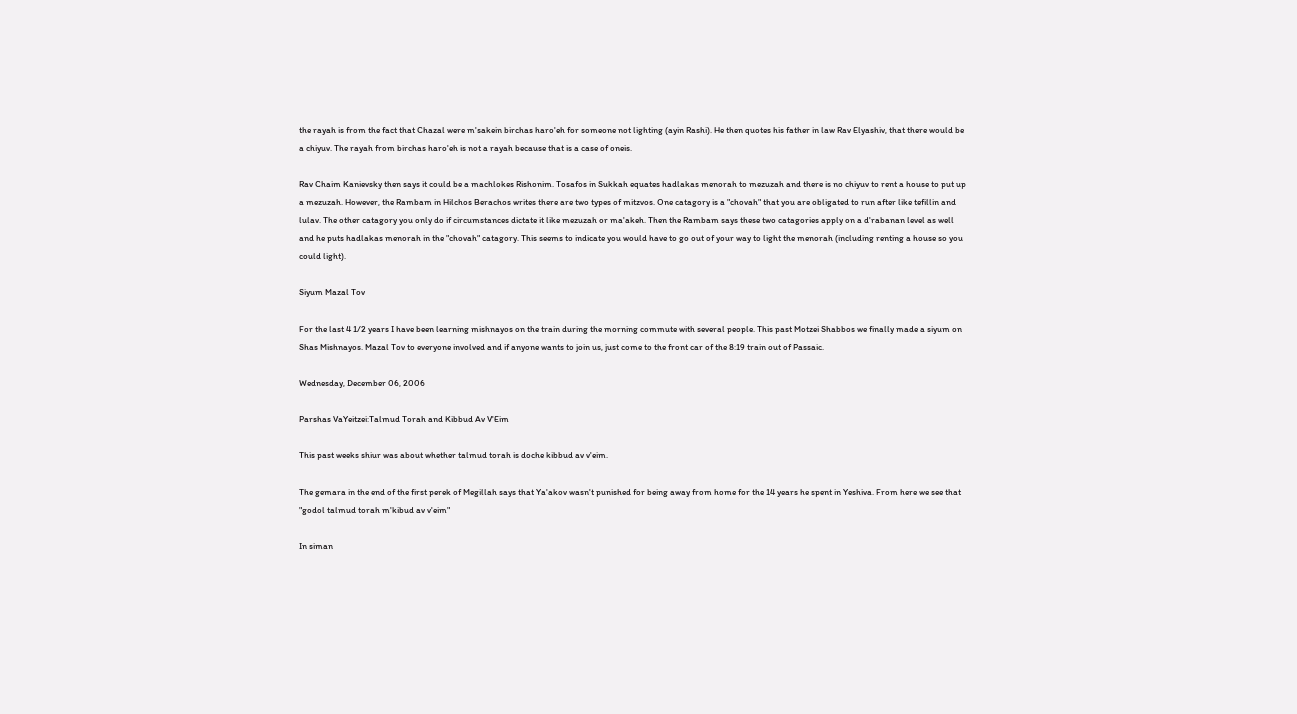the rayah is from the fact that Chazal were m'sakein birchas haro'eh for someone not lighting (ayin Rashi). He then quotes his father in law Rav Elyashiv, that there would be a chiyuv. The rayah from birchas haro'eh is not a rayah because that is a case of oneis.

Rav Chaim Kanievsky then says it could be a machlokes Rishonim. Tosafos in Sukkah equates hadlakas menorah to mezuzah and there is no chiyuv to rent a house to put up a mezuzah. However, the Rambam in Hilchos Berachos writes there are two types of mitzvos. One catagory is a "chovah" that you are obligated to run after like tefillin and lulav. The other catagory you only do if circumstances dictate it like mezuzah or ma'akeh. Then the Rambam says these two catagories apply on a d'rabanan level as well and he puts hadlakas menorah in the "chovah" catagory. This seems to indicate you would have to go out of your way to light the menorah (including renting a house so you could light).

Siyum Mazal Tov

For the last 4 1/2 years I have been learning mishnayos on the train during the morning commute with several people. This past Motzei Shabbos we finally made a siyum on Shas Mishnayos. Mazal Tov to everyone involved and if anyone wants to join us, just come to the front car of the 8:19 train out of Passaic.

Wednesday, December 06, 2006

Parshas VaYeitzei:Talmud Torah and Kibbud Av V'Eim

This past weeks shiur was about whether talmud torah is doche kibbud av v'eim.

The gemara in the end of the first perek of Megillah says that Ya'akov wasn't punished for being away from home for the 14 years he spent in Yeshiva. From here we see that "godol talmud torah m'kibud av v'eim"

In siman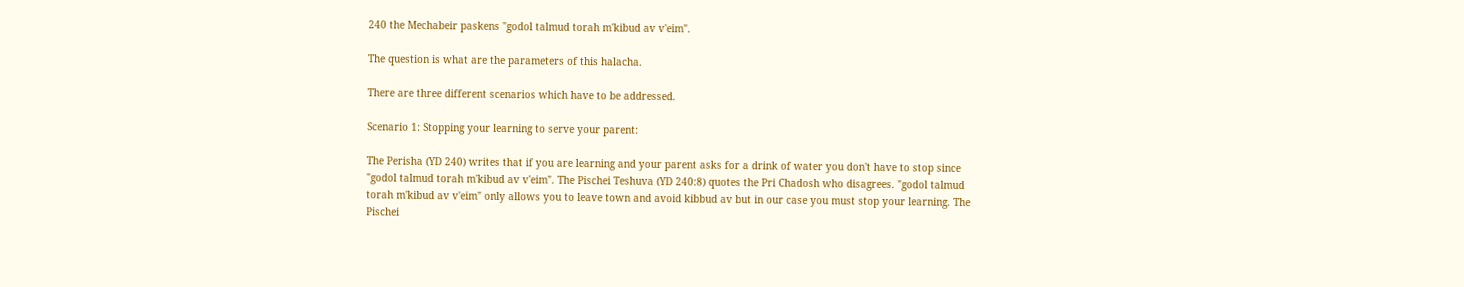240 the Mechabeir paskens "godol talmud torah m'kibud av v'eim".

The question is what are the parameters of this halacha.

There are three different scenarios which have to be addressed.

Scenario 1: Stopping your learning to serve your parent:

The Perisha (YD 240) writes that if you are learning and your parent asks for a drink of water you don't have to stop since "godol talmud torah m'kibud av v'eim". The Pischei Teshuva (YD 240:8) quotes the Pri Chadosh who disagrees. "godol talmud torah m'kibud av v'eim" only allows you to leave town and avoid kibbud av but in our case you must stop your learning. The Pischei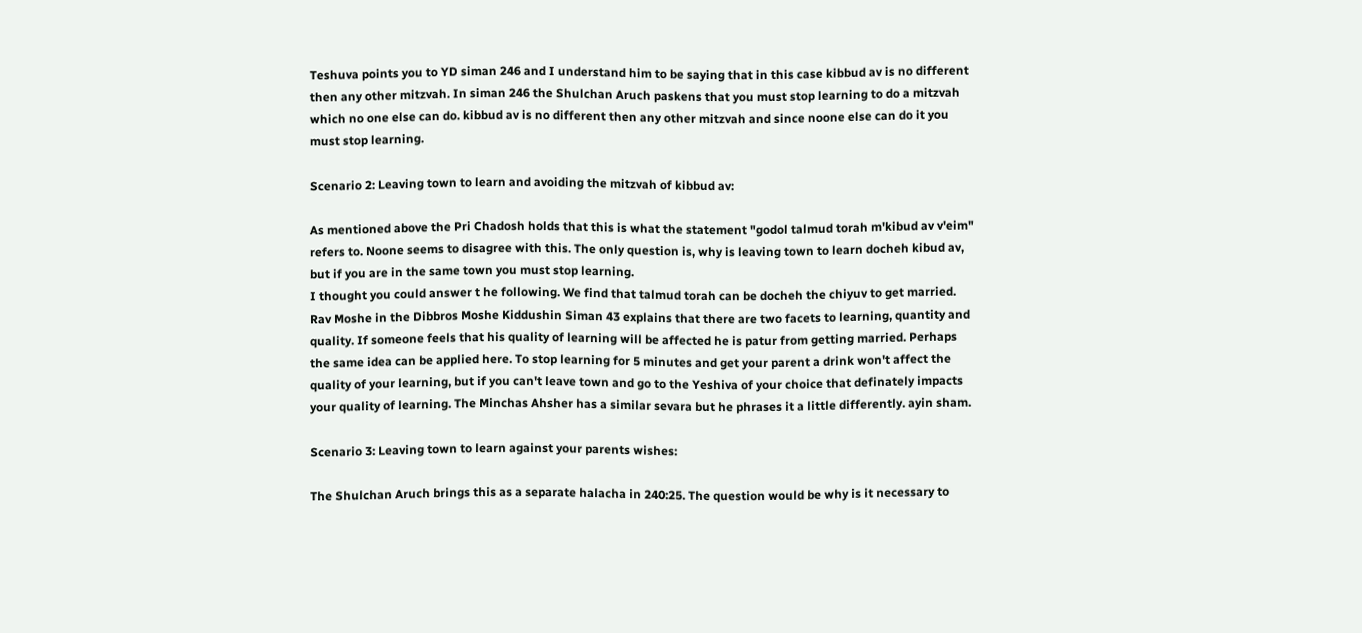Teshuva points you to YD siman 246 and I understand him to be saying that in this case kibbud av is no different then any other mitzvah. In siman 246 the Shulchan Aruch paskens that you must stop learning to do a mitzvah which no one else can do. kibbud av is no different then any other mitzvah and since noone else can do it you must stop learning.

Scenario 2: Leaving town to learn and avoiding the mitzvah of kibbud av:

As mentioned above the Pri Chadosh holds that this is what the statement "godol talmud torah m'kibud av v'eim" refers to. Noone seems to disagree with this. The only question is, why is leaving town to learn docheh kibud av, but if you are in the same town you must stop learning.
I thought you could answer t he following. We find that talmud torah can be docheh the chiyuv to get married. Rav Moshe in the Dibbros Moshe Kiddushin Siman 43 explains that there are two facets to learning, quantity and quality. If someone feels that his quality of learning will be affected he is patur from getting married. Perhaps the same idea can be applied here. To stop learning for 5 minutes and get your parent a drink won't affect the quality of your learning, but if you can't leave town and go to the Yeshiva of your choice that definately impacts your quality of learning. The Minchas Ahsher has a similar sevara but he phrases it a little differently. ayin sham.

Scenario 3: Leaving town to learn against your parents wishes:

The Shulchan Aruch brings this as a separate halacha in 240:25. The question would be why is it necessary to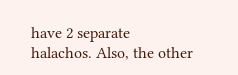have 2 separate halachos. Also, the other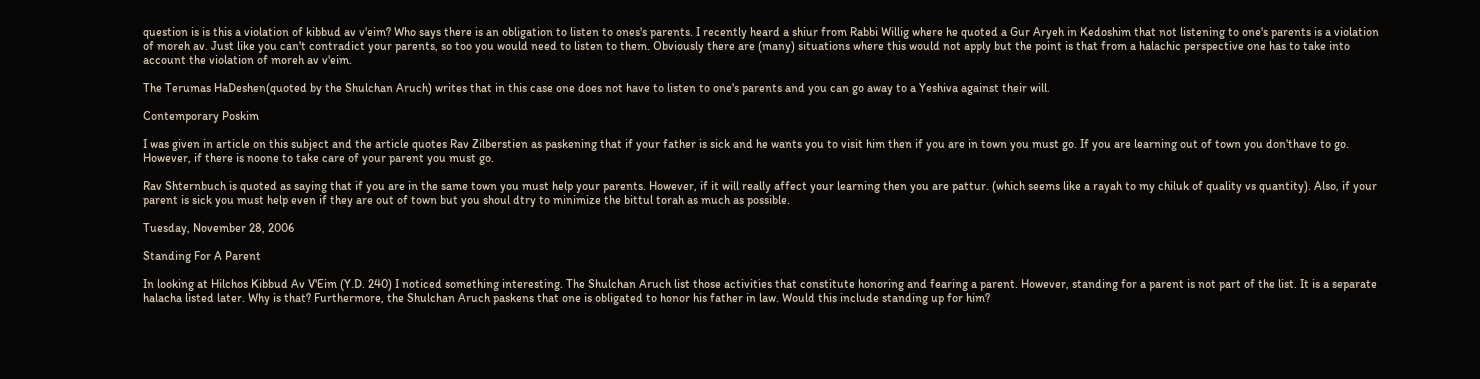question is is this a violation of kibbud av v'eim? Who says there is an obligation to listen to ones's parents. I recently heard a shiur from Rabbi Willig where he quoted a Gur Aryeh in Kedoshim that not listening to one's parents is a violation of moreh av. Just like you can't contradict your parents, so too you would need to listen to them. Obviously there are (many) situations where this would not apply but the point is that from a halachic perspective one has to take into account the violation of moreh av v'eim.

The Terumas HaDeshen(quoted by the Shulchan Aruch) writes that in this case one does not have to listen to one's parents and you can go away to a Yeshiva against their will.

Contemporary Poskim

I was given in article on this subject and the article quotes Rav Zilberstien as paskening that if your father is sick and he wants you to visit him then if you are in town you must go. If you are learning out of town you don'thave to go. However, if there is noone to take care of your parent you must go.

Rav Shternbuch is quoted as saying that if you are in the same town you must help your parents. However, if it will really affect your learning then you are pattur. (which seems like a rayah to my chiluk of quality vs quantity). Also, if your parent is sick you must help even if they are out of town but you shoul dtry to minimize the bittul torah as much as possible.

Tuesday, November 28, 2006

Standing For A Parent

In looking at Hilchos Kibbud Av V'Eim (Y.D. 240) I noticed something interesting. The Shulchan Aruch list those activities that constitute honoring and fearing a parent. However, standing for a parent is not part of the list. It is a separate halacha listed later. Why is that? Furthermore, the Shulchan Aruch paskens that one is obligated to honor his father in law. Would this include standing up for him?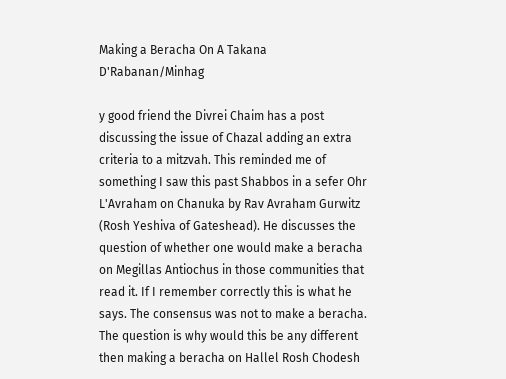Making a Beracha On A Takana D'Rabanan/Minhag

y good friend the Divrei Chaim has a post discussing the issue of Chazal adding an extra criteria to a mitzvah. This reminded me of something I saw this past Shabbos in a sefer Ohr L'Avraham on Chanuka by Rav Avraham Gurwitz (Rosh Yeshiva of Gateshead). He discusses the question of whether one would make a beracha on Megillas Antiochus in those communities that read it. If I remember correctly this is what he says. The consensus was not to make a beracha. The question is why would this be any different then making a beracha on Hallel Rosh Chodesh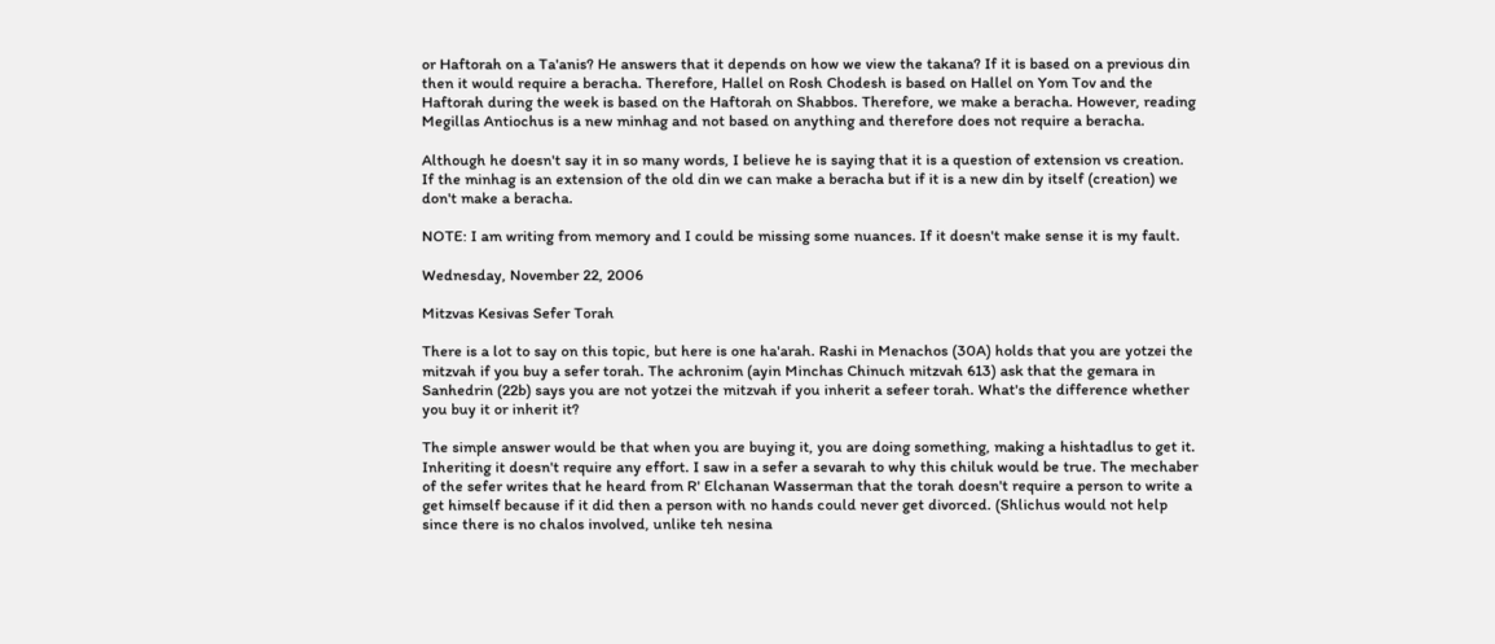or Haftorah on a Ta'anis? He answers that it depends on how we view the takana? If it is based on a previous din then it would require a beracha. Therefore, Hallel on Rosh Chodesh is based on Hallel on Yom Tov and the Haftorah during the week is based on the Haftorah on Shabbos. Therefore, we make a beracha. However, reading Megillas Antiochus is a new minhag and not based on anything and therefore does not require a beracha.

Although he doesn't say it in so many words, I believe he is saying that it is a question of extension vs creation. If the minhag is an extension of the old din we can make a beracha but if it is a new din by itself (creation) we don't make a beracha.

NOTE: I am writing from memory and I could be missing some nuances. If it doesn't make sense it is my fault.

Wednesday, November 22, 2006

Mitzvas Kesivas Sefer Torah

There is a lot to say on this topic, but here is one ha'arah. Rashi in Menachos (30A) holds that you are yotzei the mitzvah if you buy a sefer torah. The achronim (ayin Minchas Chinuch mitzvah 613) ask that the gemara in Sanhedrin (22b) says you are not yotzei the mitzvah if you inherit a sefeer torah. What's the difference whether you buy it or inherit it?

The simple answer would be that when you are buying it, you are doing something, making a hishtadlus to get it. Inheriting it doesn't require any effort. I saw in a sefer a sevarah to why this chiluk would be true. The mechaber of the sefer writes that he heard from R' Elchanan Wasserman that the torah doesn't require a person to write a get himself because if it did then a person with no hands could never get divorced. (Shlichus would not help since there is no chalos involved, unlike teh nesina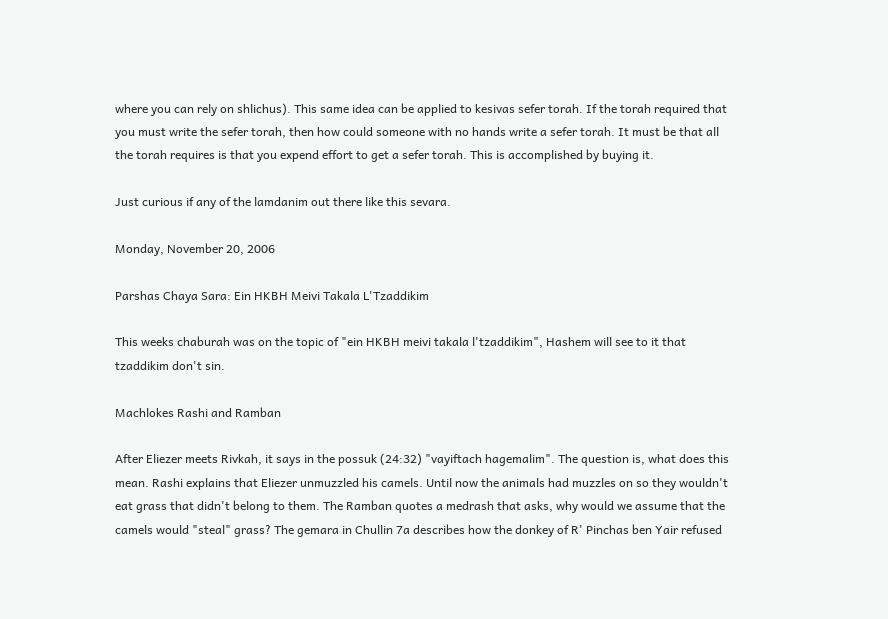where you can rely on shlichus). This same idea can be applied to kesivas sefer torah. If the torah required that you must write the sefer torah, then how could someone with no hands write a sefer torah. It must be that all the torah requires is that you expend effort to get a sefer torah. This is accomplished by buying it.

Just curious if any of the lamdanim out there like this sevara.

Monday, November 20, 2006

Parshas Chaya Sara: Ein HKBH Meivi Takala L'Tzaddikim

This weeks chaburah was on the topic of "ein HKBH meivi takala l'tzaddikim", Hashem will see to it that tzaddikim don't sin.

Machlokes Rashi and Ramban

After Eliezer meets Rivkah, it says in the possuk (24:32) "vayiftach hagemalim". The question is, what does this mean. Rashi explains that Eliezer unmuzzled his camels. Until now the animals had muzzles on so they wouldn't eat grass that didn't belong to them. The Ramban quotes a medrash that asks, why would we assume that the camels would "steal" grass? The gemara in Chullin 7a describes how the donkey of R' Pinchas ben Yair refused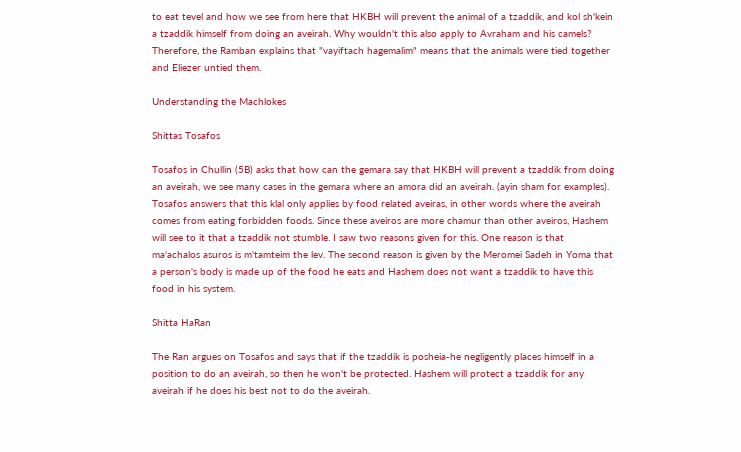to eat tevel and how we see from here that HKBH will prevent the animal of a tzaddik, and kol sh'kein a tzaddik himself from doing an aveirah. Why wouldn't this also apply to Avraham and his camels? Therefore, the Ramban explains that "vayiftach hagemalim" means that the animals were tied together and Eliezer untied them.

Understanding the Machlokes

Shittas Tosafos

Tosafos in Chullin (5B) asks that how can the gemara say that HKBH will prevent a tzaddik from doing an aveirah, we see many cases in the gemara where an amora did an aveirah. (ayin sham for examples). Tosafos answers that this klal only applies by food related aveiras, in other words where the aveirah comes from eating forbidden foods. Since these aveiros are more chamur than other aveiros, Hashem will see to it that a tzaddik not stumble. I saw two reasons given for this. One reason is that ma'achalos asuros is m'tamteim the lev. The second reason is given by the Meromei Sadeh in Yoma that a person's body is made up of the food he eats and Hashem does not want a tzaddik to have this food in his system.

Shitta HaRan

The Ran argues on Tosafos and says that if the tzaddik is posheia-he negligently places himself in a position to do an aveirah, so then he won't be protected. Hashem will protect a tzaddik for any aveirah if he does his best not to do the aveirah.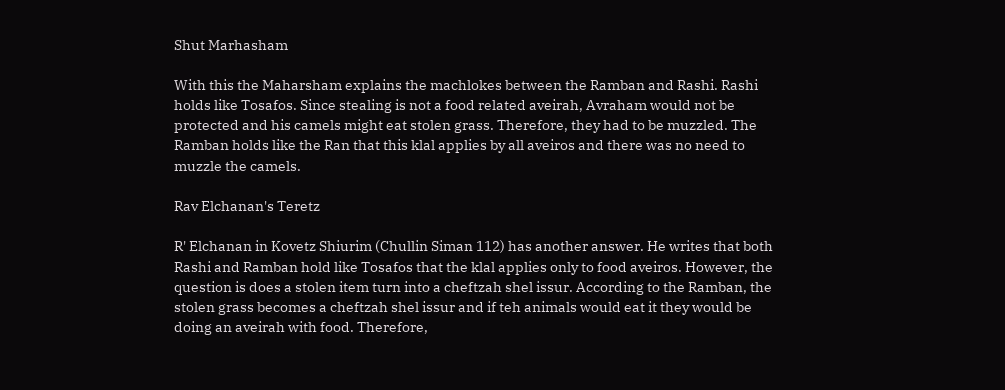Shut Marhasham

With this the Maharsham explains the machlokes between the Ramban and Rashi. Rashi holds like Tosafos. Since stealing is not a food related aveirah, Avraham would not be protected and his camels might eat stolen grass. Therefore, they had to be muzzled. The Ramban holds like the Ran that this klal applies by all aveiros and there was no need to muzzle the camels.

Rav Elchanan's Teretz

R' Elchanan in Kovetz Shiurim (Chullin Siman 112) has another answer. He writes that both Rashi and Ramban hold like Tosafos that the klal applies only to food aveiros. However, the question is does a stolen item turn into a cheftzah shel issur. According to the Ramban, the stolen grass becomes a cheftzah shel issur and if teh animals would eat it they would be doing an aveirah with food. Therefore,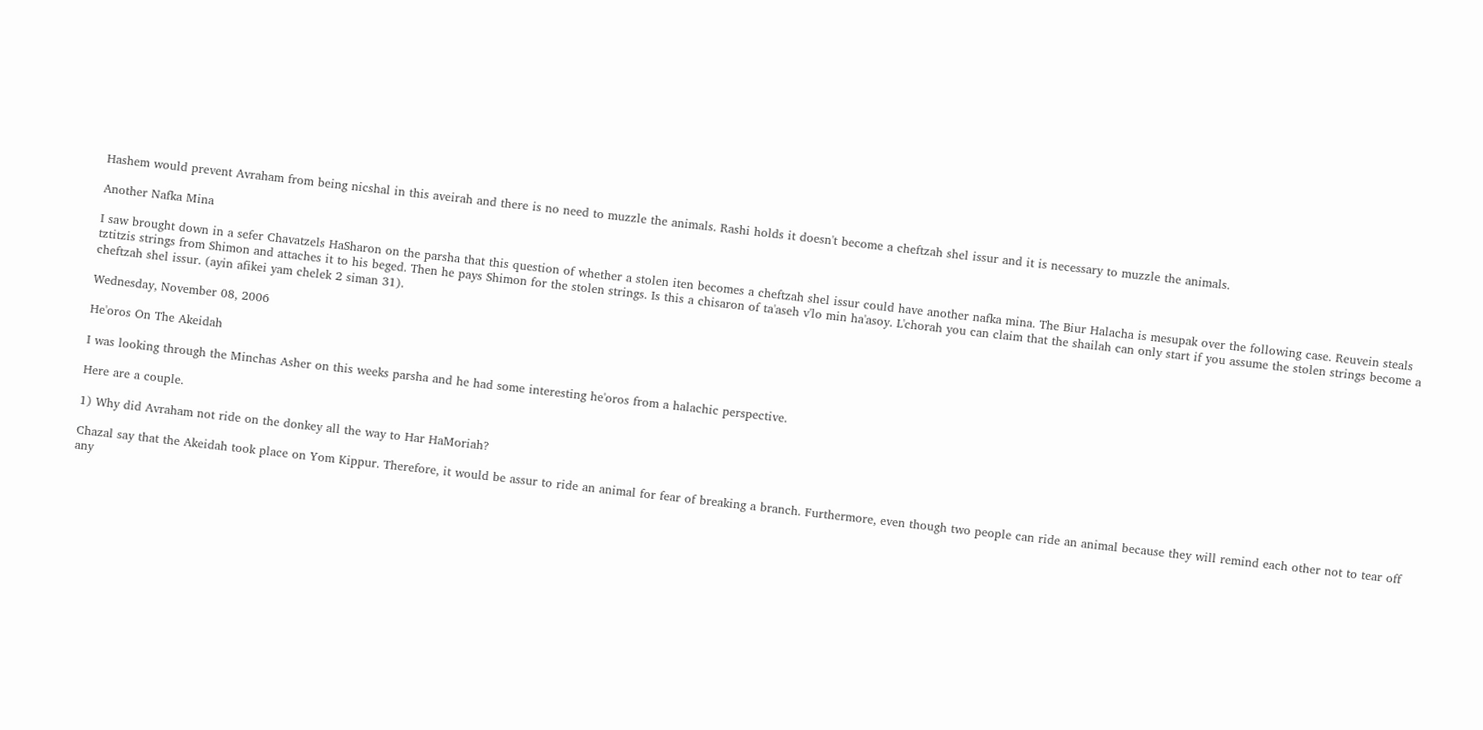Hashem would prevent Avraham from being nicshal in this aveirah and there is no need to muzzle the animals. Rashi holds it doesn't become a cheftzah shel issur and it is necessary to muzzle the animals.

Another Nafka Mina

I saw brought down in a sefer Chavatzels HaSharon on the parsha that this question of whether a stolen iten becomes a cheftzah shel issur could have another nafka mina. The Biur Halacha is mesupak over the following case. Reuvein steals tztitzis strings from Shimon and attaches it to his beged. Then he pays Shimon for the stolen strings. Is this a chisaron of ta'aseh v'lo min ha'asoy. L'chorah you can claim that the shailah can only start if you assume the stolen strings become a cheftzah shel issur. (ayin afikei yam chelek 2 siman 31).

Wednesday, November 08, 2006

He'oros On The Akeidah

I was looking through the Minchas Asher on this weeks parsha and he had some interesting he'oros from a halachic perspective.

Here are a couple.

1) Why did Avraham not ride on the donkey all the way to Har HaMoriah?

Chazal say that the Akeidah took place on Yom Kippur. Therefore, it would be assur to ride an animal for fear of breaking a branch. Furthermore, even though two people can ride an animal because they will remind each other not to tear off any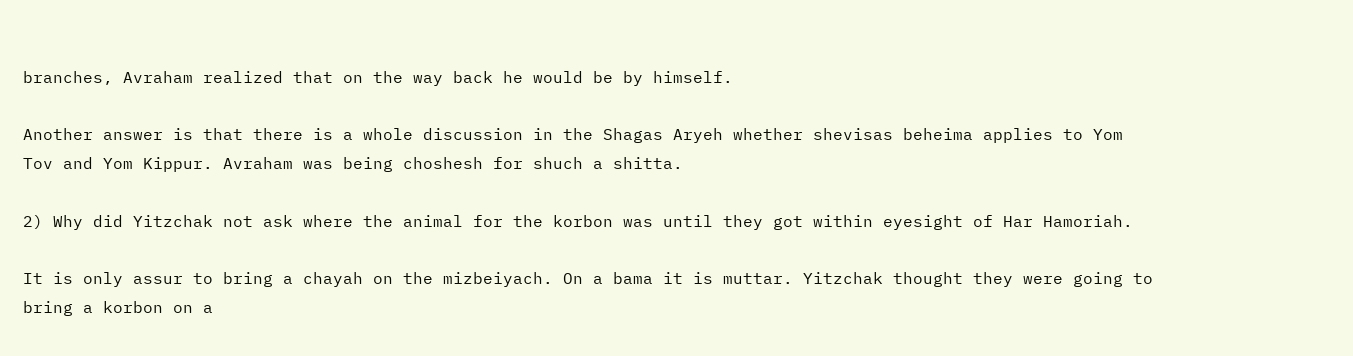branches, Avraham realized that on the way back he would be by himself.

Another answer is that there is a whole discussion in the Shagas Aryeh whether shevisas beheima applies to Yom Tov and Yom Kippur. Avraham was being choshesh for shuch a shitta.

2) Why did Yitzchak not ask where the animal for the korbon was until they got within eyesight of Har Hamoriah.

It is only assur to bring a chayah on the mizbeiyach. On a bama it is muttar. Yitzchak thought they were going to bring a korbon on a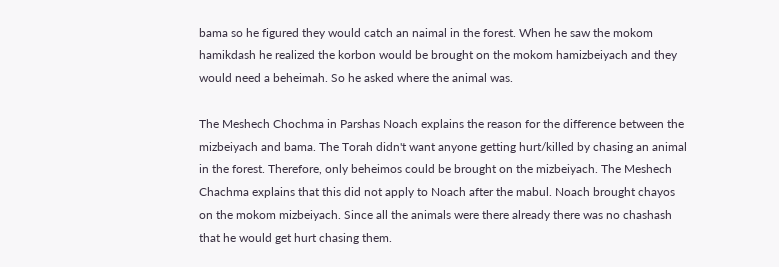bama so he figured they would catch an naimal in the forest. When he saw the mokom hamikdash he realized the korbon would be brought on the mokom hamizbeiyach and they would need a beheimah. So he asked where the animal was.

The Meshech Chochma in Parshas Noach explains the reason for the difference between the mizbeiyach and bama. The Torah didn't want anyone getting hurt/killed by chasing an animal in the forest. Therefore, only beheimos could be brought on the mizbeiyach. The Meshech Chachma explains that this did not apply to Noach after the mabul. Noach brought chayos on the mokom mizbeiyach. Since all the animals were there already there was no chashash that he would get hurt chasing them.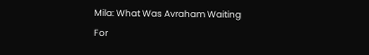Mila: What Was Avraham Waiting For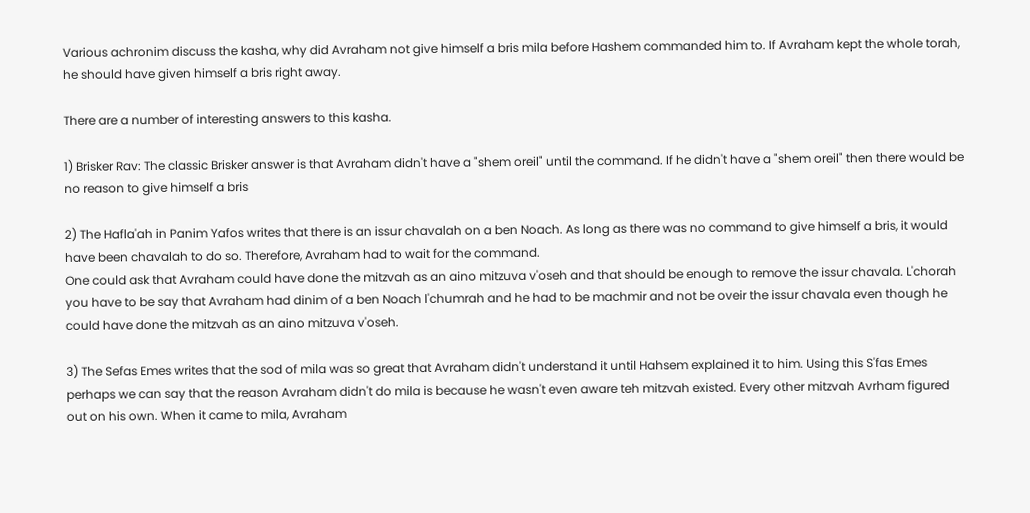Various achronim discuss the kasha, why did Avraham not give himself a bris mila before Hashem commanded him to. If Avraham kept the whole torah, he should have given himself a bris right away.

There are a number of interesting answers to this kasha.

1) Brisker Rav: The classic Brisker answer is that Avraham didn't have a "shem oreil" until the command. If he didn't have a "shem oreil" then there would be no reason to give himself a bris

2) The Hafla'ah in Panim Yafos writes that there is an issur chavalah on a ben Noach. As long as there was no command to give himself a bris, it would have been chavalah to do so. Therefore, Avraham had to wait for the command.
One could ask that Avraham could have done the mitzvah as an aino mitzuva v'oseh and that should be enough to remove the issur chavala. L'chorah you have to be say that Avraham had dinim of a ben Noach l'chumrah and he had to be machmir and not be oveir the issur chavala even though he could have done the mitzvah as an aino mitzuva v'oseh.

3) The Sefas Emes writes that the sod of mila was so great that Avraham didn't understand it until Hahsem explained it to him. Using this S'fas Emes perhaps we can say that the reason Avraham didn't do mila is because he wasn't even aware teh mitzvah existed. Every other mitzvah Avrham figured out on his own. When it came to mila, Avraham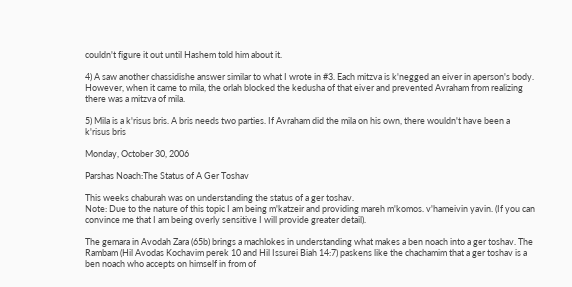couldn't figure it out until Hashem told him about it.

4) A saw another chassidishe answer similar to what I wrote in #3. Each mitzva is k'negged an eiver in aperson's body. However, when it came to mila, the orlah blocked the kedusha of that eiver and prevented Avraham from realizing there was a mitzva of mila.

5) Mila is a k'risus bris. A bris needs two parties. If Avraham did the mila on his own, there wouldn't have been a k'risus bris

Monday, October 30, 2006

Parshas Noach:The Status of A Ger Toshav

This weeks chaburah was on understanding the status of a ger toshav.
Note: Due to the nature of this topic I am being m'katzeir and providing mareh m'komos. v'hameivin yavin. (If you can convince me that I am being overly sensitive I will provide greater detail).

The gemara in Avodah Zara (65b) brings a machlokes in understanding what makes a ben noach into a ger toshav. The Rambam (Hil Avodas Kochavim perek 10 and Hil Issurei Biah 14:7) paskens like the chachamim that a ger toshav is a ben noach who accepts on himself in from of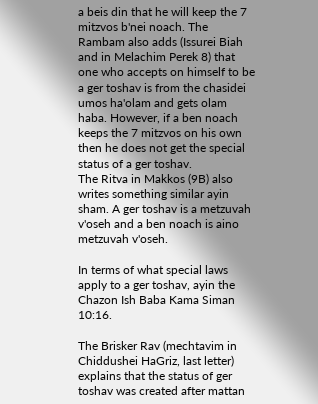a beis din that he will keep the 7 mitzvos b'nei noach. The Rambam also adds (Issurei Biah and in Melachim Perek 8) that one who accepts on himself to be a ger toshav is from the chasidei umos ha'olam and gets olam haba. However, if a ben noach keeps the 7 mitzvos on his own then he does not get the special status of a ger toshav.
The Ritva in Makkos (9B) also writes something similar ayin sham. A ger toshav is a metzuvah v'oseh and a ben noach is aino metzuvah v'oseh.

In terms of what special laws apply to a ger toshav, ayin the Chazon Ish Baba Kama Siman 10:16.

The Brisker Rav (mechtavim in Chiddushei HaGriz, last letter) explains that the status of ger toshav was created after mattan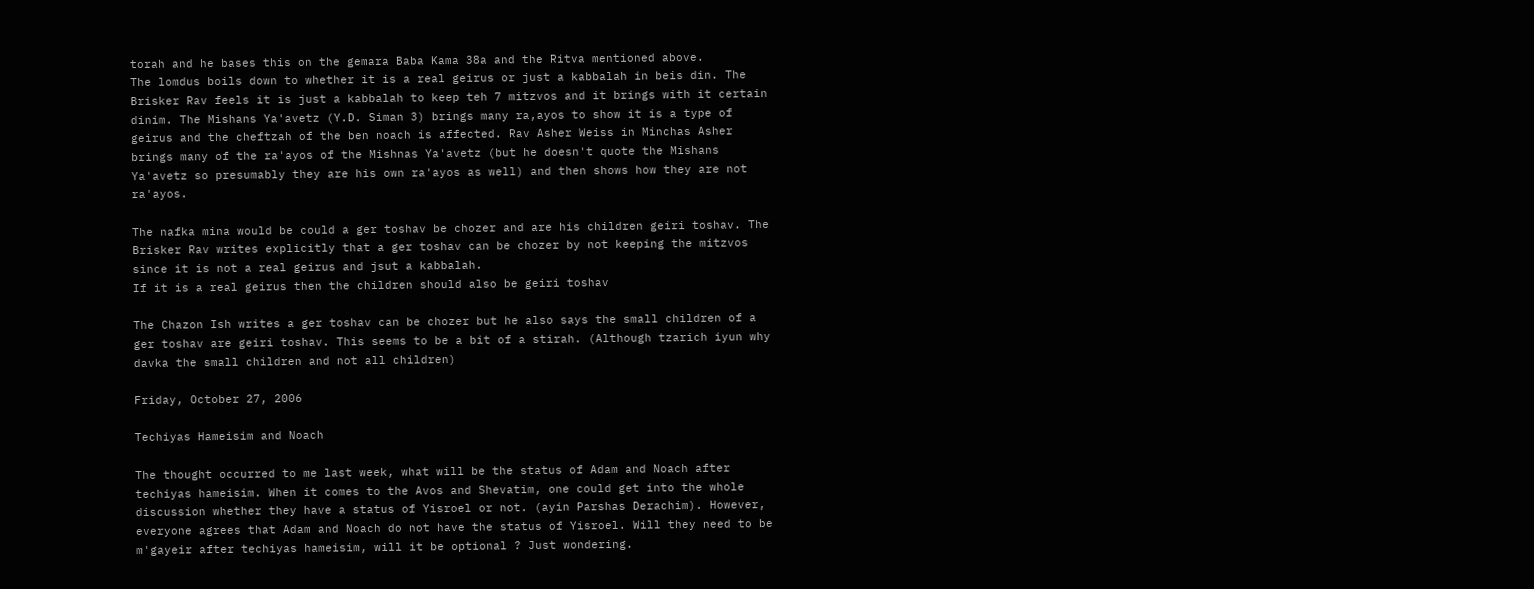torah and he bases this on the gemara Baba Kama 38a and the Ritva mentioned above.
The lomdus boils down to whether it is a real geirus or just a kabbalah in beis din. The Brisker Rav feels it is just a kabbalah to keep teh 7 mitzvos and it brings with it certain dinim. The Mishans Ya'avetz (Y.D. Siman 3) brings many ra,ayos to show it is a type of geirus and the cheftzah of the ben noach is affected. Rav Asher Weiss in Minchas Asher brings many of the ra'ayos of the Mishnas Ya'avetz (but he doesn't quote the Mishans Ya'avetz so presumably they are his own ra'ayos as well) and then shows how they are not ra'ayos.

The nafka mina would be could a ger toshav be chozer and are his children geiri toshav. The Brisker Rav writes explicitly that a ger toshav can be chozer by not keeping the mitzvos since it is not a real geirus and jsut a kabbalah.
If it is a real geirus then the children should also be geiri toshav

The Chazon Ish writes a ger toshav can be chozer but he also says the small children of a ger toshav are geiri toshav. This seems to be a bit of a stirah. (Although tzarich iyun why davka the small children and not all children)

Friday, October 27, 2006

Techiyas Hameisim and Noach

The thought occurred to me last week, what will be the status of Adam and Noach after techiyas hameisim. When it comes to the Avos and Shevatim, one could get into the whole discussion whether they have a status of Yisroel or not. (ayin Parshas Derachim). However, everyone agrees that Adam and Noach do not have the status of Yisroel. Will they need to be m'gayeir after techiyas hameisim, will it be optional ? Just wondering.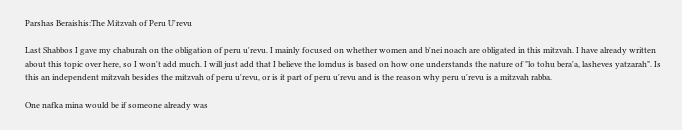Parshas Beraishis:The Mitzvah of Peru U'revu

Last Shabbos I gave my chaburah on the obligation of peru u'revu. I mainly focused on whether women and b'nei noach are obligated in this mitzvah. I have already written about this topic over here, so I won't add much. I will just add that I believe the lomdus is based on how one understands the nature of "lo tohu bera'a, lasheves yatzarah". Is this an independent mitzvah besides the mitzvah of peru u'revu, or is it part of peru u'revu and is the reason why peru u'revu is a mitzvah rabba.

One nafka mina would be if someone already was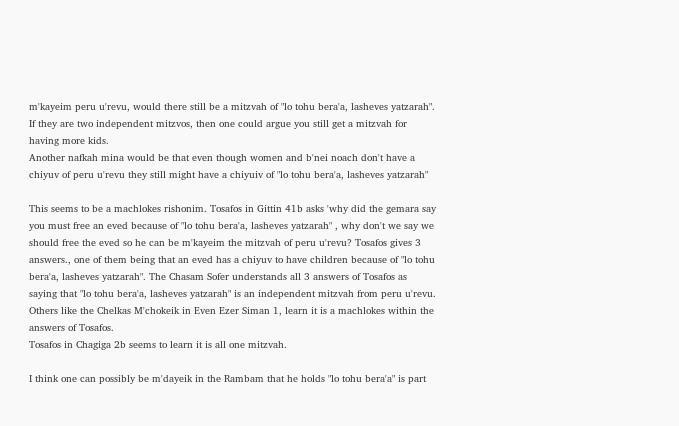m'kayeim peru u'revu, would there still be a mitzvah of "lo tohu bera'a, lasheves yatzarah". If they are two independent mitzvos, then one could argue you still get a mitzvah for having more kids.
Another nafkah mina would be that even though women and b'nei noach don't have a chiyuv of peru u'revu they still might have a chiyuiv of "lo tohu bera'a, lasheves yatzarah"

This seems to be a machlokes rishonim. Tosafos in Gittin 41b asks 'why did the gemara say you must free an eved because of "lo tohu bera'a, lasheves yatzarah" , why don't we say we should free the eved so he can be m'kayeim the mitzvah of peru u'revu? Tosafos gives 3 answers., one of them being that an eved has a chiyuv to have children because of "lo tohu bera'a, lasheves yatzarah". The Chasam Sofer understands all 3 answers of Tosafos as saying that "lo tohu bera'a, lasheves yatzarah" is an independent mitzvah from peru u'revu. Others like the Chelkas M'chokeik in Even Ezer Siman 1, learn it is a machlokes within the answers of Tosafos.
Tosafos in Chagiga 2b seems to learn it is all one mitzvah.

I think one can possibly be m'dayeik in the Rambam that he holds "lo tohu bera'a" is part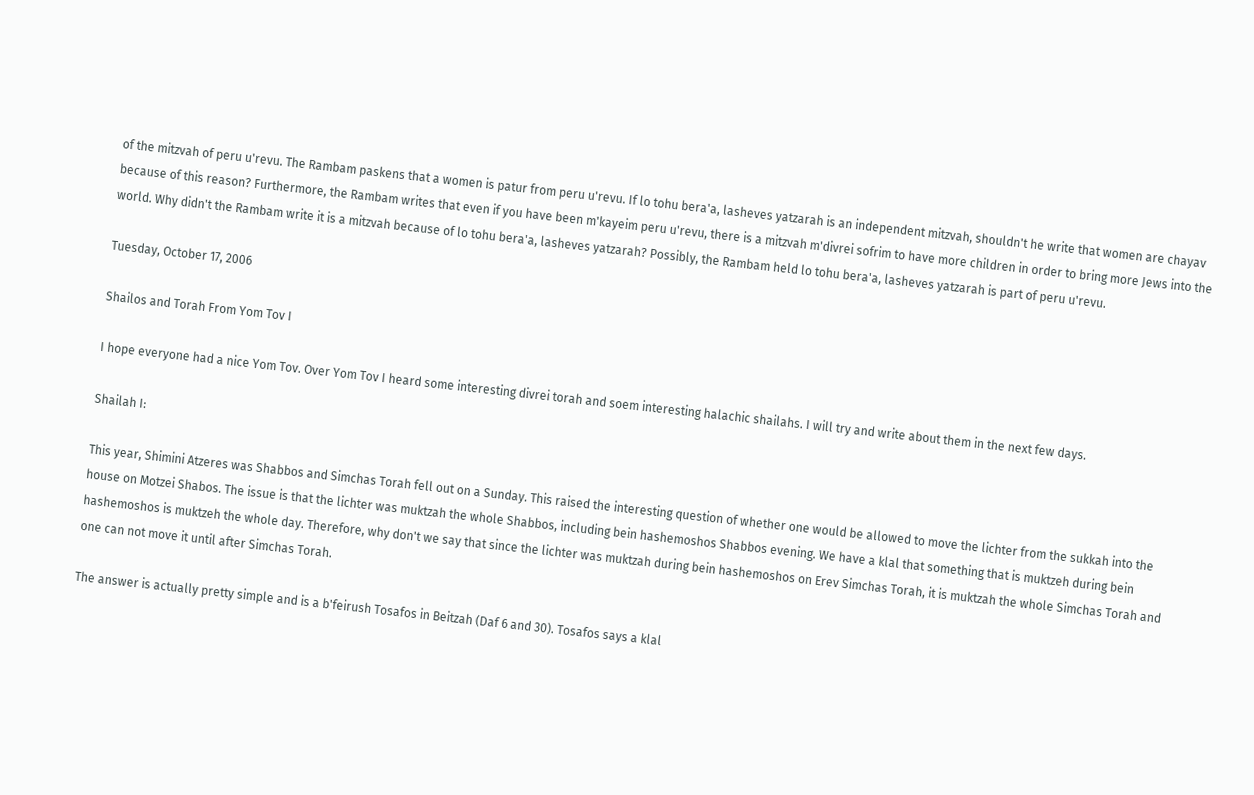of the mitzvah of peru u'revu. The Rambam paskens that a women is patur from peru u'revu. If lo tohu bera'a, lasheves yatzarah is an independent mitzvah, shouldn't he write that women are chayav because of this reason? Furthermore, the Rambam writes that even if you have been m'kayeim peru u'revu, there is a mitzvah m'divrei sofrim to have more children in order to bring more Jews into the world. Why didn't the Rambam write it is a mitzvah because of lo tohu bera'a, lasheves yatzarah? Possibly, the Rambam held lo tohu bera'a, lasheves yatzarah is part of peru u'revu.

Tuesday, October 17, 2006

Shailos and Torah From Yom Tov I

I hope everyone had a nice Yom Tov. Over Yom Tov I heard some interesting divrei torah and soem interesting halachic shailahs. I will try and write about them in the next few days.

Shailah I:

This year, Shimini Atzeres was Shabbos and Simchas Torah fell out on a Sunday. This raised the interesting question of whether one would be allowed to move the lichter from the sukkah into the house on Motzei Shabos. The issue is that the lichter was muktzah the whole Shabbos, including bein hashemoshos Shabbos evening. We have a klal that something that is muktzeh during bein hashemoshos is muktzeh the whole day. Therefore, why don't we say that since the lichter was muktzah during bein hashemoshos on Erev Simchas Torah, it is muktzah the whole Simchas Torah and one can not move it until after Simchas Torah.

The answer is actually pretty simple and is a b'feirush Tosafos in Beitzah (Daf 6 and 30). Tosafos says a klal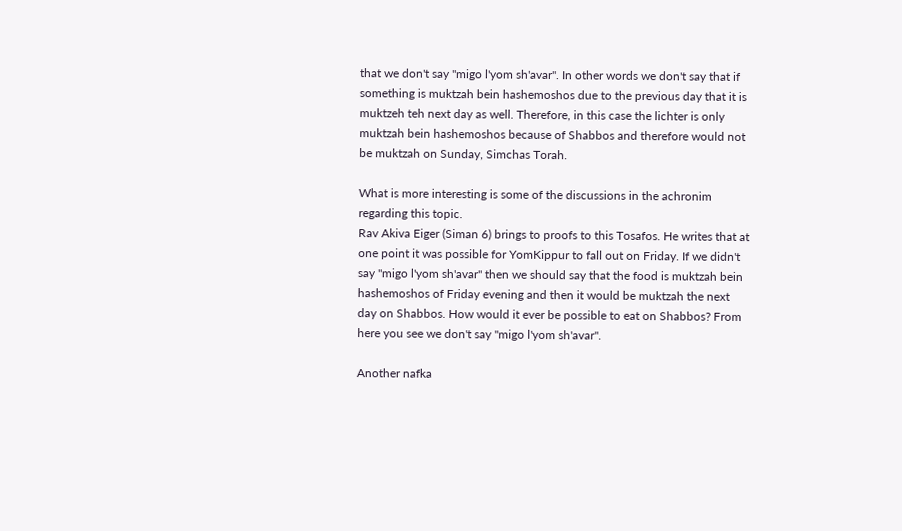that we don't say "migo l'yom sh'avar". In other words we don't say that if something is muktzah bein hashemoshos due to the previous day that it is muktzeh teh next day as well. Therefore, in this case the lichter is only muktzah bein hashemoshos because of Shabbos and therefore would not be muktzah on Sunday, Simchas Torah.

What is more interesting is some of the discussions in the achronim regarding this topic.
Rav Akiva Eiger (Siman 6) brings to proofs to this Tosafos. He writes that at one point it was possible for YomKippur to fall out on Friday. If we didn't say "migo l'yom sh'avar" then we should say that the food is muktzah bein hashemoshos of Friday evening and then it would be muktzah the next day on Shabbos. How would it ever be possible to eat on Shabbos? From here you see we don't say "migo l'yom sh'avar".

Another nafka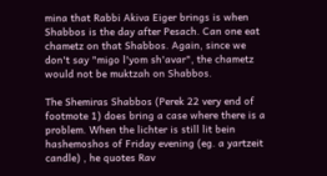mina that Rabbi Akiva Eiger brings is when Shabbos is the day after Pesach. Can one eat chametz on that Shabbos. Again, since we don't say "migo l'yom sh'avar", the chametz would not be muktzah on Shabbos.

The Shemiras Shabbos (Perek 22 very end of footmote 1) does bring a case where there is a problem. When the lichter is still lit bein hashemoshos of Friday evening (eg. a yartzeit candle) , he quotes Rav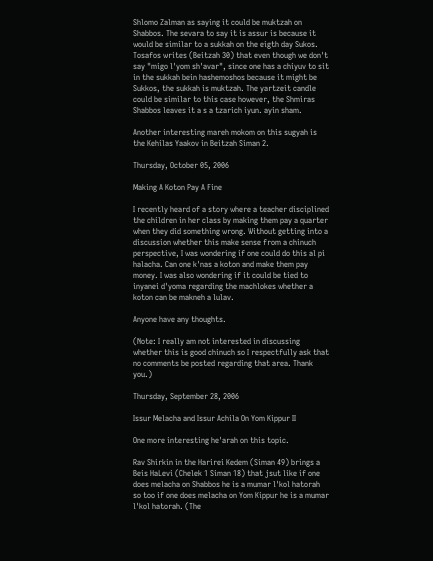Shlomo Zalman as saying it could be muktzah on Shabbos. The sevara to say it is assur is because it would be similar to a sukkah on the eigth day Sukos. Tosafos writes (Beitzah 30) that even though we don't say "migo l'yom sh'avar", since one has a chiyuv to sit in the sukkah bein hashemoshos because it might be Sukkos, the sukkah is muktzah. The yartzeit candle could be similar to this case however, the Shmiras Shabbos leaves it a s a tzarich iyun. ayin sham.

Another interesting mareh mokom on this sugyah is the Kehilas Yaakov in Beitzah Siman 2.

Thursday, October 05, 2006

Making A Koton Pay A Fine

I recently heard of a story where a teacher disciplined the children in her class by making them pay a quarter when they did something wrong. Without getting into a discussion whether this make sense from a chinuch perspective, I was wondering if one could do this al pi halacha. Can one k'nas a koton and make them pay money. I was also wondering if it could be tied to inyanei d'yoma regarding the machlokes whether a koton can be makneh a lulav.

Anyone have any thoughts.

(Note: I really am not interested in discussing whether this is good chinuch so I respectfully ask that no comments be posted regarding that area. Thank you.)

Thursday, September 28, 2006

Issur Melacha and Issur Achila On Yom Kippur II

One more interesting he'arah on this topic.

Rav Shirkin in the Harirei Kedem (Siman 49) brings a Beis HaLevi (Chelek 1 Siman 18) that jsut like if one does melacha on Shabbos he is a mumar l'kol hatorah so too if one does melacha on Yom Kippur he is a mumar l'kol hatorah. (The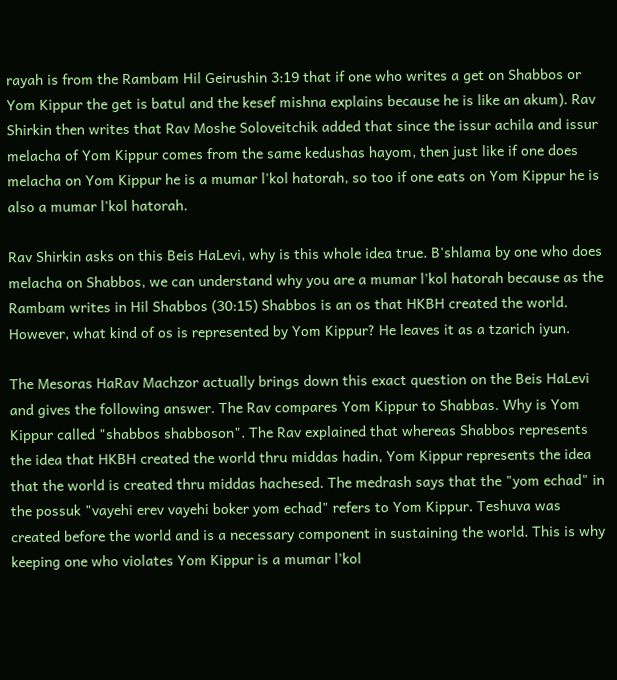rayah is from the Rambam Hil Geirushin 3:19 that if one who writes a get on Shabbos or Yom Kippur the get is batul and the kesef mishna explains because he is like an akum). Rav Shirkin then writes that Rav Moshe Soloveitchik added that since the issur achila and issur melacha of Yom Kippur comes from the same kedushas hayom, then just like if one does melacha on Yom Kippur he is a mumar l'kol hatorah, so too if one eats on Yom Kippur he is also a mumar l'kol hatorah.

Rav Shirkin asks on this Beis HaLevi, why is this whole idea true. B'shlama by one who does melacha on Shabbos, we can understand why you are a mumar l'kol hatorah because as the Rambam writes in Hil Shabbos (30:15) Shabbos is an os that HKBH created the world. However, what kind of os is represented by Yom Kippur? He leaves it as a tzarich iyun.

The Mesoras HaRav Machzor actually brings down this exact question on the Beis HaLevi and gives the following answer. The Rav compares Yom Kippur to Shabbas. Why is Yom Kippur called "shabbos shabboson". The Rav explained that whereas Shabbos represents the idea that HKBH created the world thru middas hadin, Yom Kippur represents the idea that the world is created thru middas hachesed. The medrash says that the "yom echad" in the possuk "vayehi erev vayehi boker yom echad" refers to Yom Kippur. Teshuva was created before the world and is a necessary component in sustaining the world. This is why keeping one who violates Yom Kippur is a mumar l'kol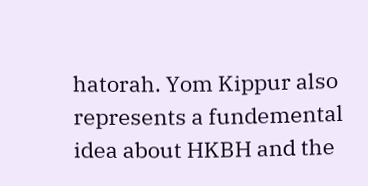hatorah. Yom Kippur also represents a fundemental idea about HKBH and the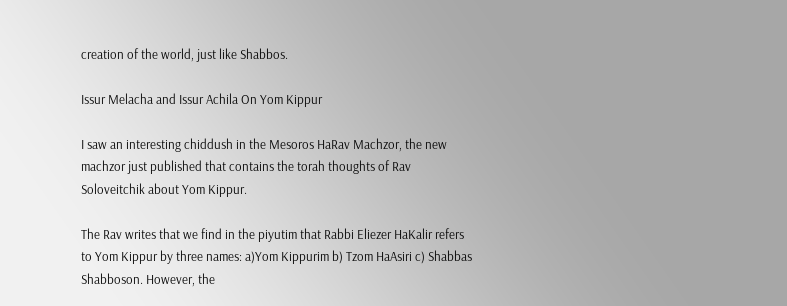creation of the world, just like Shabbos.

Issur Melacha and Issur Achila On Yom Kippur

I saw an interesting chiddush in the Mesoros HaRav Machzor, the new machzor just published that contains the torah thoughts of Rav Soloveitchik about Yom Kippur.

The Rav writes that we find in the piyutim that Rabbi Eliezer HaKalir refers to Yom Kippur by three names: a)Yom Kippurim b) Tzom HaAsiri c) Shabbas Shabboson. However, the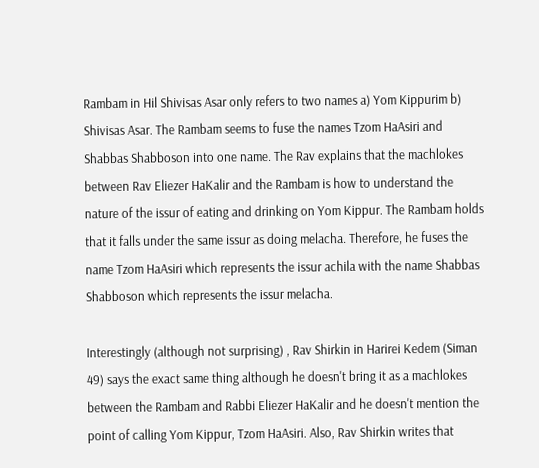Rambam in Hil Shivisas Asar only refers to two names a) Yom Kippurim b) Shivisas Asar. The Rambam seems to fuse the names Tzom HaAsiri and Shabbas Shabboson into one name. The Rav explains that the machlokes between Rav Eliezer HaKalir and the Rambam is how to understand the nature of the issur of eating and drinking on Yom Kippur. The Rambam holds that it falls under the same issur as doing melacha. Therefore, he fuses the name Tzom HaAsiri which represents the issur achila with the name Shabbas Shabboson which represents the issur melacha.

Interestingly (although not surprising) , Rav Shirkin in Harirei Kedem (Siman 49) says the exact same thing although he doesn't bring it as a machlokes between the Rambam and Rabbi Eliezer HaKalir and he doesn't mention the point of calling Yom Kippur, Tzom HaAsiri. Also, Rav Shirkin writes that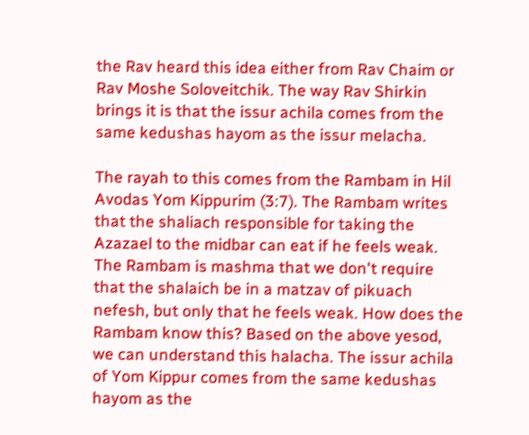the Rav heard this idea either from Rav Chaim or Rav Moshe Soloveitchik. The way Rav Shirkin brings it is that the issur achila comes from the same kedushas hayom as the issur melacha.

The rayah to this comes from the Rambam in Hil Avodas Yom Kippurim (3:7). The Rambam writes that the shaliach responsible for taking the Azazael to the midbar can eat if he feels weak. The Rambam is mashma that we don't require that the shalaich be in a matzav of pikuach nefesh, but only that he feels weak. How does the Rambam know this? Based on the above yesod, we can understand this halacha. The issur achila of Yom Kippur comes from the same kedushas hayom as the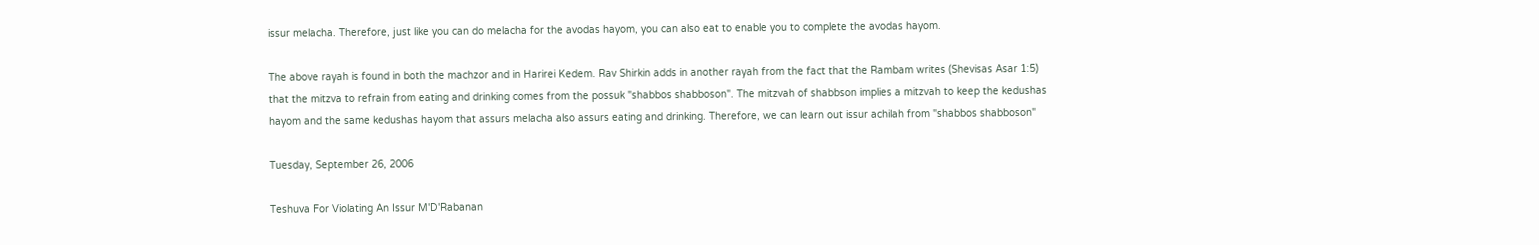issur melacha. Therefore, just like you can do melacha for the avodas hayom, you can also eat to enable you to complete the avodas hayom.

The above rayah is found in both the machzor and in Harirei Kedem. Rav Shirkin adds in another rayah from the fact that the Rambam writes (Shevisas Asar 1:5) that the mitzva to refrain from eating and drinking comes from the possuk "shabbos shabboson". The mitzvah of shabbson implies a mitzvah to keep the kedushas hayom and the same kedushas hayom that assurs melacha also assurs eating and drinking. Therefore, we can learn out issur achilah from "shabbos shabboson"

Tuesday, September 26, 2006

Teshuva For Violating An Issur M'D'Rabanan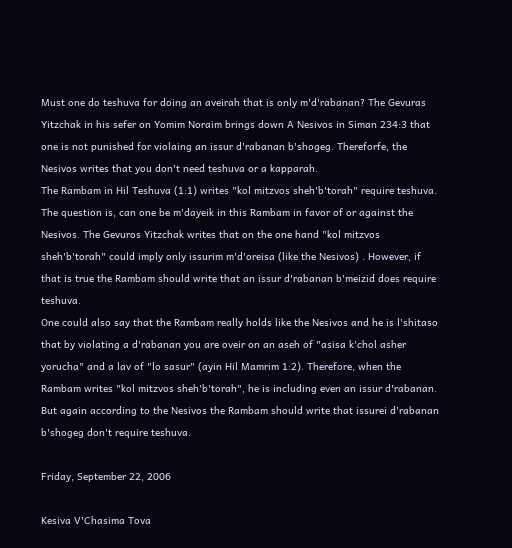Must one do teshuva for doing an aveirah that is only m'd'rabanan? The Gevuras Yitzchak in his sefer on Yomim Noraim brings down A Nesivos in Siman 234:3 that one is not punished for violaing an issur d'rabanan b'shogeg. Thereforfe, the Nesivos writes that you don't need teshuva or a kapparah.
The Rambam in Hil Teshuva (1:1) writes "kol mitzvos sheh'b'torah" require teshuva. The question is, can one be m'dayeik in this Rambam in favor of or against the Nesivos. The Gevuros Yitzchak writes that on the one hand "kol mitzvos sheh'b'torah" could imply only issurim m'd'oreisa (like the Nesivos) . However, if that is true the Rambam should write that an issur d'rabanan b'meizid does require teshuva.
One could also say that the Rambam really holds like the Nesivos and he is l'shitaso that by violating a d'rabanan you are oveir on an aseh of "asisa k'chol asher yorucha" and a lav of "lo sasur" (ayin Hil Mamrim 1:2). Therefore, when the Rambam writes "kol mitzvos sheh'b'torah", he is including even an issur d'rabanan. But again according to the Nesivos the Rambam should write that issurei d'rabanan b'shogeg don't require teshuva.

Friday, September 22, 2006

Kesiva V'Chasima Tova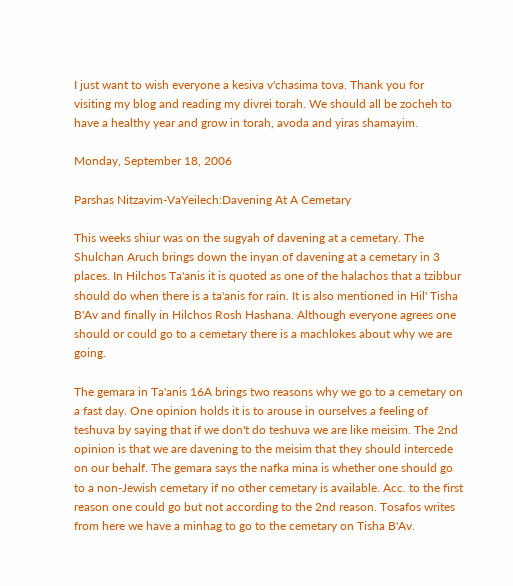I just want to wish everyone a kesiva v'chasima tova. Thank you for visiting my blog and reading my divrei torah. We should all be zocheh to have a healthy year and grow in torah, avoda and yiras shamayim.

Monday, September 18, 2006

Parshas Nitzavim-VaYeilech:Davening At A Cemetary

This weeks shiur was on the sugyah of davening at a cemetary. The Shulchan Aruch brings down the inyan of davening at a cemetary in 3 places. In Hilchos Ta'anis it is quoted as one of the halachos that a tzibbur should do when there is a ta'anis for rain. It is also mentioned in Hil' Tisha B'Av and finally in Hilchos Rosh Hashana. Although everyone agrees one should or could go to a cemetary there is a machlokes about why we are going.

The gemara in Ta'anis 16A brings two reasons why we go to a cemetary on a fast day. One opinion holds it is to arouse in ourselves a feeling of teshuva by saying that if we don't do teshuva we are like meisim. The 2nd opinion is that we are davening to the meisim that they should intercede on our behalf. The gemara says the nafka mina is whether one should go to a non-Jewish cemetary if no other cemetary is available. Acc. to the first reason one could go but not according to the 2nd reason. Tosafos writes from here we have a minhag to go to the cemetary on Tisha B'Av.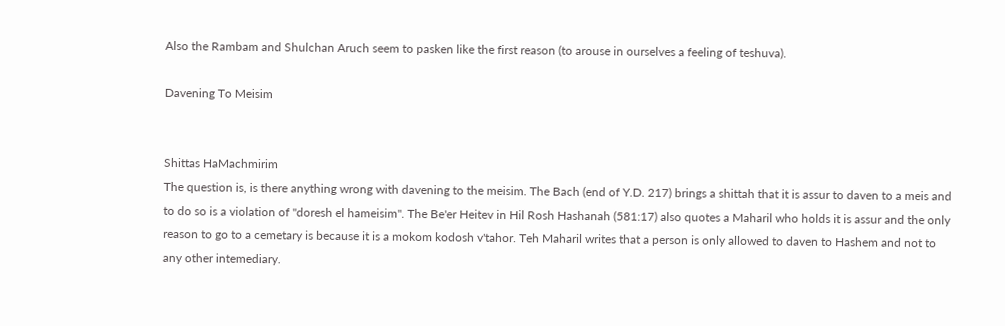Also the Rambam and Shulchan Aruch seem to pasken like the first reason (to arouse in ourselves a feeling of teshuva).

Davening To Meisim


Shittas HaMachmirim
The question is, is there anything wrong with davening to the meisim. The Bach (end of Y.D. 217) brings a shittah that it is assur to daven to a meis and to do so is a violation of "doresh el hameisim". The Be'er Heitev in Hil Rosh Hashanah (581:17) also quotes a Maharil who holds it is assur and the only reason to go to a cemetary is because it is a mokom kodosh v'tahor. Teh Maharil writes that a person is only allowed to daven to Hashem and not to any other intemediary.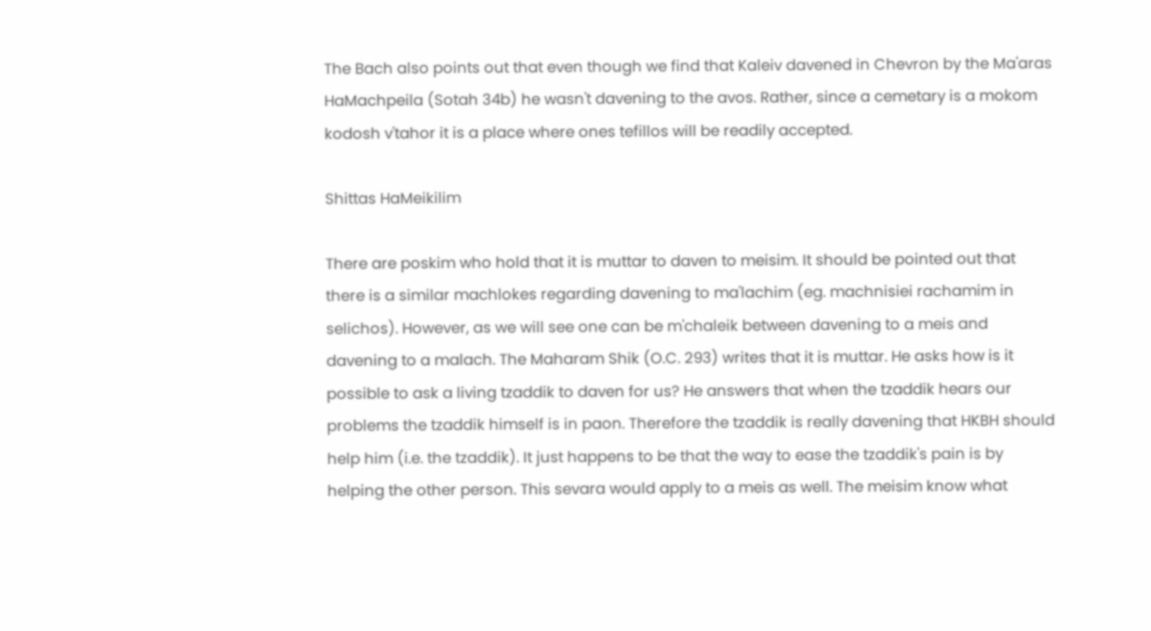The Bach also points out that even though we find that Kaleiv davened in Chevron by the Ma'aras HaMachpeila (Sotah 34b) he wasn't davening to the avos. Rather, since a cemetary is a mokom kodosh v'tahor it is a place where ones tefillos will be readily accepted.

Shittas HaMeikilim

There are poskim who hold that it is muttar to daven to meisim. It should be pointed out that there is a similar machlokes regarding davening to ma'lachim (eg. machnisiei rachamim in selichos). However, as we will see one can be m'chaleik between davening to a meis and davening to a malach. The Maharam Shik (O.C. 293) writes that it is muttar. He asks how is it possible to ask a living tzaddik to daven for us? He answers that when the tzaddik hears our problems the tzaddik himself is in paon. Therefore the tzaddik is really davening that HKBH should help him (i.e. the tzaddik). It just happens to be that the way to ease the tzaddik's pain is by helping the other person. This sevara would apply to a meis as well. The meisim know what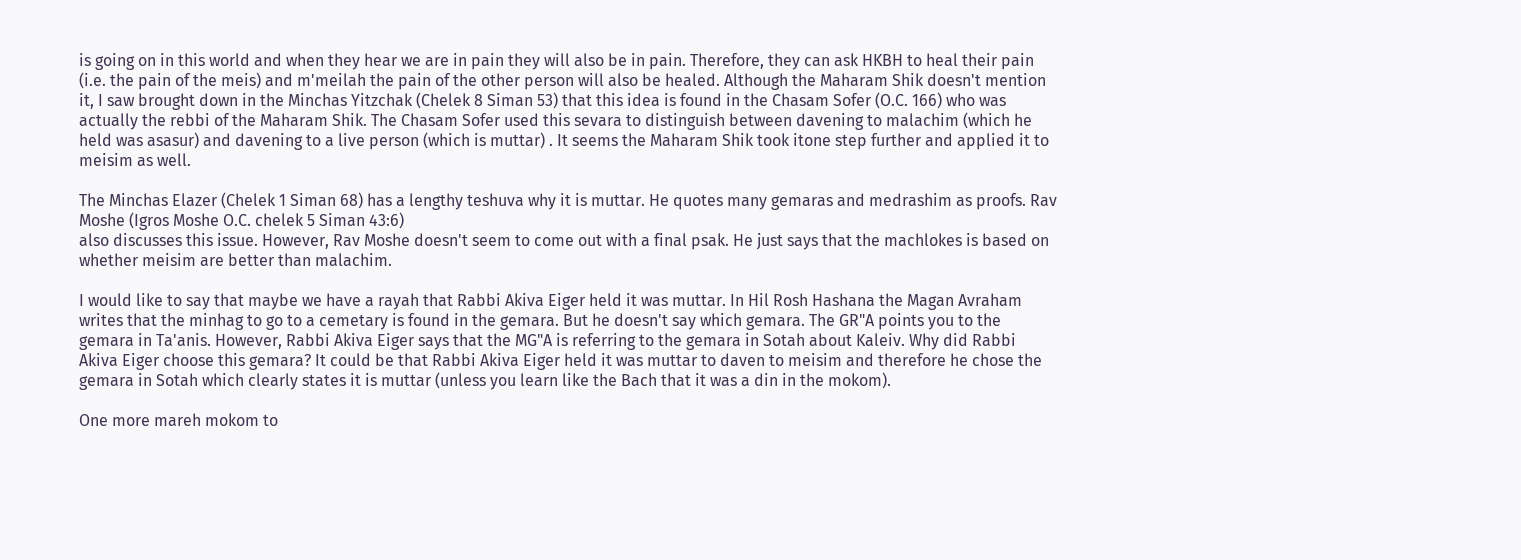is going on in this world and when they hear we are in pain they will also be in pain. Therefore, they can ask HKBH to heal their pain (i.e. the pain of the meis) and m'meilah the pain of the other person will also be healed. Although the Maharam Shik doesn't mention it, I saw brought down in the Minchas Yitzchak (Chelek 8 Siman 53) that this idea is found in the Chasam Sofer (O.C. 166) who was actually the rebbi of the Maharam Shik. The Chasam Sofer used this sevara to distinguish between davening to malachim (which he held was asasur) and davening to a live person (which is muttar) . It seems the Maharam Shik took itone step further and applied it to meisim as well.

The Minchas Elazer (Chelek 1 Siman 68) has a lengthy teshuva why it is muttar. He quotes many gemaras and medrashim as proofs. Rav Moshe (Igros Moshe O.C. chelek 5 Siman 43:6)
also discusses this issue. However, Rav Moshe doesn't seem to come out with a final psak. He just says that the machlokes is based on whether meisim are better than malachim.

I would like to say that maybe we have a rayah that Rabbi Akiva Eiger held it was muttar. In Hil Rosh Hashana the Magan Avraham writes that the minhag to go to a cemetary is found in the gemara. But he doesn't say which gemara. The GR"A points you to the gemara in Ta'anis. However, Rabbi Akiva Eiger says that the MG"A is referring to the gemara in Sotah about Kaleiv. Why did Rabbi Akiva Eiger choose this gemara? It could be that Rabbi Akiva Eiger held it was muttar to daven to meisim and therefore he chose the gemara in Sotah which clearly states it is muttar (unless you learn like the Bach that it was a din in the mokom).

One more mareh mokom to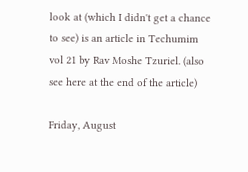look at (which I didn't get a chance to see) is an article in Techumim vol 21 by Rav Moshe Tzuriel. (also see here at the end of the article)

Friday, August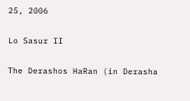25, 2006

Lo Sasur II

The Derashos HaRan (in Derasha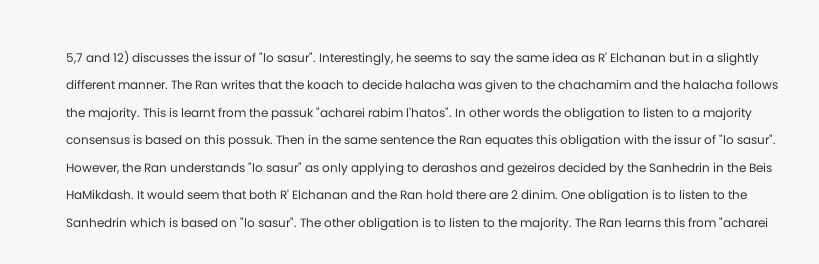5,7 and 12) discusses the issur of "lo sasur". Interestingly, he seems to say the same idea as R' Elchanan but in a slightly different manner. The Ran writes that the koach to decide halacha was given to the chachamim and the halacha follows the majority. This is learnt from the passuk "acharei rabim l'hatos". In other words the obligation to listen to a majority consensus is based on this possuk. Then in the same sentence the Ran equates this obligation with the issur of "lo sasur". However, the Ran understands "lo sasur" as only applying to derashos and gezeiros decided by the Sanhedrin in the Beis HaMikdash. It would seem that both R' Elchanan and the Ran hold there are 2 dinim. One obligation is to listen to the Sanhedrin which is based on "lo sasur". The other obligation is to listen to the majority. The Ran learns this from "acharei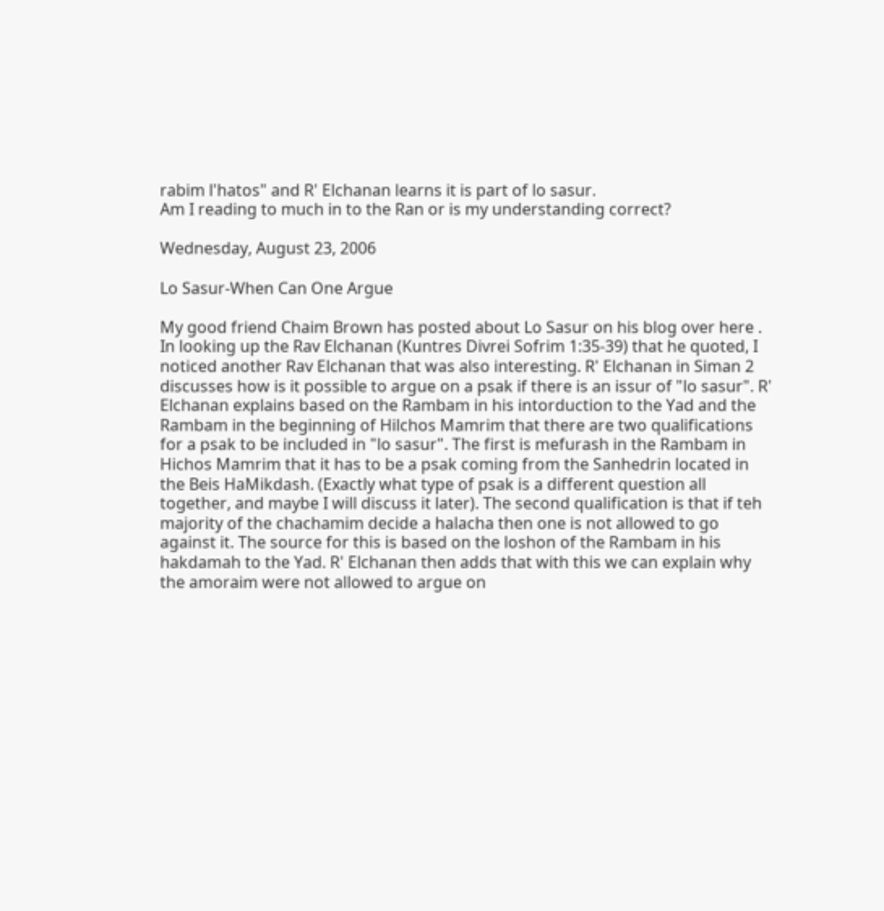rabim l'hatos" and R' Elchanan learns it is part of lo sasur.
Am I reading to much in to the Ran or is my understanding correct?

Wednesday, August 23, 2006

Lo Sasur-When Can One Argue

My good friend Chaim Brown has posted about Lo Sasur on his blog over here . In looking up the Rav Elchanan (Kuntres Divrei Sofrim 1:35-39) that he quoted, I noticed another Rav Elchanan that was also interesting. R' Elchanan in Siman 2 discusses how is it possible to argue on a psak if there is an issur of "lo sasur". R' Elchanan explains based on the Rambam in his intorduction to the Yad and the Rambam in the beginning of Hilchos Mamrim that there are two qualifications for a psak to be included in "lo sasur". The first is mefurash in the Rambam in Hichos Mamrim that it has to be a psak coming from the Sanhedrin located in the Beis HaMikdash. (Exactly what type of psak is a different question all together, and maybe I will discuss it later). The second qualification is that if teh majority of the chachamim decide a halacha then one is not allowed to go against it. The source for this is based on the loshon of the Rambam in his hakdamah to the Yad. R' Elchanan then adds that with this we can explain why the amoraim were not allowed to argue on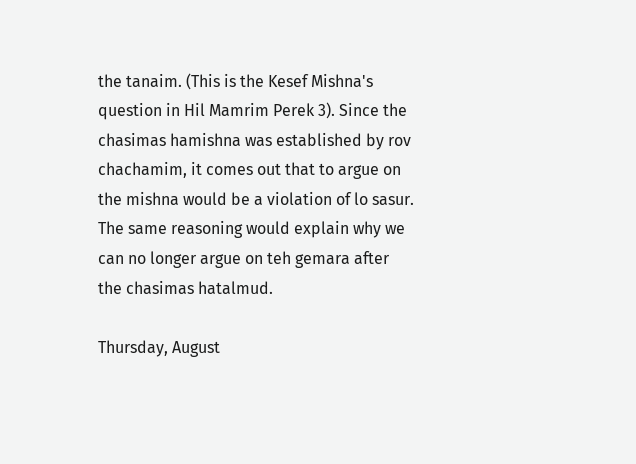the tanaim. (This is the Kesef Mishna's question in Hil Mamrim Perek 3). Since the chasimas hamishna was established by rov chachamim, it comes out that to argue on the mishna would be a violation of lo sasur. The same reasoning would explain why we can no longer argue on teh gemara after the chasimas hatalmud.

Thursday, August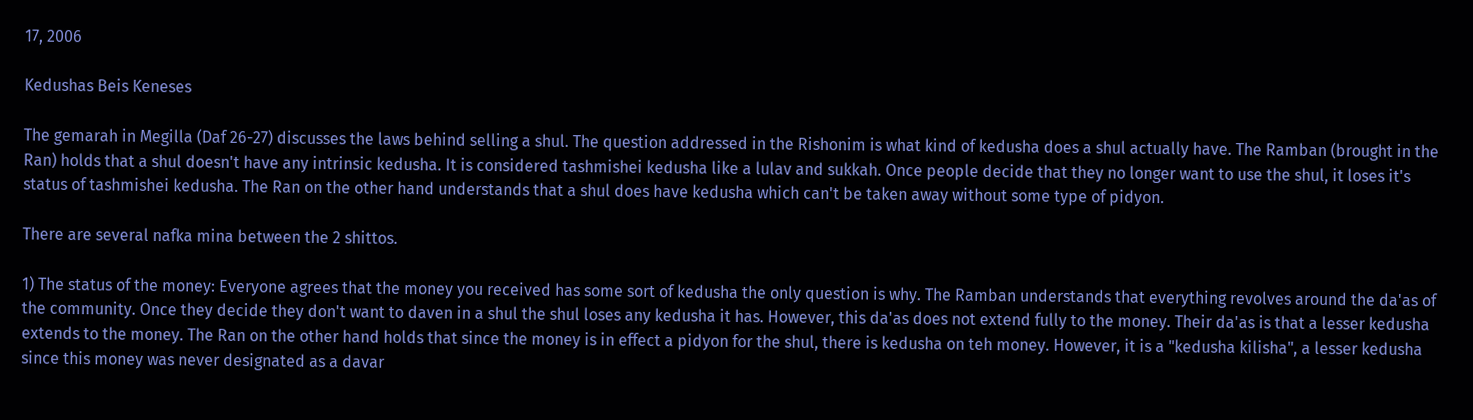17, 2006

Kedushas Beis Keneses

The gemarah in Megilla (Daf 26-27) discusses the laws behind selling a shul. The question addressed in the Rishonim is what kind of kedusha does a shul actually have. The Ramban (brought in the Ran) holds that a shul doesn't have any intrinsic kedusha. It is considered tashmishei kedusha like a lulav and sukkah. Once people decide that they no longer want to use the shul, it loses it's status of tashmishei kedusha. The Ran on the other hand understands that a shul does have kedusha which can't be taken away without some type of pidyon.

There are several nafka mina between the 2 shittos.

1) The status of the money: Everyone agrees that the money you received has some sort of kedusha the only question is why. The Ramban understands that everything revolves around the da'as of the community. Once they decide they don't want to daven in a shul the shul loses any kedusha it has. However, this da'as does not extend fully to the money. Their da'as is that a lesser kedusha extends to the money. The Ran on the other hand holds that since the money is in effect a pidyon for the shul, there is kedusha on teh money. However, it is a "kedusha kilisha", a lesser kedusha since this money was never designated as a davar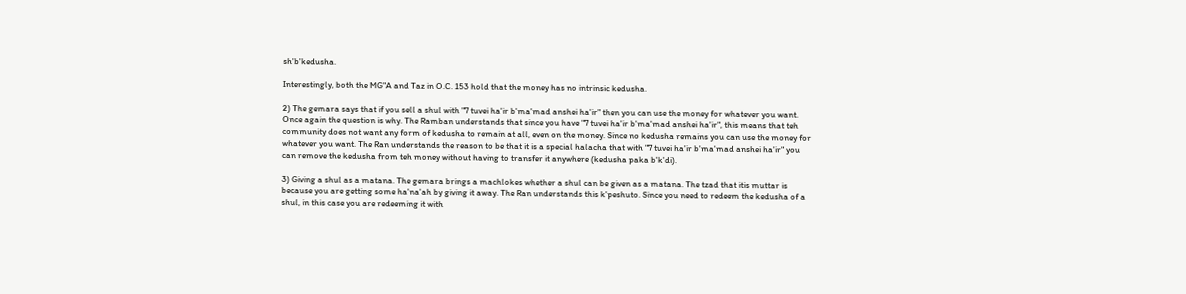sh'b'kedusha.

Interestingly, both the MG"A and Taz in O.C. 153 hold that the money has no intrinsic kedusha.

2) The gemara says that if you sell a shul with "7 tuvei ha'ir b'ma'mad anshei ha'ir" then you can use the money for whatever you want. Once again the question is why. The Ramban understands that since you have "7 tuvei ha'ir b'ma'mad anshei ha'ir", this means that teh community does not want any form of kedusha to remain at all, even on the money. Since no kedusha remains you can use the money for whatever you want. The Ran understands the reason to be that it is a special halacha that with "7 tuvei ha'ir b'ma'mad anshei ha'ir" you can remove the kedusha from teh money without having to transfer it anywhere (kedusha paka b'k'di).

3) Giving a shul as a matana. The gemara brings a machlokes whether a shul can be given as a matana. The tzad that itis muttar is because you are getting some ha'na'ah by giving it away. The Ran understands this k'peshuto. Since you need to redeem the kedusha of a shul, in this case you are redeeming it with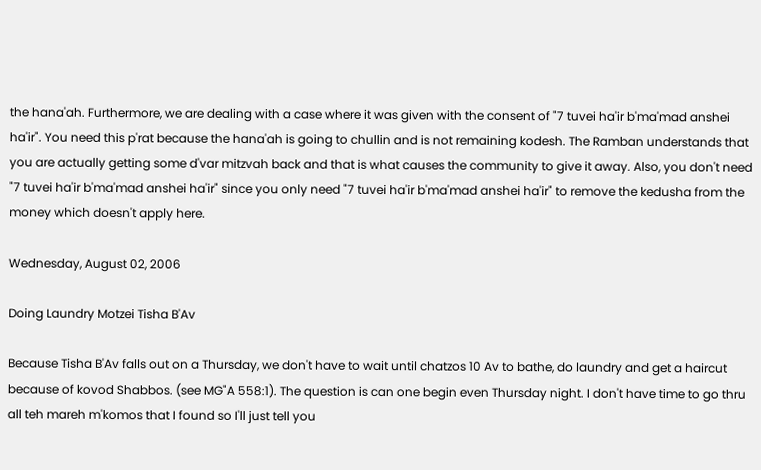the hana'ah. Furthermore, we are dealing with a case where it was given with the consent of "7 tuvei ha'ir b'ma'mad anshei ha'ir". You need this p'rat because the hana'ah is going to chullin and is not remaining kodesh. The Ramban understands that you are actually getting some d'var mitzvah back and that is what causes the community to give it away. Also, you don't need "7 tuvei ha'ir b'ma'mad anshei ha'ir" since you only need "7 tuvei ha'ir b'ma'mad anshei ha'ir" to remove the kedusha from the money which doesn't apply here.

Wednesday, August 02, 2006

Doing Laundry Motzei Tisha B'Av

Because Tisha B'Av falls out on a Thursday, we don't have to wait until chatzos 10 Av to bathe, do laundry and get a haircut because of kovod Shabbos. (see MG"A 558:1). The question is can one begin even Thursday night. I don't have time to go thru all teh mareh m'komos that I found so I'll just tell you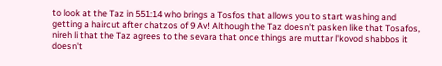to look at the Taz in 551:14 who brings a Tosfos that allows you to start washing and getting a haircut after chatzos of 9 Av! Although the Taz doesn't pasken like that Tosafos, nireh li that the Taz agrees to the sevara that once things are muttar l'kovod shabbos it doesn't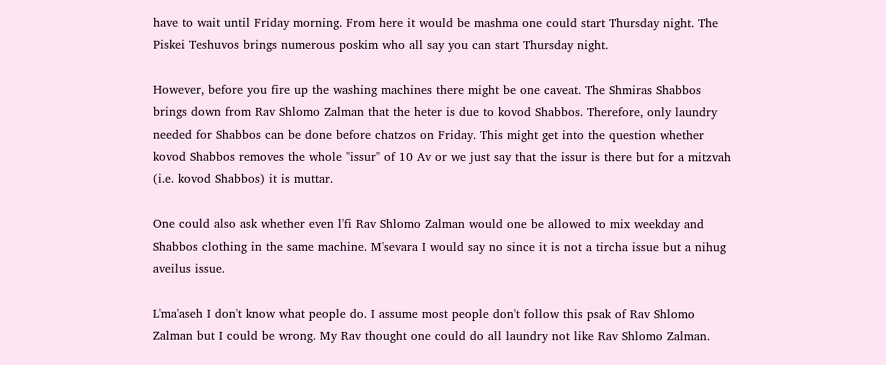have to wait until Friday morning. From here it would be mashma one could start Thursday night. The Piskei Teshuvos brings numerous poskim who all say you can start Thursday night.

However, before you fire up the washing machines there might be one caveat. The Shmiras Shabbos brings down from Rav Shlomo Zalman that the heter is due to kovod Shabbos. Therefore, only laundry needed for Shabbos can be done before chatzos on Friday. This might get into the question whether kovod Shabbos removes the whole "issur" of 10 Av or we just say that the issur is there but for a mitzvah (i.e. kovod Shabbos) it is muttar.

One could also ask whether even l'fi Rav Shlomo Zalman would one be allowed to mix weekday and Shabbos clothing in the same machine. M'sevara I would say no since it is not a tircha issue but a nihug aveilus issue.

L'ma'aseh I don't know what people do. I assume most people don't follow this psak of Rav Shlomo Zalman but I could be wrong. My Rav thought one could do all laundry not like Rav Shlomo Zalman.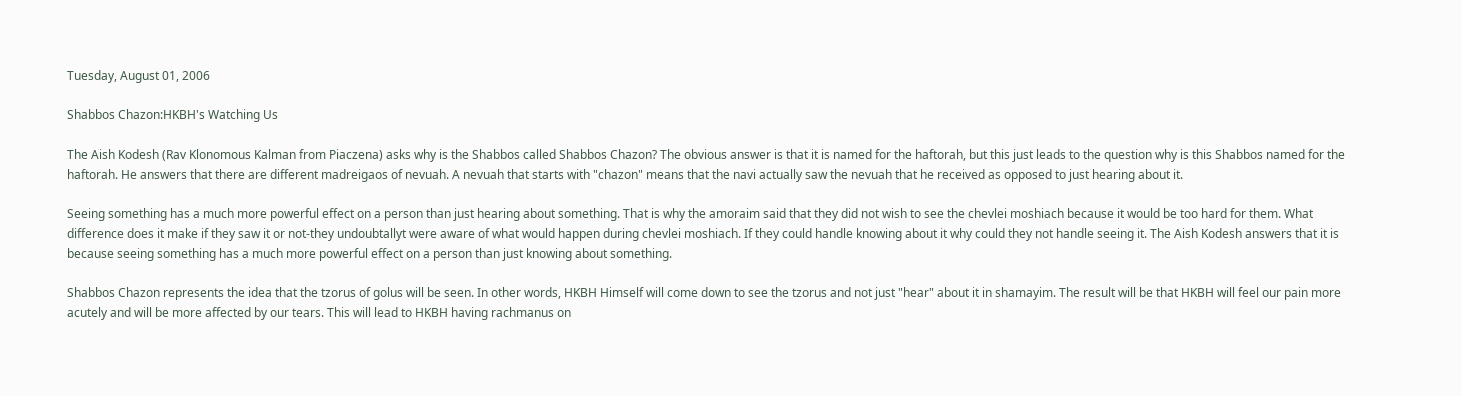Tuesday, August 01, 2006

Shabbos Chazon:HKBH's Watching Us

The Aish Kodesh (Rav Klonomous Kalman from Piaczena) asks why is the Shabbos called Shabbos Chazon? The obvious answer is that it is named for the haftorah, but this just leads to the question why is this Shabbos named for the haftorah. He answers that there are different madreigaos of nevuah. A nevuah that starts with "chazon" means that the navi actually saw the nevuah that he received as opposed to just hearing about it.

Seeing something has a much more powerful effect on a person than just hearing about something. That is why the amoraim said that they did not wish to see the chevlei moshiach because it would be too hard for them. What difference does it make if they saw it or not-they undoubtallyt were aware of what would happen during chevlei moshiach. If they could handle knowing about it why could they not handle seeing it. The Aish Kodesh answers that it is because seeing something has a much more powerful effect on a person than just knowing about something.

Shabbos Chazon represents the idea that the tzorus of golus will be seen. In other words, HKBH Himself will come down to see the tzorus and not just "hear" about it in shamayim. The result will be that HKBH will feel our pain more acutely and will be more affected by our tears. This will lead to HKBH having rachmanus on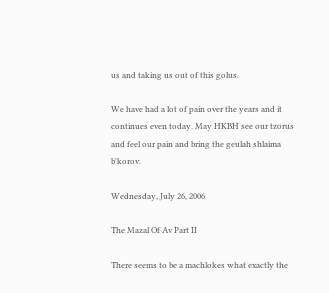us and taking us out of this golus.

We have had a lot of pain over the years and it continues even today. May HKBH see our tzorus and feel our pain and bring the geulah shlaima b'korov.

Wednesday, July 26, 2006

The Mazal Of Av Part II

There seems to be a machlokes what exactly the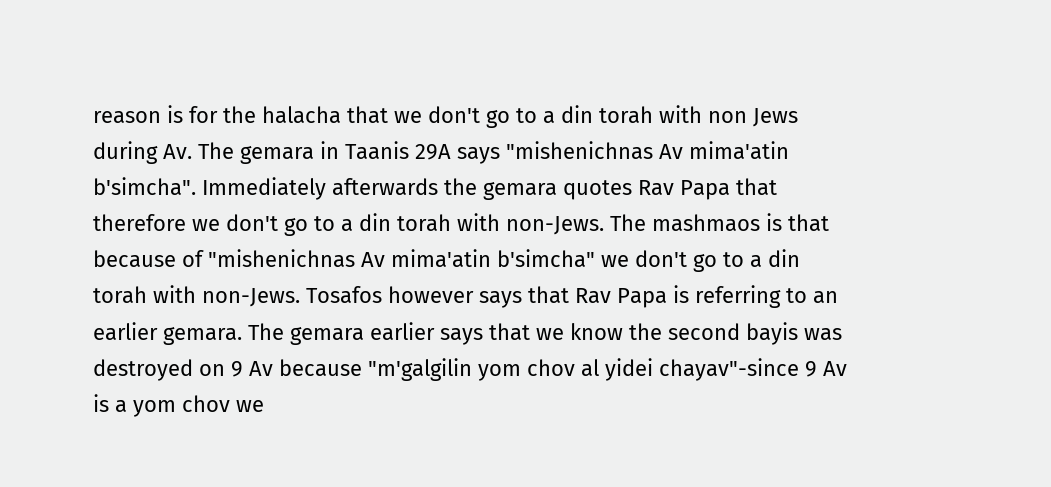reason is for the halacha that we don't go to a din torah with non Jews during Av. The gemara in Taanis 29A says "mishenichnas Av mima'atin b'simcha". Immediately afterwards the gemara quotes Rav Papa that therefore we don't go to a din torah with non-Jews. The mashmaos is that because of "mishenichnas Av mima'atin b'simcha" we don't go to a din torah with non-Jews. Tosafos however says that Rav Papa is referring to an earlier gemara. The gemara earlier says that we know the second bayis was destroyed on 9 Av because "m'galgilin yom chov al yidei chayav"-since 9 Av is a yom chov we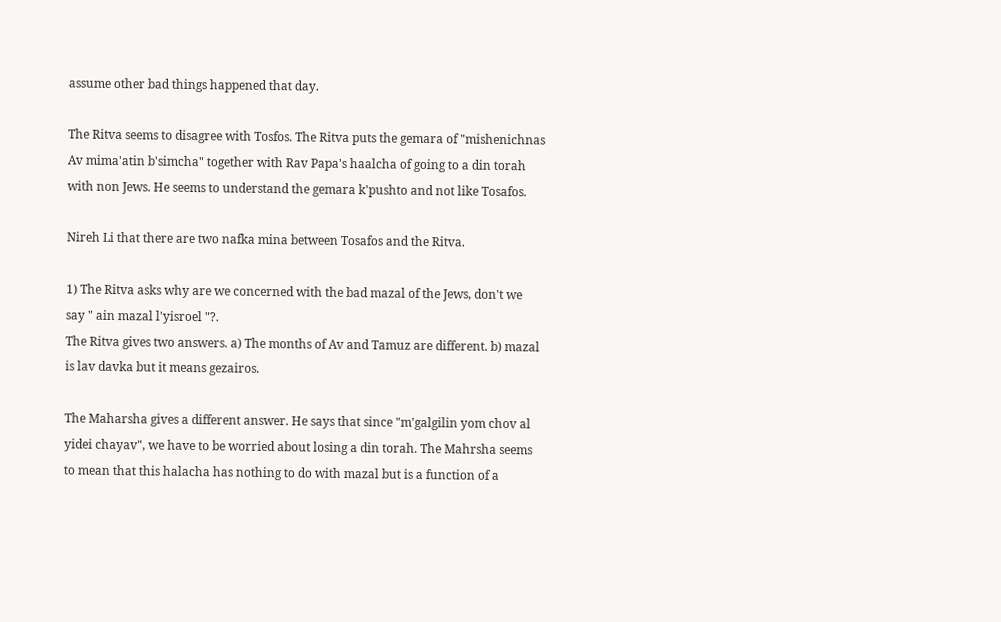assume other bad things happened that day.

The Ritva seems to disagree with Tosfos. The Ritva puts the gemara of "mishenichnas Av mima'atin b'simcha" together with Rav Papa's haalcha of going to a din torah with non Jews. He seems to understand the gemara k'pushto and not like Tosafos.

Nireh Li that there are two nafka mina between Tosafos and the Ritva.

1) The Ritva asks why are we concerned with the bad mazal of the Jews, don't we say " ain mazal l'yisroel "?.
The Ritva gives two answers. a) The months of Av and Tamuz are different. b) mazal is lav davka but it means gezairos.

The Maharsha gives a different answer. He says that since "m'galgilin yom chov al yidei chayav", we have to be worried about losing a din torah. The Mahrsha seems to mean that this halacha has nothing to do with mazal but is a function of a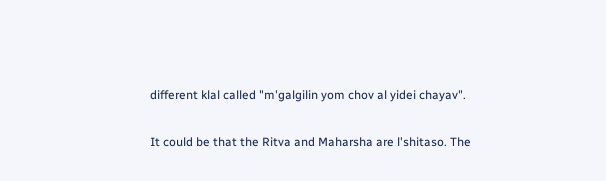different klal called "m'galgilin yom chov al yidei chayav".

It could be that the Ritva and Maharsha are l'shitaso. The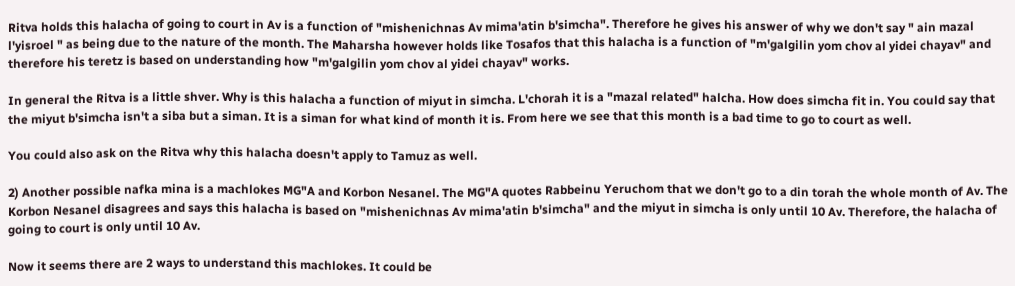Ritva holds this halacha of going to court in Av is a function of "mishenichnas Av mima'atin b'simcha". Therefore he gives his answer of why we don't say " ain mazal l'yisroel " as being due to the nature of the month. The Maharsha however holds like Tosafos that this halacha is a function of "m'galgilin yom chov al yidei chayav" and therefore his teretz is based on understanding how "m'galgilin yom chov al yidei chayav" works.

In general the Ritva is a little shver. Why is this halacha a function of miyut in simcha. L'chorah it is a "mazal related" halcha. How does simcha fit in. You could say that the miyut b'simcha isn't a siba but a siman. It is a siman for what kind of month it is. From here we see that this month is a bad time to go to court as well.

You could also ask on the Ritva why this halacha doesn't apply to Tamuz as well.

2) Another possible nafka mina is a machlokes MG"A and Korbon Nesanel. The MG"A quotes Rabbeinu Yeruchom that we don't go to a din torah the whole month of Av. The Korbon Nesanel disagrees and says this halacha is based on "mishenichnas Av mima'atin b'simcha" and the miyut in simcha is only until 10 Av. Therefore, the halacha of going to court is only until 10 Av.

Now it seems there are 2 ways to understand this machlokes. It could be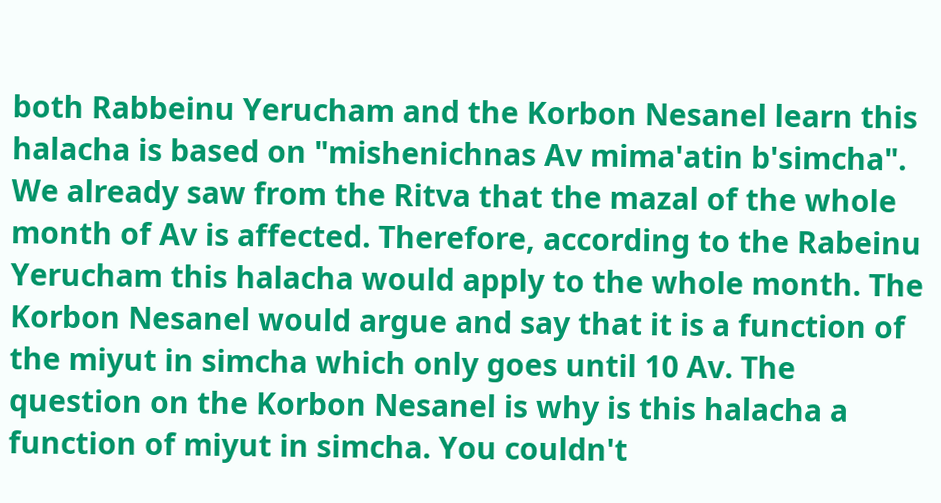both Rabbeinu Yerucham and the Korbon Nesanel learn this halacha is based on "mishenichnas Av mima'atin b'simcha". We already saw from the Ritva that the mazal of the whole month of Av is affected. Therefore, according to the Rabeinu Yerucham this halacha would apply to the whole month. The Korbon Nesanel would argue and say that it is a function of the miyut in simcha which only goes until 10 Av. The question on the Korbon Nesanel is why is this halacha a function of miyut in simcha. You couldn't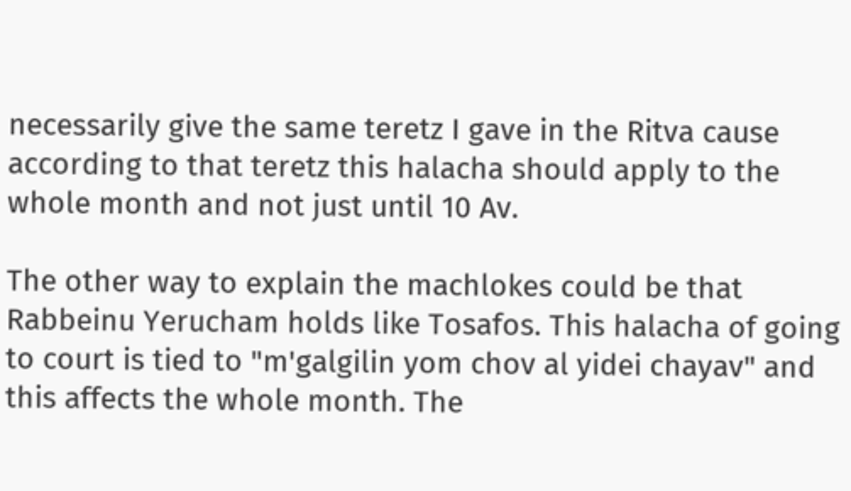necessarily give the same teretz I gave in the Ritva cause according to that teretz this halacha should apply to the whole month and not just until 10 Av.

The other way to explain the machlokes could be that Rabbeinu Yerucham holds like Tosafos. This halacha of going to court is tied to "m'galgilin yom chov al yidei chayav" and this affects the whole month. The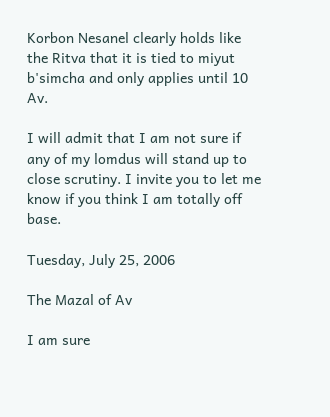Korbon Nesanel clearly holds like the Ritva that it is tied to miyut b'simcha and only applies until 10 Av.

I will admit that I am not sure if any of my lomdus will stand up to close scrutiny. I invite you to let me know if you think I am totally off base.

Tuesday, July 25, 2006

The Mazal of Av

I am sure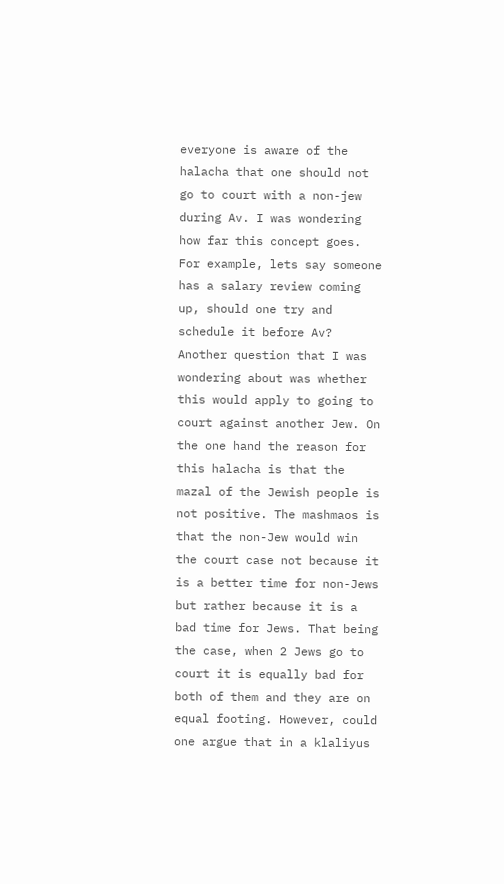everyone is aware of the halacha that one should not go to court with a non-jew during Av. I was wondering how far this concept goes. For example, lets say someone has a salary review coming up, should one try and schedule it before Av? Another question that I was wondering about was whether this would apply to going to court against another Jew. On the one hand the reason for this halacha is that the mazal of the Jewish people is not positive. The mashmaos is that the non-Jew would win the court case not because it is a better time for non-Jews but rather because it is a bad time for Jews. That being the case, when 2 Jews go to court it is equally bad for both of them and they are on equal footing. However, could one argue that in a klaliyus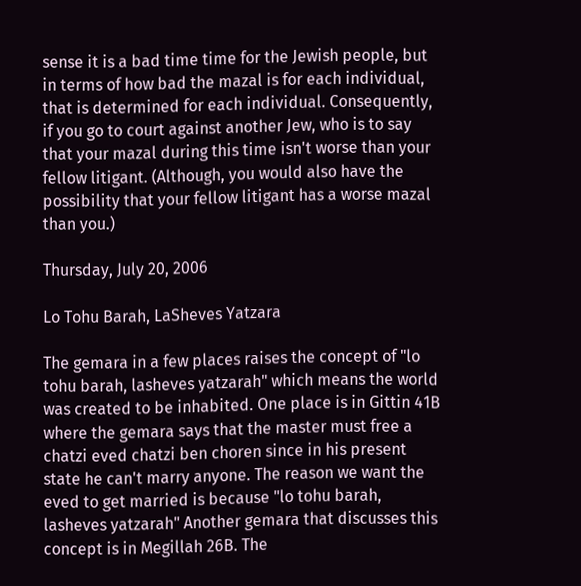sense it is a bad time time for the Jewish people, but in terms of how bad the mazal is for each individual, that is determined for each individual. Consequently, if you go to court against another Jew, who is to say that your mazal during this time isn't worse than your fellow litigant. (Although, you would also have the possibility that your fellow litigant has a worse mazal than you.)

Thursday, July 20, 2006

Lo Tohu Barah, LaSheves Yatzara

The gemara in a few places raises the concept of "lo tohu barah, lasheves yatzarah" which means the world was created to be inhabited. One place is in Gittin 41B where the gemara says that the master must free a chatzi eved chatzi ben choren since in his present state he can't marry anyone. The reason we want the eved to get married is because "lo tohu barah, lasheves yatzarah" Another gemara that discusses this concept is in Megillah 26B. The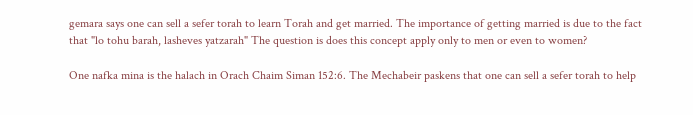gemara says one can sell a sefer torah to learn Torah and get married. The importance of getting married is due to the fact that "lo tohu barah, lasheves yatzarah" The question is does this concept apply only to men or even to women?

One nafka mina is the halach in Orach Chaim Siman 152:6. The Mechabeir paskens that one can sell a sefer torah to help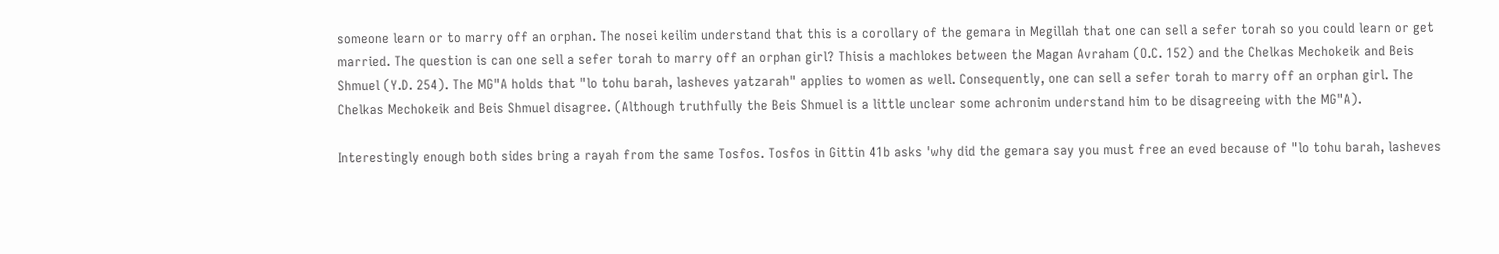someone learn or to marry off an orphan. The nosei keilim understand that this is a corollary of the gemara in Megillah that one can sell a sefer torah so you could learn or get married. The question is can one sell a sefer torah to marry off an orphan girl? Thisis a machlokes between the Magan Avraham (O.C. 152) and the Chelkas Mechokeik and Beis Shmuel (Y.D. 254). The MG"A holds that "lo tohu barah, lasheves yatzarah" applies to women as well. Consequently, one can sell a sefer torah to marry off an orphan girl. The Chelkas Mechokeik and Beis Shmuel disagree. (Although truthfully the Beis Shmuel is a little unclear some achronim understand him to be disagreeing with the MG"A).

Interestingly enough both sides bring a rayah from the same Tosfos. Tosfos in Gittin 41b asks 'why did the gemara say you must free an eved because of "lo tohu barah, lasheves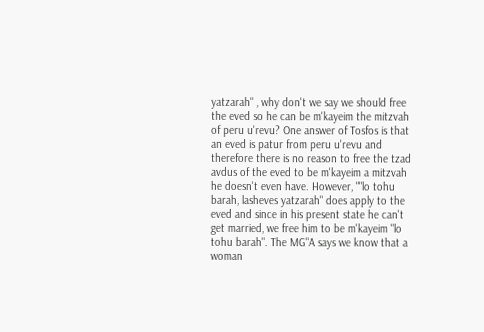yatzarah" , why don't we say we should free the eved so he can be m'kayeim the mitzvah of peru u'revu? One answer of Tosfos is that an eved is patur from peru u'revu and therefore there is no reason to free the tzad avdus of the eved to be m'kayeim a mitzvah he doesn't even have. However, ""lo tohu barah, lasheves yatzarah" does apply to the eved and since in his present state he can't get married, we free him to be m'kayeim "lo tohu barah". The MG"A says we know that a woman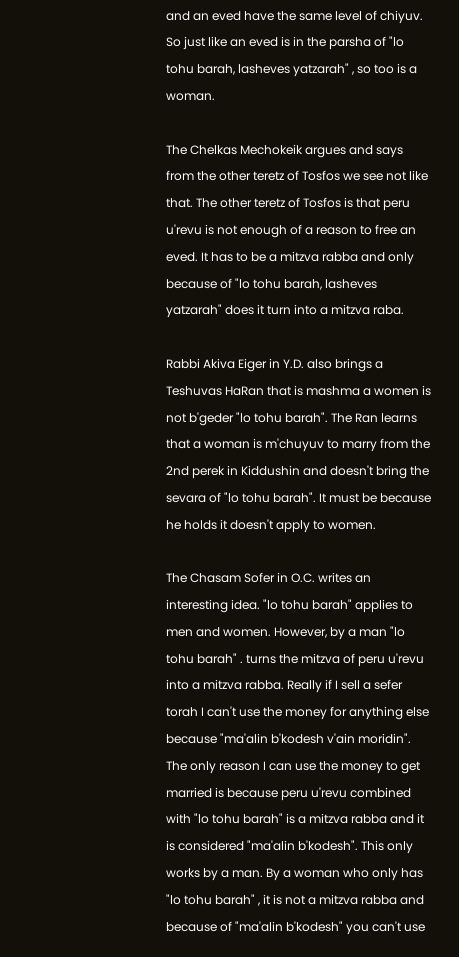and an eved have the same level of chiyuv. So just like an eved is in the parsha of "lo tohu barah, lasheves yatzarah" , so too is a woman.

The Chelkas Mechokeik argues and says from the other teretz of Tosfos we see not like that. The other teretz of Tosfos is that peru u'revu is not enough of a reason to free an eved. It has to be a mitzva rabba and only because of "lo tohu barah, lasheves yatzarah" does it turn into a mitzva raba.

Rabbi Akiva Eiger in Y.D. also brings a Teshuvas HaRan that is mashma a women is not b'geder "lo tohu barah". The Ran learns that a woman is m'chuyuv to marry from the 2nd perek in Kiddushin and doesn't bring the sevara of "lo tohu barah". It must be because he holds it doesn't apply to women.

The Chasam Sofer in O.C. writes an interesting idea. "lo tohu barah" applies to men and women. However, by a man "lo tohu barah" . turns the mitzva of peru u'revu into a mitzva rabba. Really if I sell a sefer torah I can't use the money for anything else because "ma'alin b'kodesh v'ain moridin". The only reason I can use the money to get married is because peru u'revu combined with "lo tohu barah" is a mitzva rabba and it is considered "ma'alin b'kodesh". This only works by a man. By a woman who only has "lo tohu barah" , it is not a mitzva rabba and because of "ma'alin b'kodesh" you can't use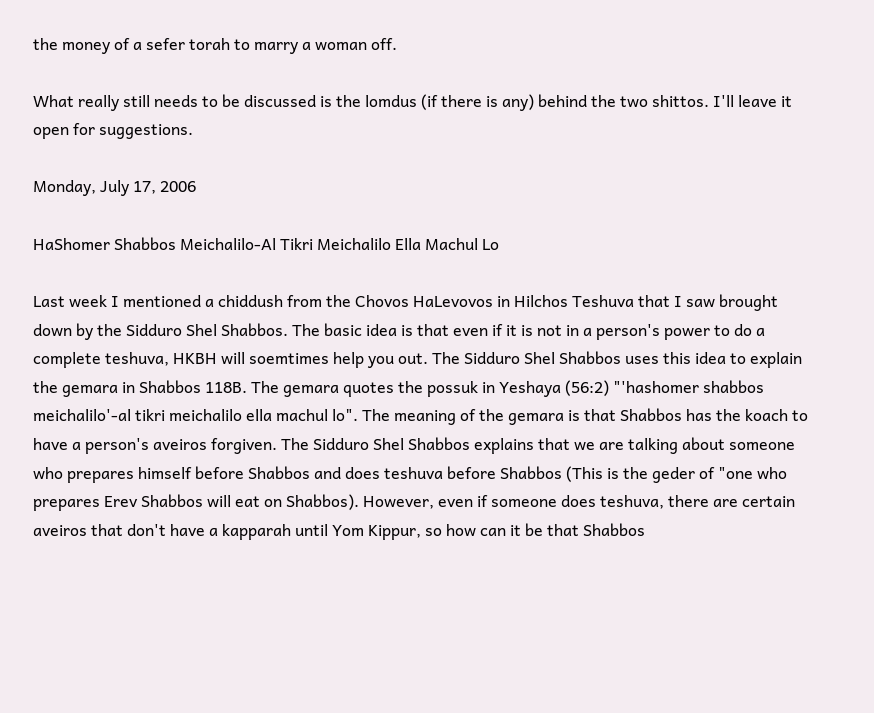the money of a sefer torah to marry a woman off.

What really still needs to be discussed is the lomdus (if there is any) behind the two shittos. I'll leave it open for suggestions.

Monday, July 17, 2006

HaShomer Shabbos Meichalilo-Al Tikri Meichalilo Ella Machul Lo

Last week I mentioned a chiddush from the Chovos HaLevovos in Hilchos Teshuva that I saw brought down by the Sidduro Shel Shabbos. The basic idea is that even if it is not in a person's power to do a complete teshuva, HKBH will soemtimes help you out. The Sidduro Shel Shabbos uses this idea to explain the gemara in Shabbos 118B. The gemara quotes the possuk in Yeshaya (56:2) "'hashomer shabbos meichalilo'-al tikri meichalilo ella machul lo". The meaning of the gemara is that Shabbos has the koach to have a person's aveiros forgiven. The Sidduro Shel Shabbos explains that we are talking about someone who prepares himself before Shabbos and does teshuva before Shabbos (This is the geder of "one who prepares Erev Shabbos will eat on Shabbos). However, even if someone does teshuva, there are certain aveiros that don't have a kapparah until Yom Kippur, so how can it be that Shabbos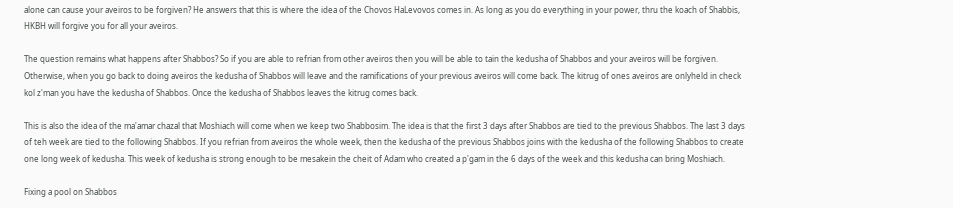alone can cause your aveiros to be forgiven? He answers that this is where the idea of the Chovos HaLevovos comes in. As long as you do everything in your power, thru the koach of Shabbis, HKBH will forgive you for all your aveiros.

The question remains what happens after Shabbos? So if you are able to refrian from other aveiros then you will be able to tain the kedusha of Shabbos and your aveiros will be forgiven. Otherwise, when you go back to doing aveiros the kedusha of Shabbos will leave and the ramifications of your previous aveiros will come back. The kitrug of ones aveiros are onlyheld in check kol z'man you have the kedusha of Shabbos. Once the kedusha of Shabbos leaves the kitrug comes back.

This is also the idea of the ma'amar chazal that Moshiach will come when we keep two Shabbosim. The idea is that the first 3 days after Shabbos are tied to the previous Shabbos. The last 3 days of teh week are tied to the following Shabbos. If you refrian from aveiros the whole week, then the kedusha of the previous Shabbos joins with the kedusha of the following Shabbos to create one long week of kedusha. This week of kedusha is strong enough to be mesakein the cheit of Adam who created a p'gam in the 6 days of the week and this kedusha can bring Moshiach.

Fixing a pool on Shabbos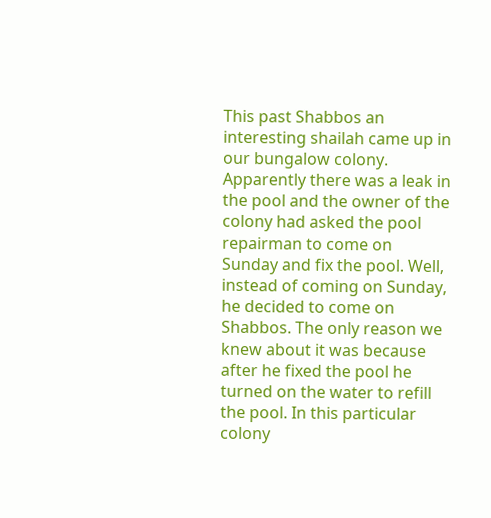This past Shabbos an interesting shailah came up in our bungalow colony. Apparently there was a leak in the pool and the owner of the colony had asked the pool repairman to come on Sunday and fix the pool. Well, instead of coming on Sunday, he decided to come on Shabbos. The only reason we knew about it was because after he fixed the pool he turned on the water to refill the pool. In this particular colony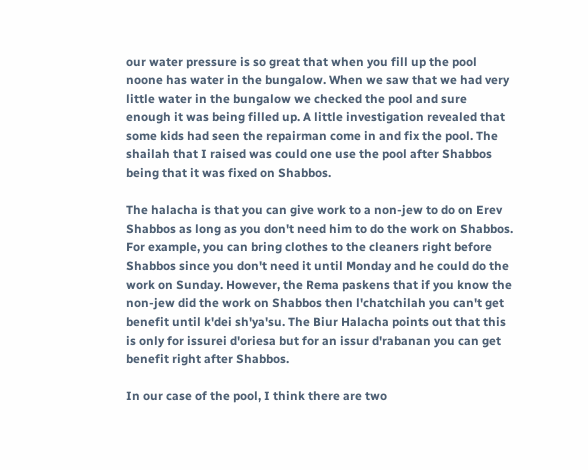our water pressure is so great that when you fill up the pool noone has water in the bungalow. When we saw that we had very little water in the bungalow we checked the pool and sure enough it was being filled up. A little investigation revealed that some kids had seen the repairman come in and fix the pool. The shailah that I raised was could one use the pool after Shabbos being that it was fixed on Shabbos.

The halacha is that you can give work to a non-jew to do on Erev Shabbos as long as you don't need him to do the work on Shabbos. For example, you can bring clothes to the cleaners right before Shabbos since you don't need it until Monday and he could do the work on Sunday. However, the Rema paskens that if you know the non-jew did the work on Shabbos then l'chatchilah you can't get benefit until k'dei sh'ya'su. The Biur Halacha points out that this is only for issurei d'oriesa but for an issur d'rabanan you can get benefit right after Shabbos.

In our case of the pool, I think there are two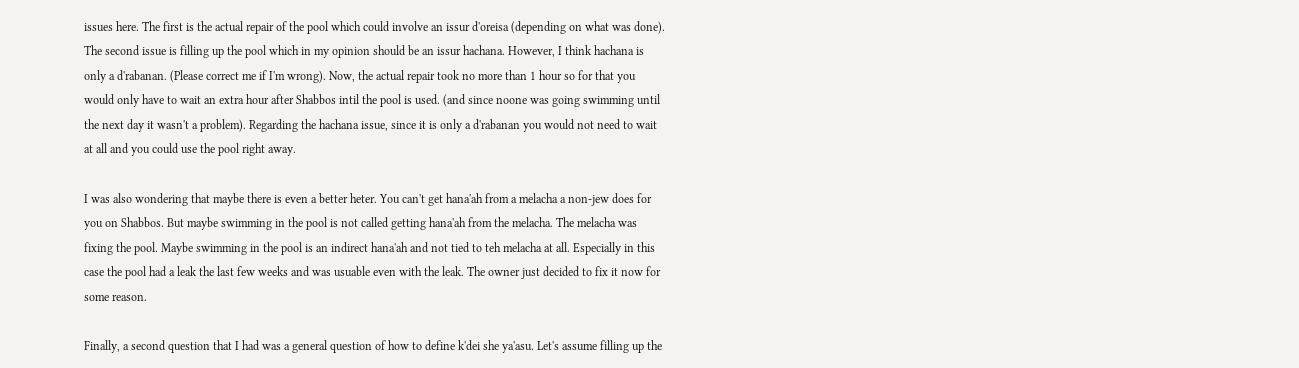issues here. The first is the actual repair of the pool which could involve an issur d'oreisa (depending on what was done). The second issue is filling up the pool which in my opinion should be an issur hachana. However, I think hachana is only a d'rabanan. (Please correct me if I'm wrong). Now, the actual repair took no more than 1 hour so for that you would only have to wait an extra hour after Shabbos intil the pool is used. (and since noone was going swimming until the next day it wasn't a problem). Regarding the hachana issue, since it is only a d'rabanan you would not need to wait at all and you could use the pool right away.

I was also wondering that maybe there is even a better heter. You can't get hana'ah from a melacha a non-jew does for you on Shabbos. But maybe swimming in the pool is not called getting hana'ah from the melacha. The melacha was fixing the pool. Maybe swimming in the pool is an indirect hana'ah and not tied to teh melacha at all. Especially in this case the pool had a leak the last few weeks and was usuable even with the leak. The owner just decided to fix it now for some reason.

Finally, a second question that I had was a general question of how to define k'dei she ya'asu. Let's assume filling up the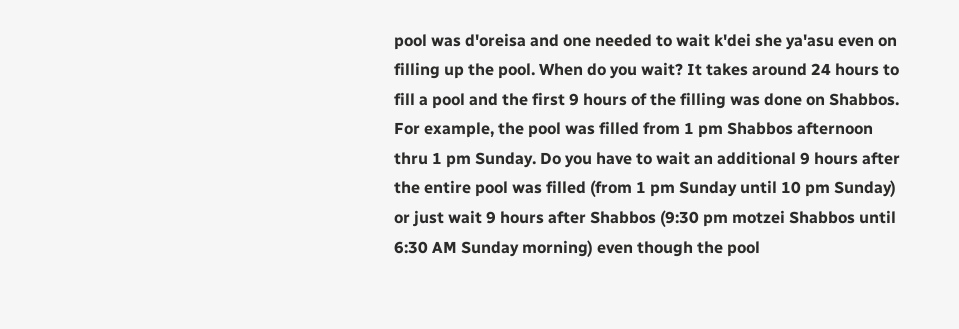pool was d'oreisa and one needed to wait k'dei she ya'asu even on filling up the pool. When do you wait? It takes around 24 hours to fill a pool and the first 9 hours of the filling was done on Shabbos. For example, the pool was filled from 1 pm Shabbos afternoon thru 1 pm Sunday. Do you have to wait an additional 9 hours after the entire pool was filled (from 1 pm Sunday until 10 pm Sunday) or just wait 9 hours after Shabbos (9:30 pm motzei Shabbos until 6:30 AM Sunday morning) even though the pool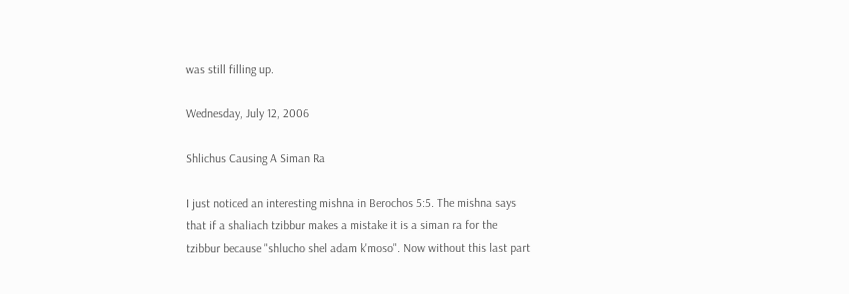was still filling up.

Wednesday, July 12, 2006

Shlichus Causing A Siman Ra

I just noticed an interesting mishna in Berochos 5:5. The mishna says that if a shaliach tzibbur makes a mistake it is a siman ra for the tzibbur because "shlucho shel adam k'moso". Now without this last part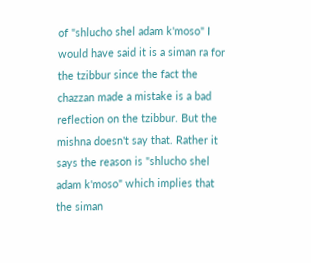of "shlucho shel adam k'moso" I would have said it is a siman ra for the tzibbur since the fact the chazzan made a mistake is a bad reflection on the tzibbur. But the mishna doesn't say that. Rather it says the reason is "shlucho shel adam k'moso" which implies that the siman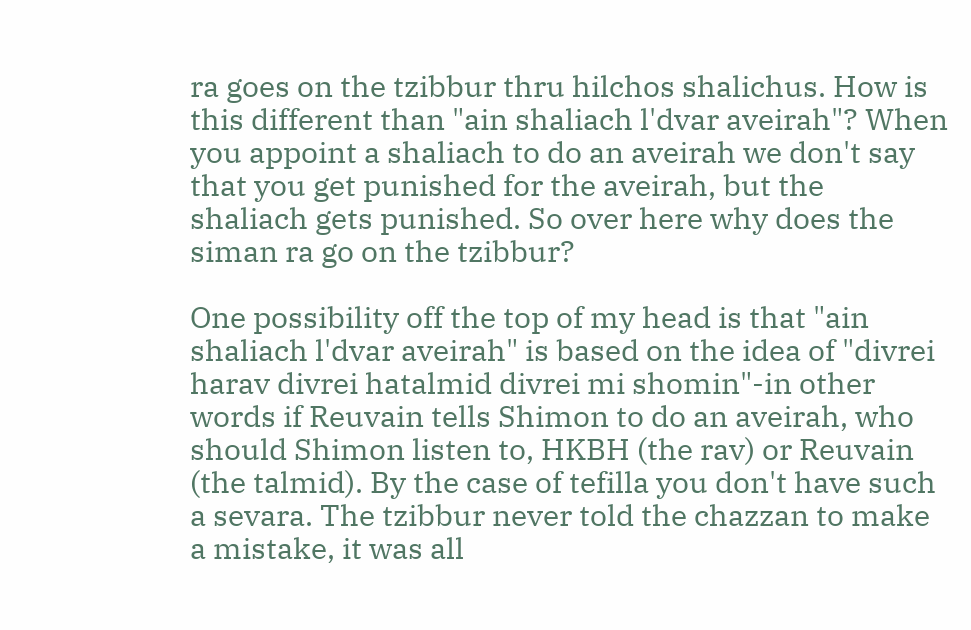ra goes on the tzibbur thru hilchos shalichus. How is this different than "ain shaliach l'dvar aveirah"? When you appoint a shaliach to do an aveirah we don't say that you get punished for the aveirah, but the shaliach gets punished. So over here why does the siman ra go on the tzibbur?

One possibility off the top of my head is that "ain shaliach l'dvar aveirah" is based on the idea of "divrei harav divrei hatalmid divrei mi shomin"-in other words if Reuvain tells Shimon to do an aveirah, who should Shimon listen to, HKBH (the rav) or Reuvain (the talmid). By the case of tefilla you don't have such a sevara. The tzibbur never told the chazzan to make a mistake, it was all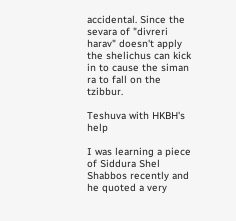accidental. Since the sevara of "divreri harav" doesn't apply the shelichus can kick in to cause the siman ra to fall on the tzibbur.

Teshuva with HKBH's help

I was learning a piece of Siddura Shel Shabbos recently and he quoted a very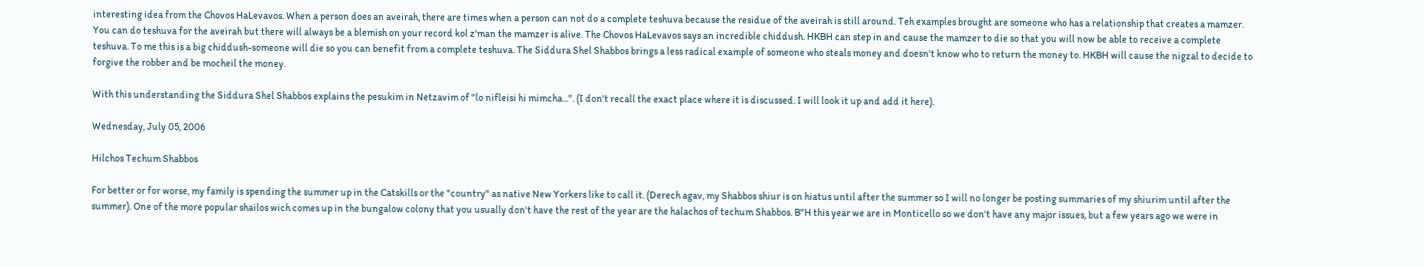interesting idea from the Chovos HaLevavos. When a person does an aveirah, there are times when a person can not do a complete teshuva because the residue of the aveirah is still around. Teh examples brought are someone who has a relationship that creates a mamzer. You can do teshuva for the aveirah but there will always be a blemish on your record kol z'man the mamzer is alive. The Chovos HaLevavos says an incredible chiddush. HKBH can step in and cause the mamzer to die so that you will now be able to receive a complete teshuva. To me this is a big chiddush-someone will die so you can benefit from a complete teshuva. The Siddura Shel Shabbos brings a less radical example of someone who steals money and doesn't know who to return the money to. HKBH will cause the nigzal to decide to forgive the robber and be mocheil the money.

With this understanding the Siddura Shel Shabbos explains the pesukim in Netzavim of "lo nifleisi hi mimcha...". (I don't recall the exact place where it is discussed. I will look it up and add it here).

Wednesday, July 05, 2006

Hilchos Techum Shabbos

For better or for worse, my family is spending the summer up in the Catskills or the "country" as native New Yorkers like to call it. (Derech agav, my Shabbos shiur is on hiatus until after the summer so I will no longer be posting summaries of my shiurim until after the summer). One of the more popular shailos wich comes up in the bungalow colony that you usually don't have the rest of the year are the halachos of techum Shabbos. B"H this year we are in Monticello so we don't have any major issues, but a few years ago we were in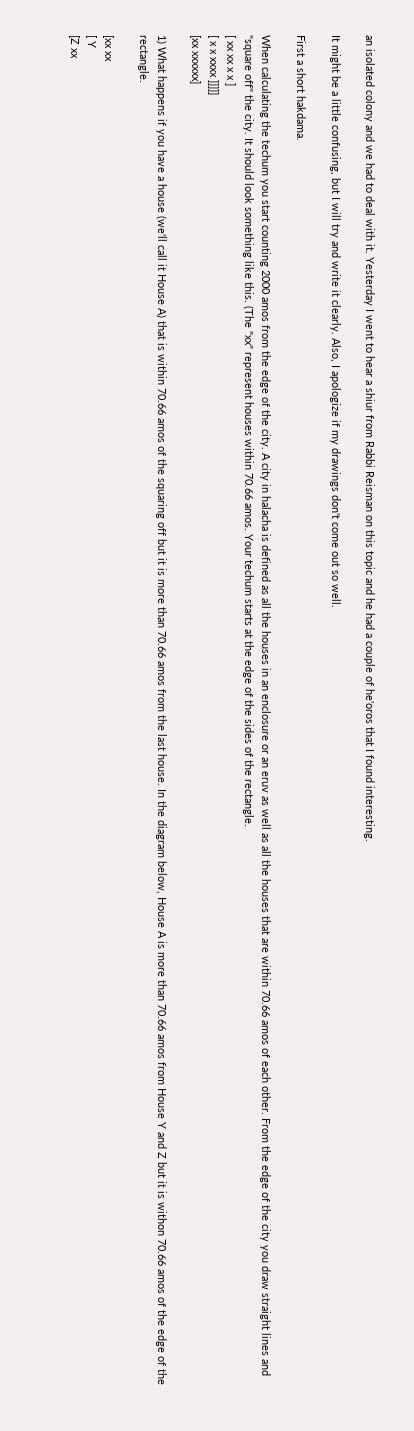an isolated colony and we had to deal with it. Yesterday I went to hear a shiur from Rabbi Reisman on this topic and he had a couple of he'oros that I found interesting.

It might be a little confusing, but I will try and write it clearly. Also, I apologize if my drawings don't come out so well.

First a short hakdama.

When calculating the techum you start counting 2000 amos from the edge of the city. A city in halacha is defined as all the houses in an enclosure or an eruv as well as all the houses that are within 70.66 amos of each other. From the edge of the city you draw straight lines and "square off" the city. It should look something like this. (The "xx" represent houses within 70.66 amos. Your techum starts at the edge of the sides of the rectangle.
[ xx xx x x ]
[ x x xxxx ]]]]]
[xx xxxxxx]

1) What happens if you have a house (we'll call it House A) that is within 70.66 amos of the squaring off but it is more than 70.66 amos from the last house. In the diagram below, House A is more than 70.66 amos from House Y and Z but it is withon 70.66 amos of the edge of the rectangle.

[xx xx
[ Y
[Z xx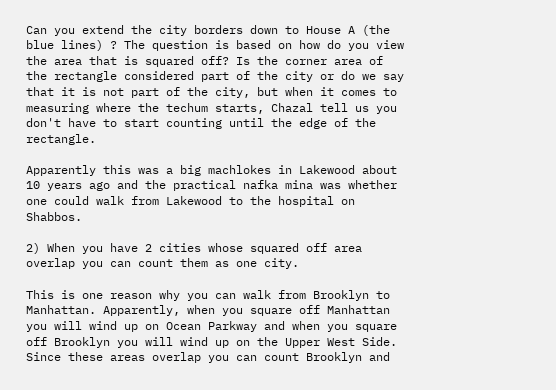Can you extend the city borders down to House A (the blue lines) ? The question is based on how do you view the area that is squared off? Is the corner area of the rectangle considered part of the city or do we say that it is not part of the city, but when it comes to measuring where the techum starts, Chazal tell us you don't have to start counting until the edge of the rectangle.

Apparently this was a big machlokes in Lakewood about 10 years ago and the practical nafka mina was whether one could walk from Lakewood to the hospital on Shabbos.

2) When you have 2 cities whose squared off area overlap you can count them as one city.

This is one reason why you can walk from Brooklyn to Manhattan. Apparently, when you square off Manhattan you will wind up on Ocean Parkway and when you square off Brooklyn you will wind up on the Upper West Side. Since these areas overlap you can count Brooklyn and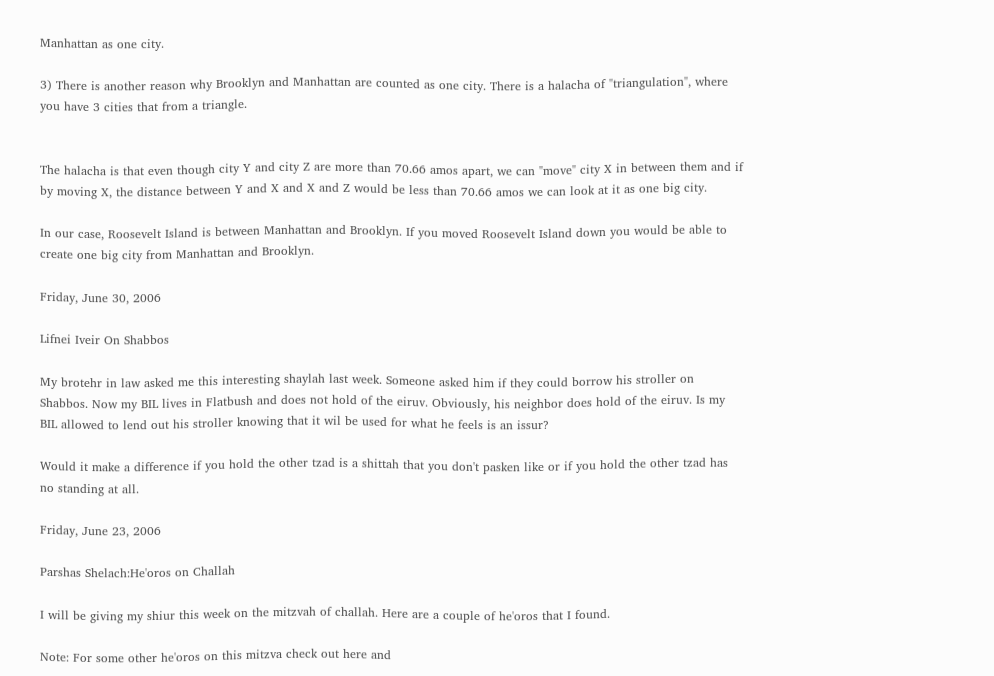Manhattan as one city.

3) There is another reason why Brooklyn and Manhattan are counted as one city. There is a halacha of "triangulation", where you have 3 cities that from a triangle.


The halacha is that even though city Y and city Z are more than 70.66 amos apart, we can "move" city X in between them and if by moving X, the distance between Y and X and X and Z would be less than 70.66 amos we can look at it as one big city.

In our case, Roosevelt Island is between Manhattan and Brooklyn. If you moved Roosevelt Island down you would be able to create one big city from Manhattan and Brooklyn.

Friday, June 30, 2006

Lifnei Iveir On Shabbos

My brotehr in law asked me this interesting shaylah last week. Someone asked him if they could borrow his stroller on Shabbos. Now my BIL lives in Flatbush and does not hold of the eiruv. Obviously, his neighbor does hold of the eiruv. Is my BIL allowed to lend out his stroller knowing that it wil be used for what he feels is an issur?

Would it make a difference if you hold the other tzad is a shittah that you don't pasken like or if you hold the other tzad has no standing at all.

Friday, June 23, 2006

Parshas Shelach:He'oros on Challah

I will be giving my shiur this week on the mitzvah of challah. Here are a couple of he'oros that I found.

Note: For some other he'oros on this mitzva check out here and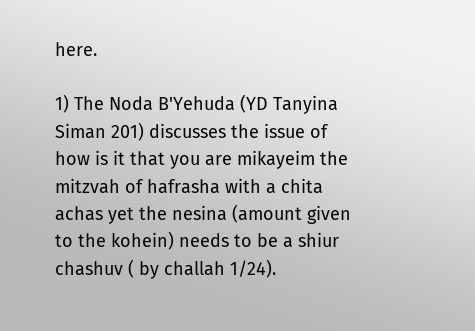here.

1) The Noda B'Yehuda (YD Tanyina Siman 201) discusses the issue of how is it that you are mikayeim the mitzvah of hafrasha with a chita achas yet the nesina (amount given to the kohein) needs to be a shiur chashuv ( by challah 1/24).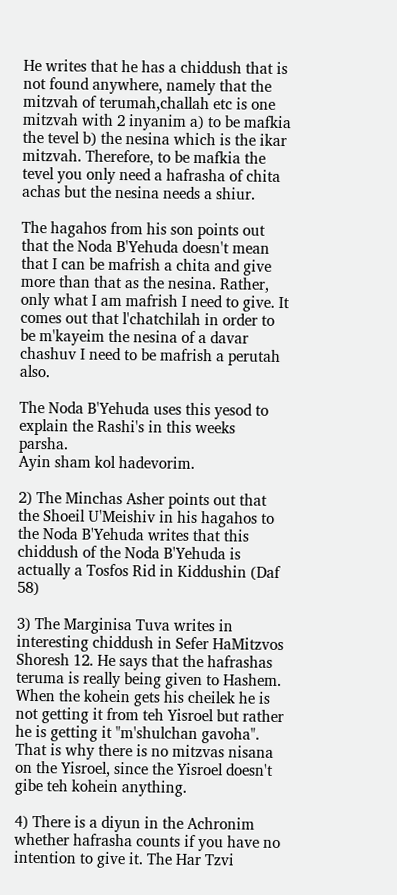He writes that he has a chiddush that is not found anywhere, namely that the mitzvah of terumah,challah etc is one mitzvah with 2 inyanim a) to be mafkia the tevel b) the nesina which is the ikar mitzvah. Therefore, to be mafkia the tevel you only need a hafrasha of chita achas but the nesina needs a shiur.

The hagahos from his son points out that the Noda B'Yehuda doesn't mean that I can be mafrish a chita and give more than that as the nesina. Rather, only what I am mafrish I need to give. It comes out that l'chatchilah in order to be m'kayeim the nesina of a davar chashuv I need to be mafrish a perutah also.

The Noda B'Yehuda uses this yesod to explain the Rashi's in this weeks parsha.
Ayin sham kol hadevorim.

2) The Minchas Asher points out that the Shoeil U'Meishiv in his hagahos to the Noda B'Yehuda writes that this chiddush of the Noda B'Yehuda is actually a Tosfos Rid in Kiddushin (Daf 58)

3) The Marginisa Tuva writes in interesting chiddush in Sefer HaMitzvos Shoresh 12. He says that the hafrashas teruma is really being given to Hashem. When the kohein gets his cheilek he is not getting it from teh Yisroel but rather he is getting it "m'shulchan gavoha". That is why there is no mitzvas nisana on the Yisroel, since the Yisroel doesn't gibe teh kohein anything.

4) There is a diyun in the Achronim whether hafrasha counts if you have no intention to give it. The Har Tzvi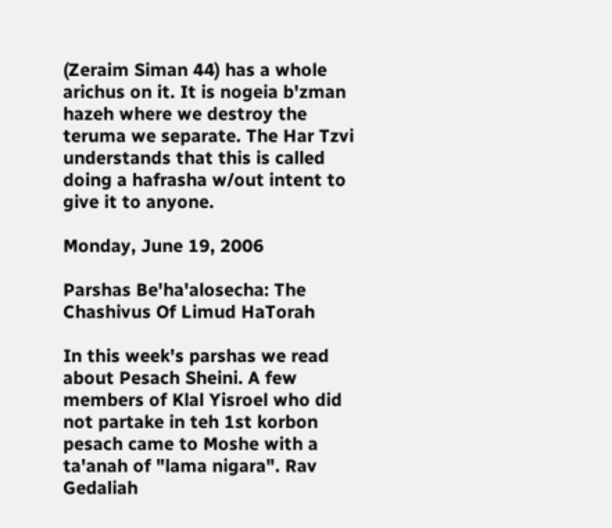(Zeraim Siman 44) has a whole arichus on it. It is nogeia b'zman hazeh where we destroy the teruma we separate. The Har Tzvi understands that this is called doing a hafrasha w/out intent to give it to anyone.

Monday, June 19, 2006

Parshas Be'ha'alosecha: The Chashivus Of Limud HaTorah

In this week's parshas we read about Pesach Sheini. A few members of Klal Yisroel who did not partake in teh 1st korbon pesach came to Moshe with a ta'anah of "lama nigara". Rav Gedaliah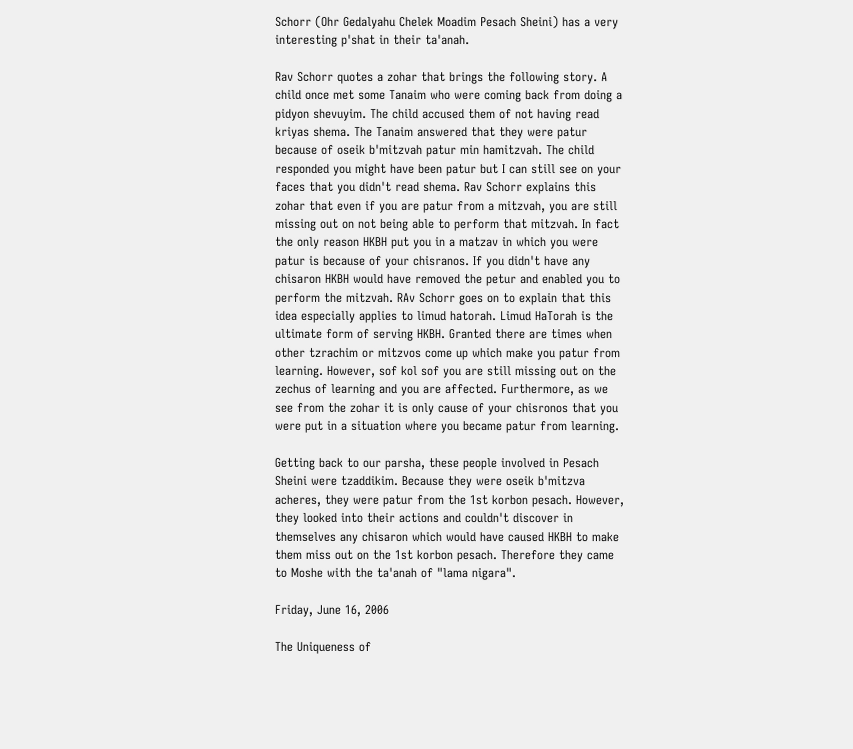Schorr (Ohr Gedalyahu Chelek Moadim Pesach Sheini) has a very interesting p'shat in their ta'anah.

Rav Schorr quotes a zohar that brings the following story. A child once met some Tanaim who were coming back from doing a pidyon shevuyim. The child accused them of not having read kriyas shema. The Tanaim answered that they were patur because of oseik b'mitzvah patur min hamitzvah. The child responded you might have been patur but I can still see on your faces that you didn't read shema. Rav Schorr explains this zohar that even if you are patur from a mitzvah, you are still missing out on not being able to perform that mitzvah. In fact the only reason HKBH put you in a matzav in which you were patur is because of your chisranos. If you didn't have any chisaron HKBH would have removed the petur and enabled you to perform the mitzvah. RAv Schorr goes on to explain that this idea especially applies to limud hatorah. Limud HaTorah is the ultimate form of serving HKBH. Granted there are times when other tzrachim or mitzvos come up which make you patur from learning. However, sof kol sof you are still missing out on the zechus of learning and you are affected. Furthermore, as we see from the zohar it is only cause of your chisronos that you were put in a situation where you became patur from learning.

Getting back to our parsha, these people involved in Pesach Sheini were tzaddikim. Because they were oseik b'mitzva acheres, they were patur from the 1st korbon pesach. However, they looked into their actions and couldn't discover in themselves any chisaron which would have caused HKBH to make them miss out on the 1st korbon pesach. Therefore they came to Moshe with the ta'anah of "lama nigara".

Friday, June 16, 2006

The Uniqueness of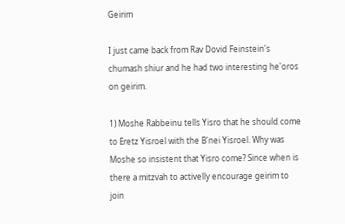Geirim

I just came back from Rav Dovid Feinstein's chumash shiur and he had two interesting he'oros on geirim.

1) Moshe Rabbeinu tells Yisro that he should come to Eretz Yisroel with the B'nei Yisroel. Why was Moshe so insistent that Yisro come? Since when is there a mitzvah to activelly encourage geirim to join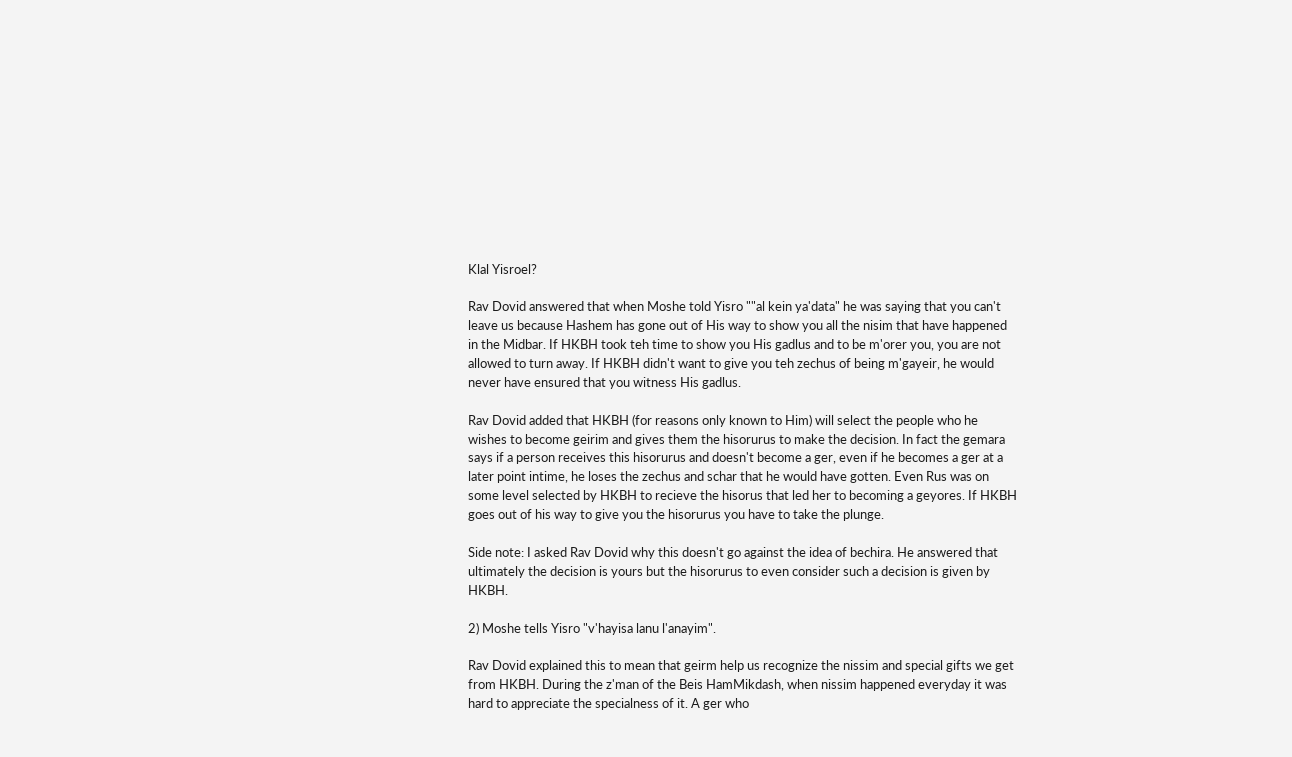Klal Yisroel?

Rav Dovid answered that when Moshe told Yisro ""al kein ya'data" he was saying that you can't leave us because Hashem has gone out of His way to show you all the nisim that have happened in the Midbar. If HKBH took teh time to show you His gadlus and to be m'orer you, you are not allowed to turn away. If HKBH didn't want to give you teh zechus of being m'gayeir, he would never have ensured that you witness His gadlus.

Rav Dovid added that HKBH (for reasons only known to Him) will select the people who he wishes to become geirim and gives them the hisorurus to make the decision. In fact the gemara says if a person receives this hisorurus and doesn't become a ger, even if he becomes a ger at a later point intime, he loses the zechus and schar that he would have gotten. Even Rus was on some level selected by HKBH to recieve the hisorus that led her to becoming a geyores. If HKBH goes out of his way to give you the hisorurus you have to take the plunge.

Side note: I asked Rav Dovid why this doesn't go against the idea of bechira. He answered that ultimately the decision is yours but the hisorurus to even consider such a decision is given by HKBH.

2) Moshe tells Yisro "v'hayisa lanu l'anayim".

Rav Dovid explained this to mean that geirm help us recognize the nissim and special gifts we get from HKBH. During the z'man of the Beis HamMikdash, when nissim happened everyday it was hard to appreciate the specialness of it. A ger who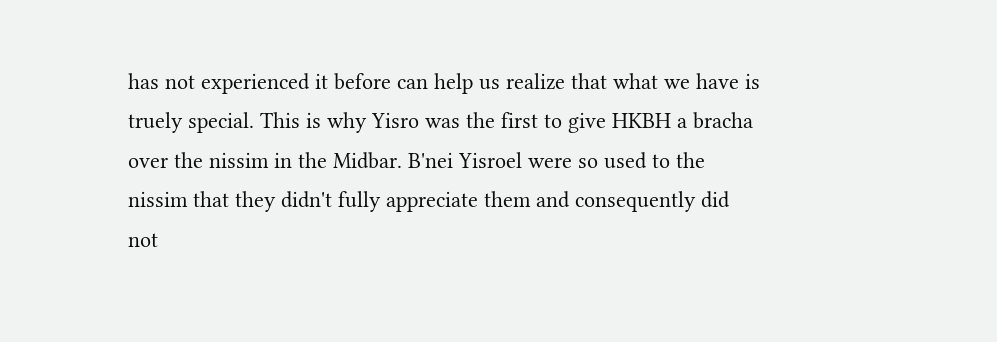has not experienced it before can help us realize that what we have is truely special. This is why Yisro was the first to give HKBH a bracha over the nissim in the Midbar. B'nei Yisroel were so used to the nissim that they didn't fully appreciate them and consequently did not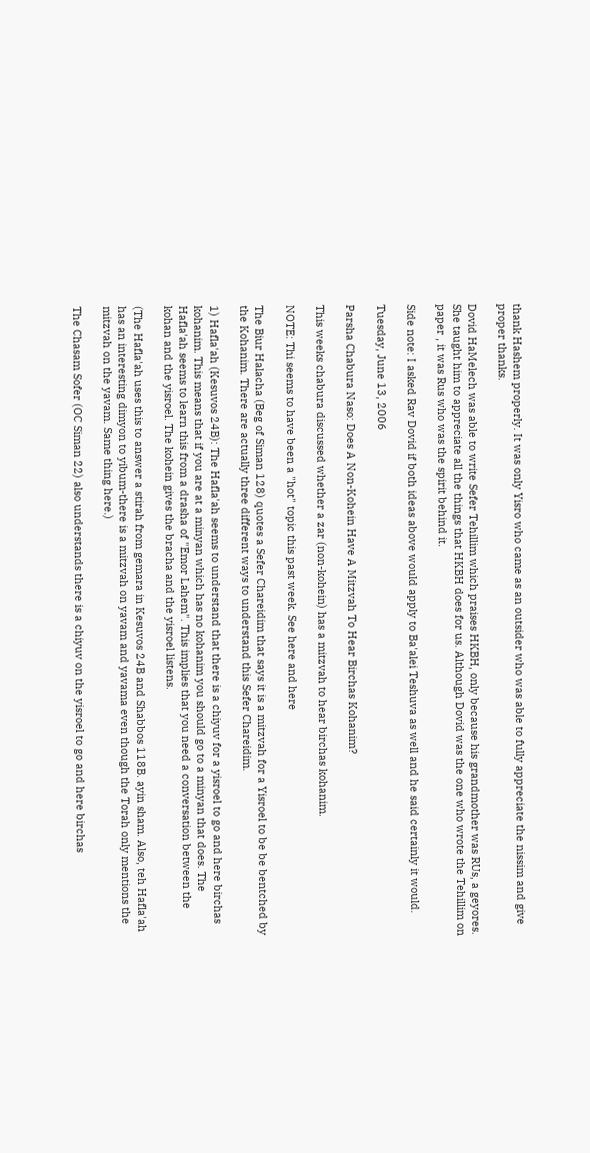thank Hashem properly. It was only Yisro who came as an outsider who was able to fully appreciate the nissim and give proper thanks.

Dovid HaMelech was able to write Sefer Tehillim which praises HKBH, only because his grandmother was RUs, a geyores. She taught him to appreciate all the things that HKBH does for us. Although Dovid was the one who wrote the Tehillim on paper , it was Rus who was the spirit behind it.

Side note: I asked Rav Dovid if both ideas above would apply to Ba'alei Teshuva as well and he said certainly it would.

Tuesday, June 13, 2006

Parsha Chabura Naso: Does A Non-Kohein Have A Mitzvah To Hear Birchas Kohanim?

This weeks chabura discussed whether a zar (non-kohein) has a mitzvah to hear birchas kohanim.

NOTE: Thi seems to have been a "hot" topic this past week. See here and here

The Biur Halacha (Beg of Siman 128) quotes a Sefer Chareidim that says it is a mitzvah for a Yisroel to be be bentched by the Kohanim. There are actually three different ways to understand this Sefer Chareidim.

1) Hafla'ah (Kesuvos 24B): The Hafla'ah seems to understand that there is a chiyuv for a yisroel to go and here birchas kohanim. This means that if you are at a minyan which has no kohanim you should go to a minyan that does. The Hafla'ah seems to learn this from a drasha of "Emor Lahem". This implies that you need a conversation between the kohan and the yisroel. The kohein gives the bracha and the yisroel listens.

(The Hafla'ah uses this to answer a stirah from gemara in Kesuvos 24B and Shabbos 118B. ayin sham. Also, teh Hafla'ah has an interesting dimyon to yibum-there is a mitzvah on yavam and yavama even though the Torah only mentions the mitzvah on the yavam. Same thing here.)

The Chasam Sofer (OC Siman 22) also understands there is a chiyuv on the yisroel to go and here birchas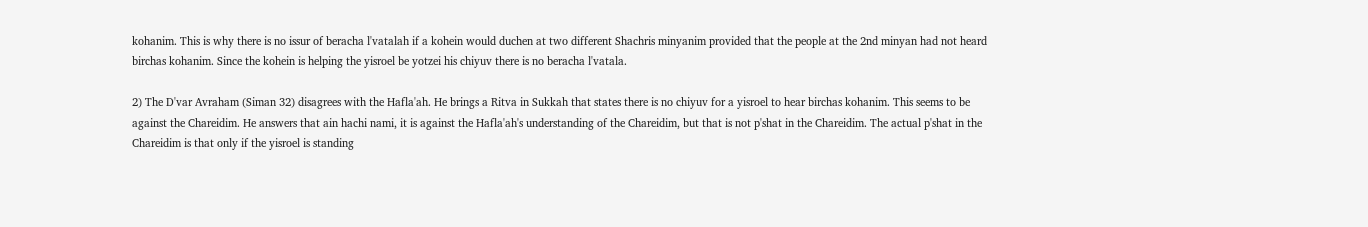kohanim. This is why there is no issur of beracha l'vatalah if a kohein would duchen at two different Shachris minyanim provided that the people at the 2nd minyan had not heard birchas kohanim. Since the kohein is helping the yisroel be yotzei his chiyuv there is no beracha l'vatala.

2) The D'var Avraham (Siman 32) disagrees with the Hafla'ah. He brings a Ritva in Sukkah that states there is no chiyuv for a yisroel to hear birchas kohanim. This seems to be against the Chareidim. He answers that ain hachi nami, it is against the Hafla'ah's understanding of the Chareidim, but that is not p'shat in the Chareidim. The actual p'shat in the Chareidim is that only if the yisroel is standing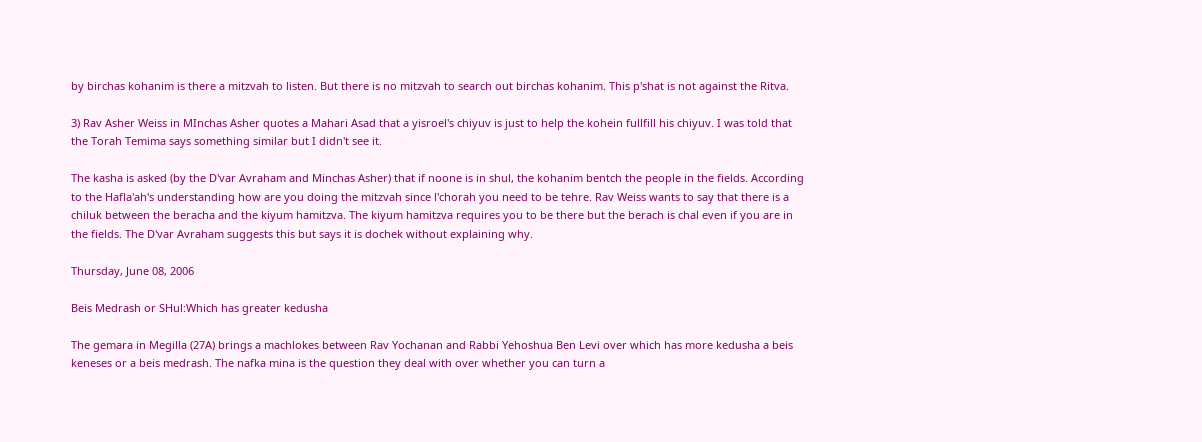by birchas kohanim is there a mitzvah to listen. But there is no mitzvah to search out birchas kohanim. This p'shat is not against the Ritva.

3) Rav Asher Weiss in MInchas Asher quotes a Mahari Asad that a yisroel's chiyuv is just to help the kohein fullfill his chiyuv. I was told that the Torah Temima says something similar but I didn't see it.

The kasha is asked (by the D'var Avraham and Minchas Asher) that if noone is in shul, the kohanim bentch the people in the fields. According to the Hafla'ah's understanding how are you doing the mitzvah since l'chorah you need to be tehre. Rav Weiss wants to say that there is a chiluk between the beracha and the kiyum hamitzva. The kiyum hamitzva requires you to be there but the berach is chal even if you are in the fields. The D'var Avraham suggests this but says it is dochek without explaining why.

Thursday, June 08, 2006

Beis Medrash or SHul:Which has greater kedusha

The gemara in Megilla (27A) brings a machlokes between Rav Yochanan and Rabbi Yehoshua Ben Levi over which has more kedusha a beis keneses or a beis medrash. The nafka mina is the question they deal with over whether you can turn a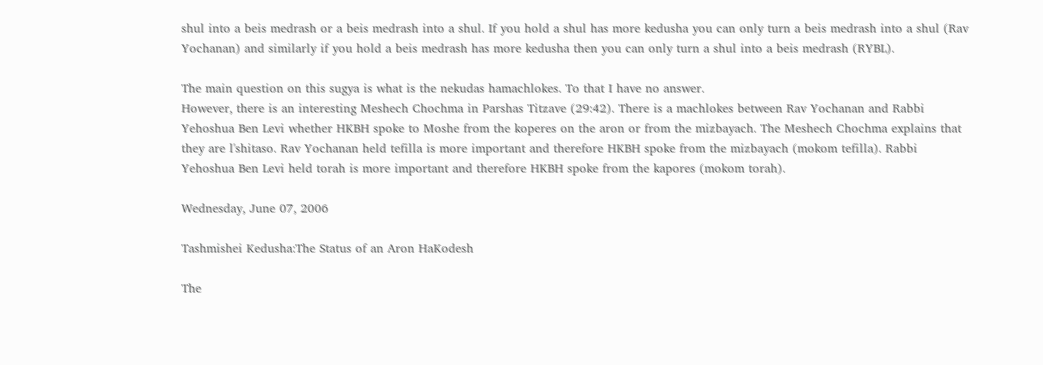shul into a beis medrash or a beis medrash into a shul. If you hold a shul has more kedusha you can only turn a beis medrash into a shul (Rav Yochanan) and similarly if you hold a beis medrash has more kedusha then you can only turn a shul into a beis medrash (RYBL).

The main question on this sugya is what is the nekudas hamachlokes. To that I have no answer.
However, there is an interesting Meshech Chochma in Parshas Titzave (29:42). There is a machlokes between Rav Yochanan and Rabbi Yehoshua Ben Levi whether HKBH spoke to Moshe from the koperes on the aron or from the mizbayach. The Meshech Chochma explains that they are l'shitaso. Rav Yochanan held tefilla is more important and therefore HKBH spoke from the mizbayach (mokom tefilla). Rabbi Yehoshua Ben Levi held torah is more important and therefore HKBH spoke from the kapores (mokom torah).

Wednesday, June 07, 2006

Tashmishei Kedusha:The Status of an Aron HaKodesh

The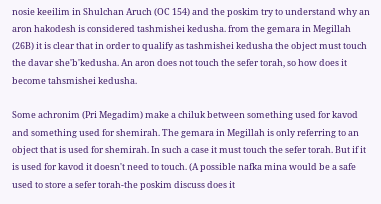nosie keeilim in Shulchan Aruch (OC 154) and the poskim try to understand why an aron hakodesh is considered tashmishei kedusha. from the gemara in Megillah (26B) it is clear that in order to qualify as tashmishei kedusha the object must touch the davar she'b'kedusha. An aron does not touch the sefer torah, so how does it become tahsmishei kedusha.

Some achronim (Pri Megadim) make a chiluk between something used for kavod and something used for shemirah. The gemara in Megillah is only referring to an object that is used for shemirah. In such a case it must touch the sefer torah. But if it is used for kavod it doesn't need to touch. (A possible nafka mina would be a safe used to store a sefer torah-the poskim discuss does it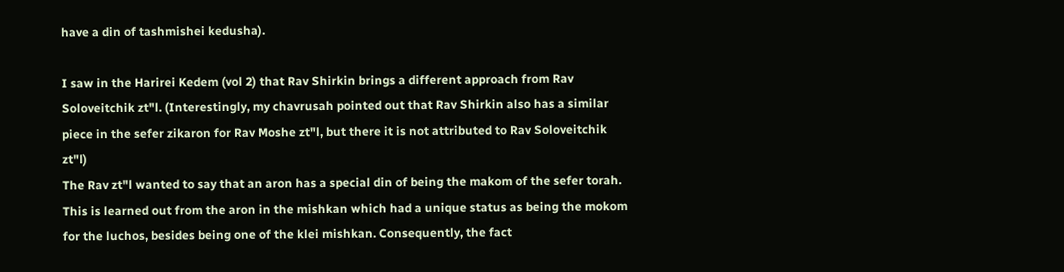have a din of tashmishei kedusha).

I saw in the Harirei Kedem (vol 2) that Rav Shirkin brings a different approach from Rav Soloveitchik zt"l. (Interestingly, my chavrusah pointed out that Rav Shirkin also has a similar piece in the sefer zikaron for Rav Moshe zt"l, but there it is not attributed to Rav Soloveitchik zt"l)
The Rav zt"l wanted to say that an aron has a special din of being the makom of the sefer torah. This is learned out from the aron in the mishkan which had a unique status as being the mokom for the luchos, besides being one of the klei mishkan. Consequently, the fact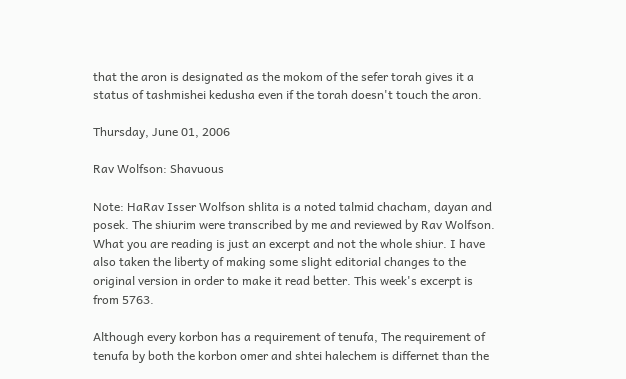that the aron is designated as the mokom of the sefer torah gives it a status of tashmishei kedusha even if the torah doesn't touch the aron.

Thursday, June 01, 2006

Rav Wolfson: Shavuous

Note: HaRav Isser Wolfson shlita is a noted talmid chacham, dayan and posek. The shiurim were transcribed by me and reviewed by Rav Wolfson. What you are reading is just an excerpt and not the whole shiur. I have also taken the liberty of making some slight editorial changes to the original version in order to make it read better. This week's excerpt is from 5763.

Although every korbon has a requirement of tenufa, The requirement of tenufa by both the korbon omer and shtei halechem is differnet than the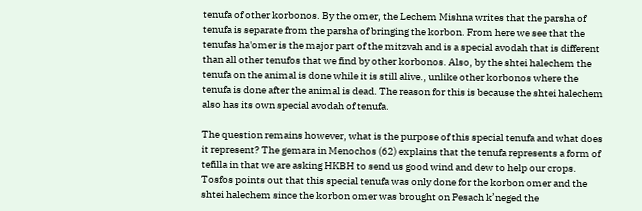tenufa of other korbonos. By the omer, the Lechem Mishna writes that the parsha of tenufa is separate from the parsha of bringing the korbon. From here we see that the tenufas ha'omer is the major part of the mitzvah and is a special avodah that is different than all other tenufos that we find by other korbonos. Also, by the shtei halechem the tenufa on the animal is done while it is still alive., unlike other korbonos where the tenufa is done after the animal is dead. The reason for this is because the shtei halechem also has its own special avodah of tenufa.

The question remains however, what is the purpose of this special tenufa and what does it represent? The gemara in Menochos (62) explains that the tenufa represents a form of tefilla in that we are asking HKBH to send us good wind and dew to help our crops. Tosfos points out that this special tenufa was only done for the korbon omer and the shtei halechem since the korbon omer was brought on Pesach k’neged the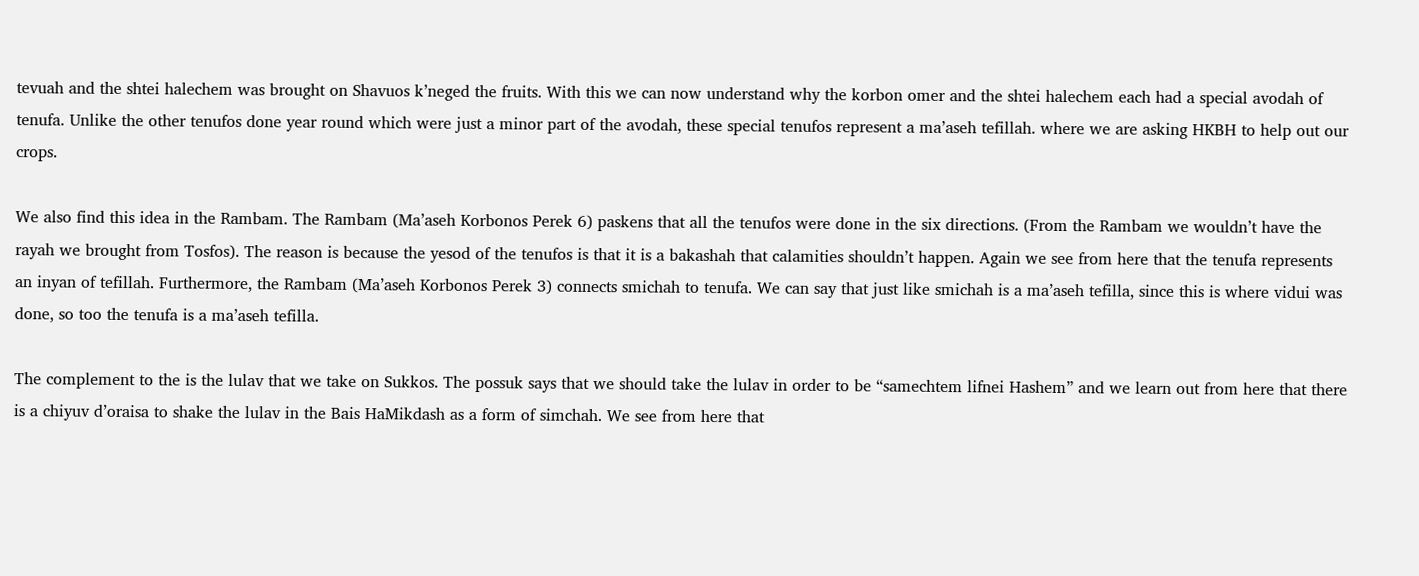tevuah and the shtei halechem was brought on Shavuos k’neged the fruits. With this we can now understand why the korbon omer and the shtei halechem each had a special avodah of tenufa. Unlike the other tenufos done year round which were just a minor part of the avodah, these special tenufos represent a ma’aseh tefillah. where we are asking HKBH to help out our crops.

We also find this idea in the Rambam. The Rambam (Ma’aseh Korbonos Perek 6) paskens that all the tenufos were done in the six directions. (From the Rambam we wouldn’t have the rayah we brought from Tosfos). The reason is because the yesod of the tenufos is that it is a bakashah that calamities shouldn’t happen. Again we see from here that the tenufa represents an inyan of tefillah. Furthermore, the Rambam (Ma’aseh Korbonos Perek 3) connects smichah to tenufa. We can say that just like smichah is a ma’aseh tefilla, since this is where vidui was done, so too the tenufa is a ma’aseh tefilla.

The complement to the is the lulav that we take on Sukkos. The possuk says that we should take the lulav in order to be “samechtem lifnei Hashem” and we learn out from here that there is a chiyuv d’oraisa to shake the lulav in the Bais HaMikdash as a form of simchah. We see from here that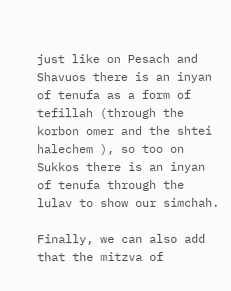just like on Pesach and Shavuos there is an inyan of tenufa as a form of tefillah (through the korbon omer and the shtei halechem ), so too on Sukkos there is an inyan of tenufa through the lulav to show our simchah.

Finally, we can also add that the mitzva of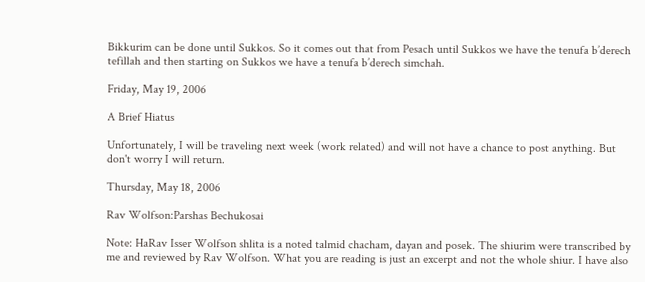Bikkurim can be done until Sukkos. So it comes out that from Pesach until Sukkos we have the tenufa b’derech tefillah and then starting on Sukkos we have a tenufa b’derech simchah.

Friday, May 19, 2006

A Brief Hiatus

Unfortunately, I will be traveling next week (work related) and will not have a chance to post anything. But don't worry I will return.

Thursday, May 18, 2006

Rav Wolfson:Parshas Bechukosai

Note: HaRav Isser Wolfson shlita is a noted talmid chacham, dayan and posek. The shiurim were transcribed by me and reviewed by Rav Wolfson. What you are reading is just an excerpt and not the whole shiur. I have also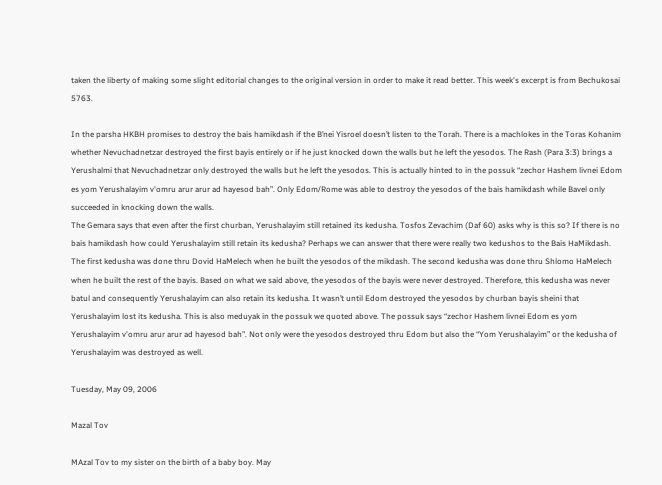taken the liberty of making some slight editorial changes to the original version in order to make it read better. This week's excerpt is from Bechukosai 5763.

In the parsha HKBH promises to destroy the bais hamikdash if the B’nei Yisroel doesn’t listen to the Torah. There is a machlokes in the Toras Kohanim whether Nevuchadnetzar destroyed the first bayis entirely or if he just knocked down the walls but he left the yesodos. The Rash (Para 3:3) brings a Yerushalmi that Nevuchadnetzar only destroyed the walls but he left the yesodos. This is actually hinted to in the possuk “zechor Hashem livnei Edom es yom Yerushalayim v'omru arur arur ad hayesod bah”. Only Edom/Rome was able to destroy the yesodos of the bais hamikdash while Bavel only succeeded in knocking down the walls.
The Gemara says that even after the first churban, Yerushalayim still retained its kedusha. Tosfos Zevachim (Daf 60) asks why is this so? If there is no bais hamikdash how could Yerushalayim still retain its kedusha? Perhaps we can answer that there were really two kedushos to the Bais HaMikdash. The first kedusha was done thru Dovid HaMelech when he built the yesodos of the mikdash. The second kedusha was done thru Shlomo HaMelech when he built the rest of the bayis. Based on what we said above, the yesodos of the bayis were never destroyed. Therefore, this kedusha was never batul and consequently Yerushalayim can also retain its kedusha. It wasn’t until Edom destroyed the yesodos by churban bayis sheini that Yerushalayim lost its kedusha. This is also meduyak in the possuk we quoted above. The possuk says “zechor Hashem livnei Edom es yom Yerushalayim v'omru arur arur ad hayesod bah". Not only were the yesodos destroyed thru Edom but also the “Yom Yerushalayim” or the kedusha of Yerushalayim was destroyed as well.

Tuesday, May 09, 2006

Mazal Tov

MAzal Tov to my sister on the birth of a baby boy. May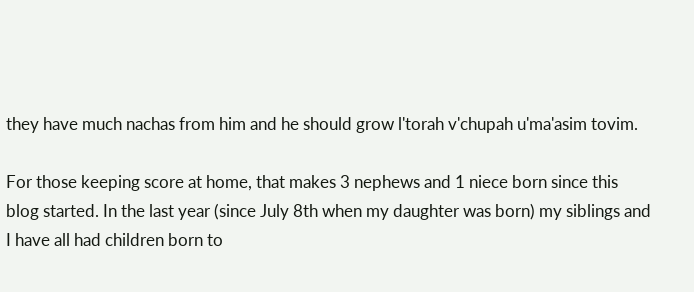they have much nachas from him and he should grow l'torah v'chupah u'ma'asim tovim.

For those keeping score at home, that makes 3 nephews and 1 niece born since this blog started. In the last year (since July 8th when my daughter was born) my siblings and I have all had children born to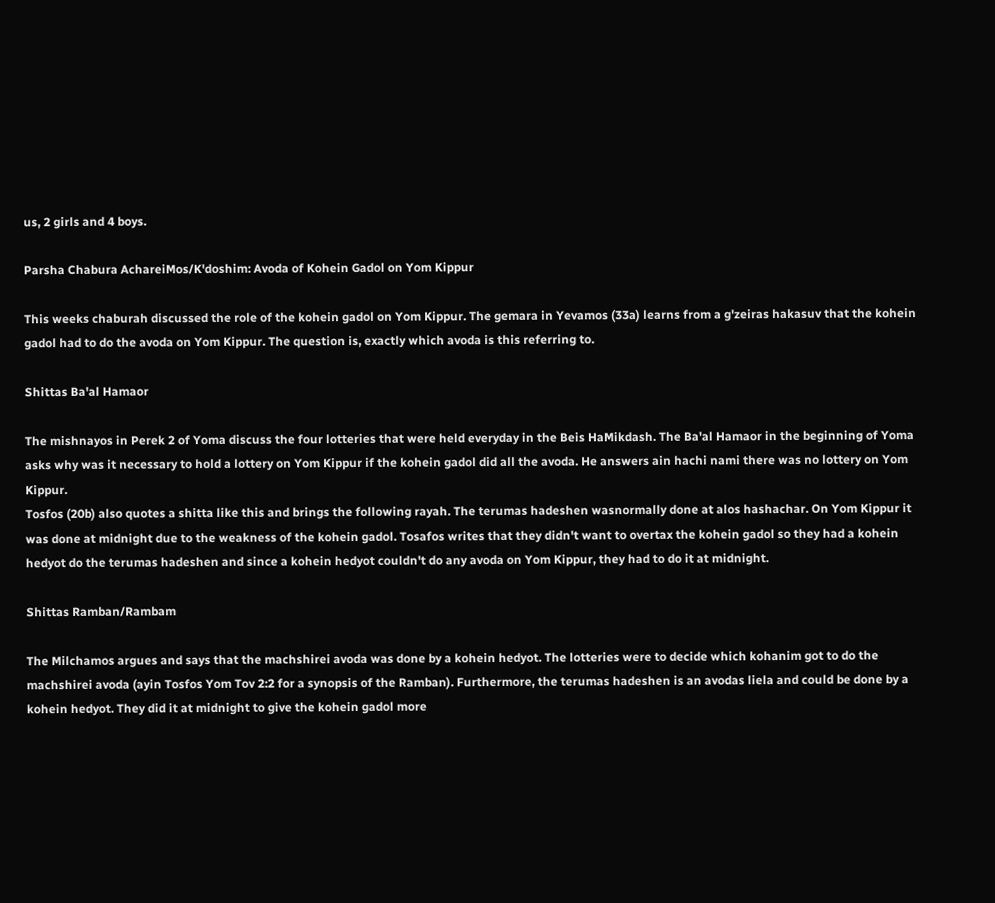us, 2 girls and 4 boys.

Parsha Chabura AchareiMos/K'doshim: Avoda of Kohein Gadol on Yom Kippur

This weeks chaburah discussed the role of the kohein gadol on Yom Kippur. The gemara in Yevamos (33a) learns from a g'zeiras hakasuv that the kohein gadol had to do the avoda on Yom Kippur. The question is, exactly which avoda is this referring to.

Shittas Ba'al Hamaor

The mishnayos in Perek 2 of Yoma discuss the four lotteries that were held everyday in the Beis HaMikdash. The Ba'al Hamaor in the beginning of Yoma asks why was it necessary to hold a lottery on Yom Kippur if the kohein gadol did all the avoda. He answers ain hachi nami there was no lottery on Yom Kippur.
Tosfos (20b) also quotes a shitta like this and brings the following rayah. The terumas hadeshen wasnormally done at alos hashachar. On Yom Kippur it was done at midnight due to the weakness of the kohein gadol. Tosafos writes that they didn't want to overtax the kohein gadol so they had a kohein hedyot do the terumas hadeshen and since a kohein hedyot couldn't do any avoda on Yom Kippur, they had to do it at midnight.

Shittas Ramban/Rambam

The Milchamos argues and says that the machshirei avoda was done by a kohein hedyot. The lotteries were to decide which kohanim got to do the machshirei avoda (ayin Tosfos Yom Tov 2:2 for a synopsis of the Ramban). Furthermore, the terumas hadeshen is an avodas liela and could be done by a kohein hedyot. They did it at midnight to give the kohein gadol more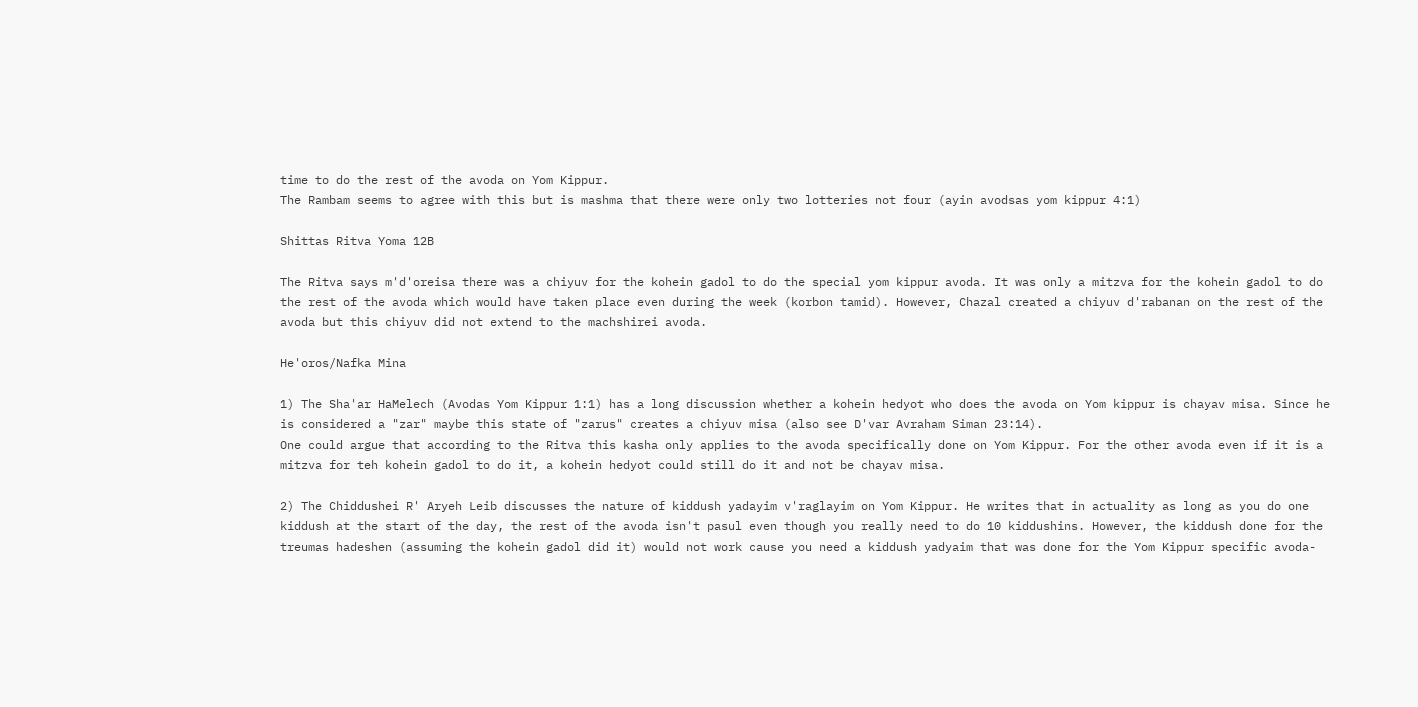time to do the rest of the avoda on Yom Kippur.
The Rambam seems to agree with this but is mashma that there were only two lotteries not four (ayin avodsas yom kippur 4:1)

Shittas Ritva Yoma 12B

The Ritva says m'd'oreisa there was a chiyuv for the kohein gadol to do the special yom kippur avoda. It was only a mitzva for the kohein gadol to do the rest of the avoda which would have taken place even during the week (korbon tamid). However, Chazal created a chiyuv d'rabanan on the rest of the avoda but this chiyuv did not extend to the machshirei avoda.

He'oros/Nafka Mina

1) The Sha'ar HaMelech (Avodas Yom Kippur 1:1) has a long discussion whether a kohein hedyot who does the avoda on Yom kippur is chayav misa. Since he is considered a "zar" maybe this state of "zarus" creates a chiyuv misa (also see D'var Avraham Siman 23:14).
One could argue that according to the Ritva this kasha only applies to the avoda specifically done on Yom Kippur. For the other avoda even if it is a mitzva for teh kohein gadol to do it, a kohein hedyot could still do it and not be chayav misa.

2) The Chiddushei R' Aryeh Leib discusses the nature of kiddush yadayim v'raglayim on Yom Kippur. He writes that in actuality as long as you do one kiddush at the start of the day, the rest of the avoda isn't pasul even though you really need to do 10 kiddushins. However, the kiddush done for the treumas hadeshen (assuming the kohein gadol did it) would not work cause you need a kiddush yadyaim that was done for the Yom Kippur specific avoda-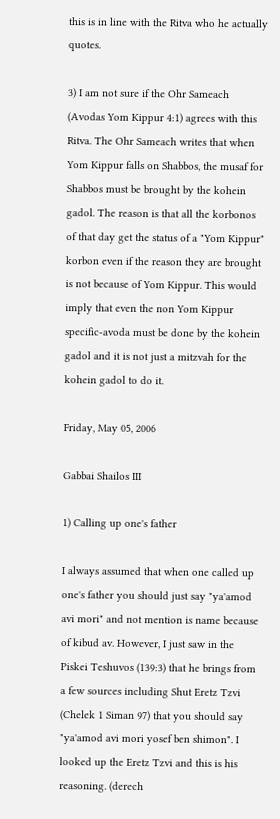this is in line with the Ritva who he actually quotes.

3) I am not sure if the Ohr Sameach (Avodas Yom Kippur 4:1) agrees with this Ritva. The Ohr Sameach writes that when Yom Kippur falls on Shabbos, the musaf for Shabbos must be brought by the kohein gadol. The reason is that all the korbonos of that day get the status of a "Yom Kippur" korbon even if the reason they are brought is not because of Yom Kippur. This would imply that even the non Yom Kippur specific-avoda must be done by the kohein gadol and it is not just a mitzvah for the kohein gadol to do it.

Friday, May 05, 2006

Gabbai Shailos III

1) Calling up one's father

I always assumed that when one called up one's father you should just say "ya'amod avi mori" and not mention is name because of kibud av. However, I just saw in the Piskei Teshuvos (139:3) that he brings from a few sources including Shut Eretz Tzvi (Chelek 1 Siman 97) that you should say "ya'amod avi mori yosef ben shimon". I looked up the Eretz Tzvi and this is his reasoning. (derech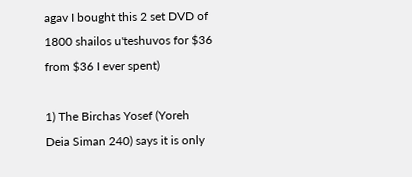agav I bought this 2 set DVD of 1800 shailos u'teshuvos for $36 from $36 I ever spent)

1) The Birchas Yosef (Yoreh Deia Siman 240) says it is only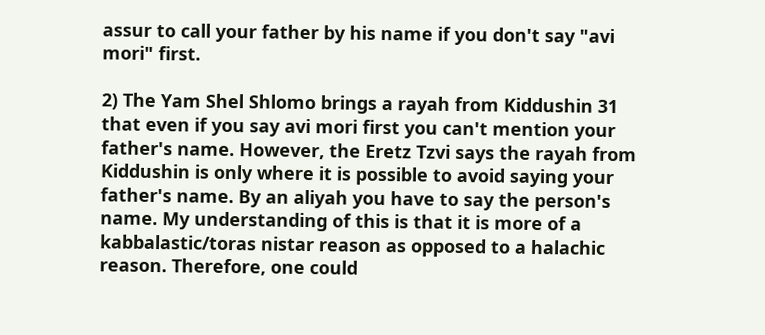assur to call your father by his name if you don't say "avi mori" first.

2) The Yam Shel Shlomo brings a rayah from Kiddushin 31 that even if you say avi mori first you can't mention your father's name. However, the Eretz Tzvi says the rayah from Kiddushin is only where it is possible to avoid saying your father's name. By an aliyah you have to say the person's name. My understanding of this is that it is more of a kabbalastic/toras nistar reason as opposed to a halachic reason. Therefore, one could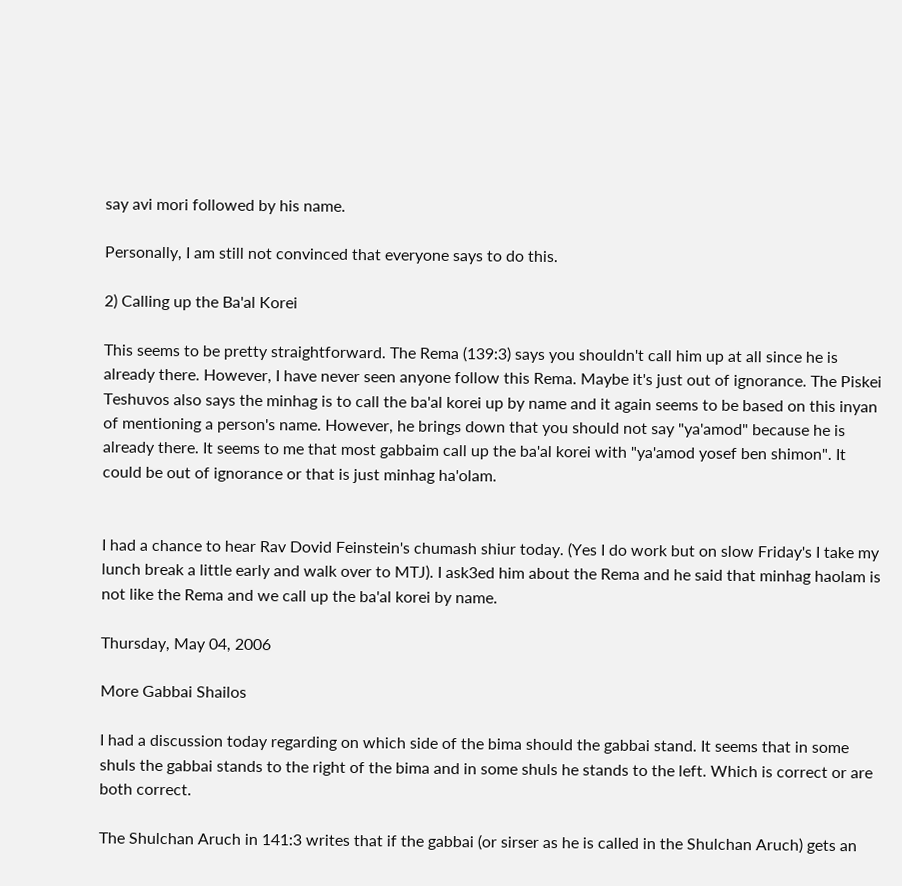say avi mori followed by his name.

Personally, I am still not convinced that everyone says to do this.

2) Calling up the Ba'al Korei

This seems to be pretty straightforward. The Rema (139:3) says you shouldn't call him up at all since he is already there. However, I have never seen anyone follow this Rema. Maybe it's just out of ignorance. The Piskei Teshuvos also says the minhag is to call the ba'al korei up by name and it again seems to be based on this inyan of mentioning a person's name. However, he brings down that you should not say "ya'amod" because he is already there. It seems to me that most gabbaim call up the ba'al korei with "ya'amod yosef ben shimon". It could be out of ignorance or that is just minhag ha'olam.


I had a chance to hear Rav Dovid Feinstein's chumash shiur today. (Yes I do work but on slow Friday's I take my lunch break a little early and walk over to MTJ). I ask3ed him about the Rema and he said that minhag haolam is not like the Rema and we call up the ba'al korei by name.

Thursday, May 04, 2006

More Gabbai Shailos

I had a discussion today regarding on which side of the bima should the gabbai stand. It seems that in some shuls the gabbai stands to the right of the bima and in some shuls he stands to the left. Which is correct or are both correct.

The Shulchan Aruch in 141:3 writes that if the gabbai (or sirser as he is called in the Shulchan Aruch) gets an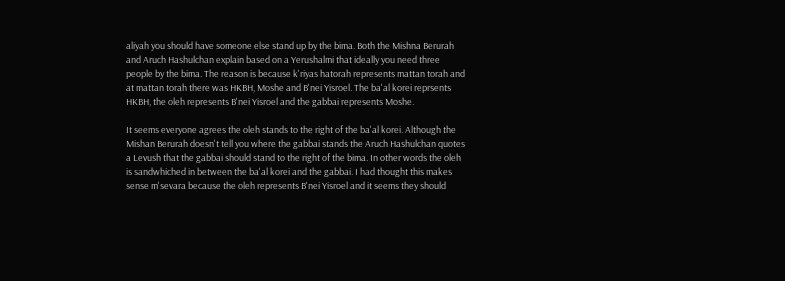aliyah you should have someone else stand up by the bima. Both the Mishna Berurah and Aruch Hashulchan explain based on a Yerushalmi that ideally you need three people by the bima. The reason is because k'riyas hatorah represents mattan torah and at mattan torah there was HKBH, Moshe and B'nei Yisroel. The ba'al korei reprsents HKBH, the oleh represents B'nei Yisroel and the gabbai represents Moshe.

It seems everyone agrees the oleh stands to the right of the ba'al korei. Although the Mishan Berurah doesn't tell you where the gabbai stands the Aruch Hashulchan quotes a Levush that the gabbai should stand to the right of the bima. In other words the oleh is sandwhiched in between the ba'al korei and the gabbai. I had thought this makes sense m'sevara because the oleh represents B'nei Yisroel and it seems they should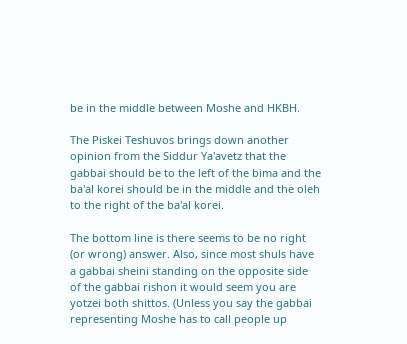be in the middle between Moshe and HKBH.

The Piskei Teshuvos brings down another opinion from the Siddur Ya'avetz that the gabbai should be to the left of the bima and the ba'al korei should be in the middle and the oleh to the right of the ba'al korei.

The bottom line is there seems to be no right (or wrong) answer. Also, since most shuls have a gabbai sheini standing on the opposite side of the gabbai rishon it would seem you are yotzei both shittos. (Unless you say the gabbai representing Moshe has to call people up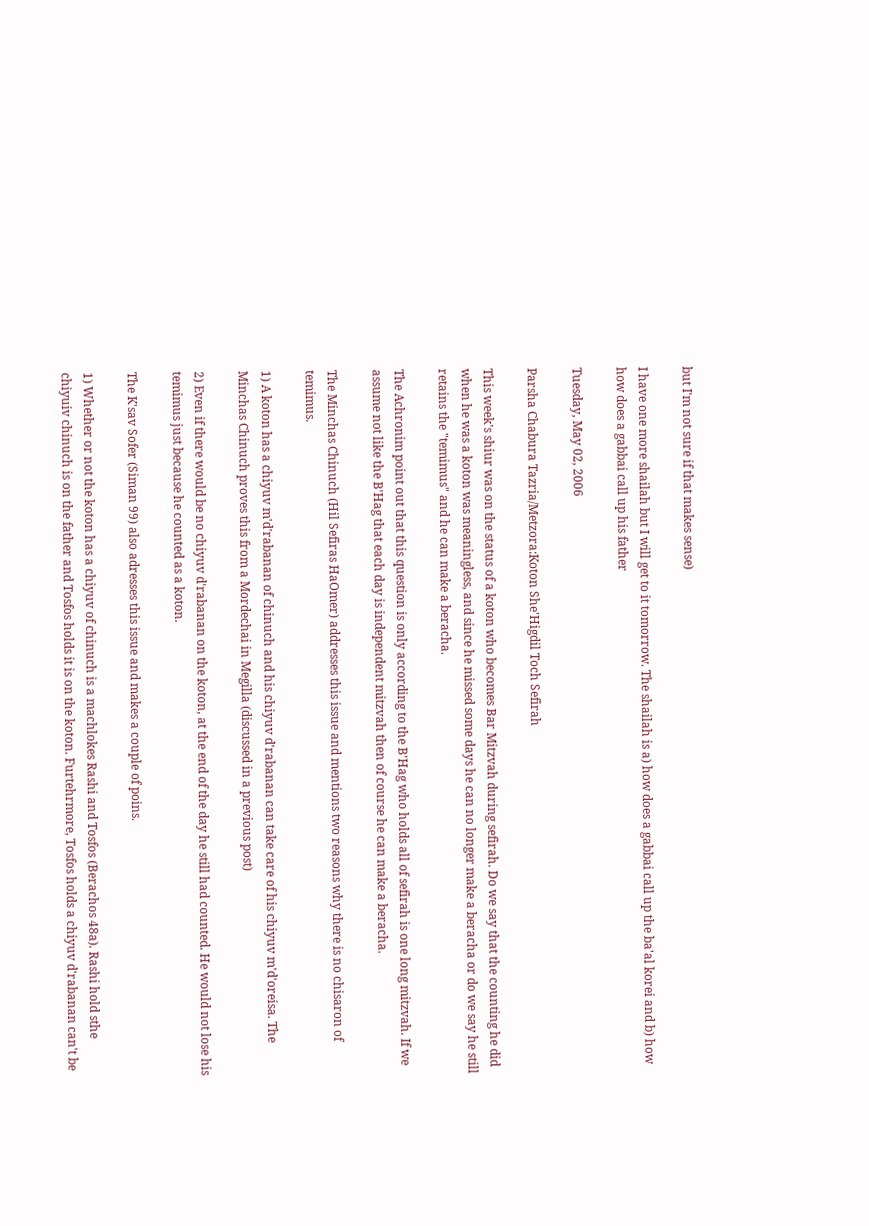but I'm not sure if that makes sense)

I have one more shailah but I will get to it tomorrow. The shailah is a) how does a gabbai call up the ba'al korei and b) how how does a gabbai call up his father

Tuesday, May 02, 2006

Parsha Chabura Tazria/Metzora:Koton She'Higdil Toch Sefirah

This week's shiur was on the status of a koton who becomes Bar Mitzvah during sefirah. Do we say that the counting he did when he was a koton was meaningless, and since he missed some days he can no longer make a beracha or do we say he still retains the "temimus" and he can make a beracha.

The Achronim point out that this question is only according to the B'Hag who holds all of sefirah is one long mitzvah. If we assume not like the B'Hag that each day is independent mitzvah then of course he can make a beracha.

The Minchas Chinuch (Hil Sefiras HaOmer) addresses this issue and mentions two reasons why there is no chisaron of temimus.

1) A koton has a chiyuv m'd'rabanan of chinuch and his chiyuv d'rabanan can take care of his chiyuv m'd'oreisa. The Minchas Chinuch proves this from a Mordechai in Megilla (discussed in a previous post)

2) Even if there would be no chiyuv d'rabanan on the koton, at the end of the day he still had counted. He would not lose his temimus just because he counted as a koton.

The K'sav Sofer (Siman 99) also adresses this issue and makes a couple of poins.

1) Whether or not the koton has a chiyuv of chinuch is a machlokes Rashi and Tosfos (Berachos 48a). Rashi hold sthe chiyuiv chinuch is on the father and Tosfos holds it is on the koton. Furtehrmore, Tosfos holds a chiyuv d'rabanan can't be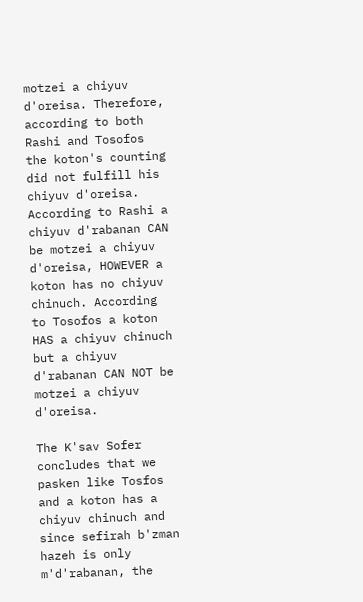motzei a chiyuv d'oreisa. Therefore, according to both Rashi and Tosofos the koton's counting did not fulfill his chiyuv d'oreisa. According to Rashi a chiyuv d'rabanan CAN be motzei a chiyuv d'oreisa, HOWEVER a koton has no chiyuv chinuch. According to Tosofos a koton HAS a chiyuv chinuch but a chiyuv d'rabanan CAN NOT be motzei a chiyuv d'oreisa.

The K'sav Sofer concludes that we pasken like Tosfos and a koton has a chiyuv chinuch and since sefirah b'zman hazeh is only m'd'rabanan, the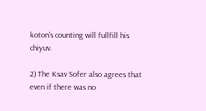koton's counting will fullfill his chiyuv.

2) The Ksav Sofer also agrees that even if there was no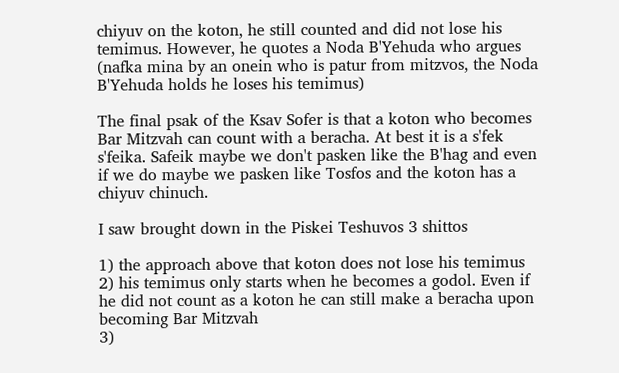chiyuv on the koton, he still counted and did not lose his temimus. However, he quotes a Noda B'Yehuda who argues (nafka mina by an onein who is patur from mitzvos, the Noda B'Yehuda holds he loses his temimus)

The final psak of the Ksav Sofer is that a koton who becomes Bar Mitzvah can count with a beracha. At best it is a s'fek s'feika. Safeik maybe we don't pasken like the B'hag and even if we do maybe we pasken like Tosfos and the koton has a chiyuv chinuch.

I saw brought down in the Piskei Teshuvos 3 shittos

1) the approach above that koton does not lose his temimus
2) his temimus only starts when he becomes a godol. Even if he did not count as a koton he can still make a beracha upon becoming Bar Mitzvah
3)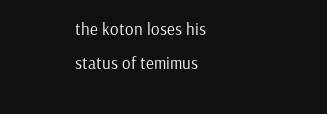the koton loses his status of temimus